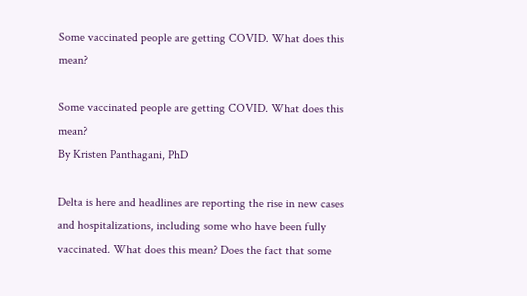Some vaccinated people are getting COVID. What does this mean?

Some vaccinated people are getting COVID. What does this mean?
By Kristen Panthagani, PhD

Delta is here and headlines are reporting the rise in new cases and hospitalizations, including some who have been fully vaccinated. What does this mean? Does the fact that some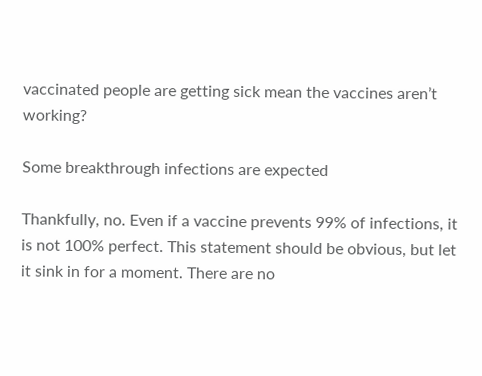vaccinated people are getting sick mean the vaccines aren’t working?

Some breakthrough infections are expected

Thankfully, no. Even if a vaccine prevents 99% of infections, it is not 100% perfect. This statement should be obvious, but let it sink in for a moment. There are no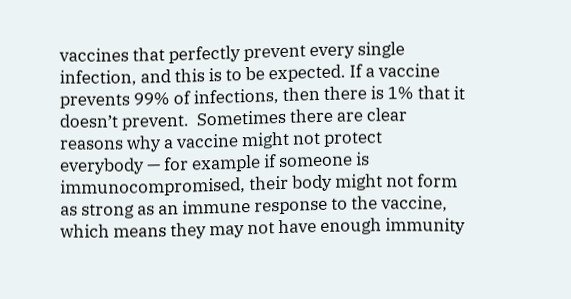vaccines that perfectly prevent every single infection, and this is to be expected. If a vaccine prevents 99% of infections, then there is 1% that it doesn’t prevent.  Sometimes there are clear reasons why a vaccine might not protect everybody — for example if someone is immunocompromised, their body might not form as strong as an immune response to the vaccine, which means they may not have enough immunity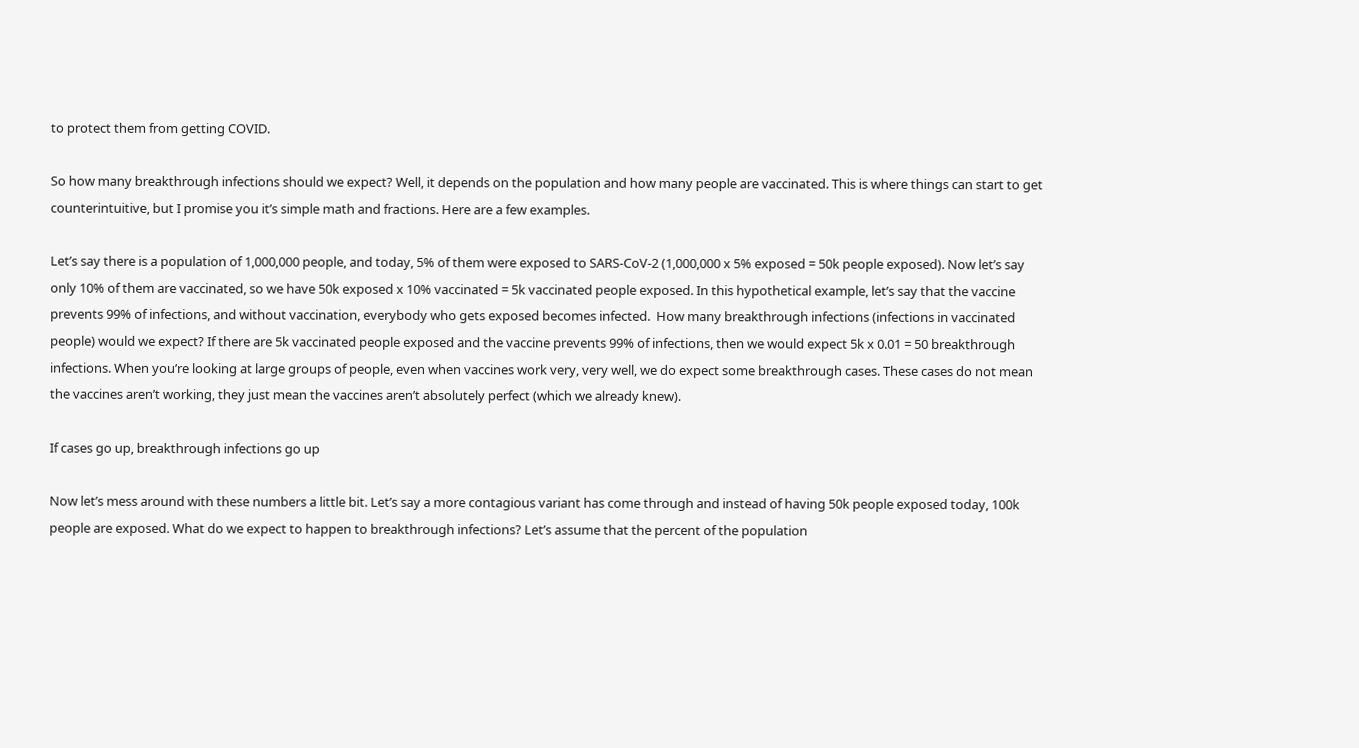to protect them from getting COVID.

So how many breakthrough infections should we expect? Well, it depends on the population and how many people are vaccinated. This is where things can start to get counterintuitive, but I promise you it’s simple math and fractions. Here are a few examples.

Let’s say there is a population of 1,000,000 people, and today, 5% of them were exposed to SARS-CoV-2 (1,000,000 x 5% exposed = 50k people exposed). Now let’s say only 10% of them are vaccinated, so we have 50k exposed x 10% vaccinated = 5k vaccinated people exposed. In this hypothetical example, let’s say that the vaccine prevents 99% of infections, and without vaccination, everybody who gets exposed becomes infected.  How many breakthrough infections (infections in vaccinated people) would we expect? If there are 5k vaccinated people exposed and the vaccine prevents 99% of infections, then we would expect 5k x 0.01 = 50 breakthrough infections. When you’re looking at large groups of people, even when vaccines work very, very well, we do expect some breakthrough cases. These cases do not mean the vaccines aren’t working, they just mean the vaccines aren’t absolutely perfect (which we already knew).

If cases go up, breakthrough infections go up

Now let’s mess around with these numbers a little bit. Let’s say a more contagious variant has come through and instead of having 50k people exposed today, 100k people are exposed. What do we expect to happen to breakthrough infections? Let’s assume that the percent of the population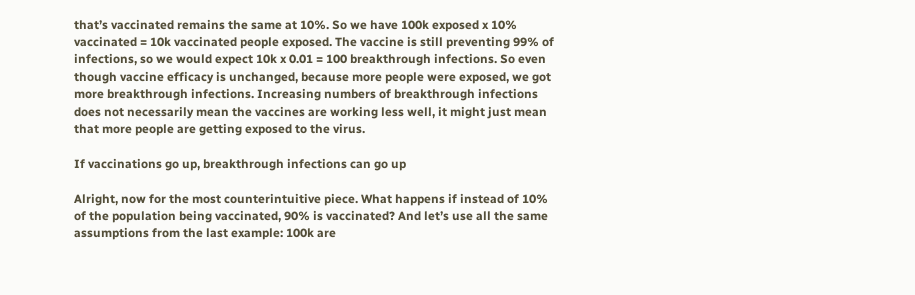that’s vaccinated remains the same at 10%. So we have 100k exposed x 10% vaccinated = 10k vaccinated people exposed. The vaccine is still preventing 99% of infections, so we would expect 10k x 0.01 = 100 breakthrough infections. So even though vaccine efficacy is unchanged, because more people were exposed, we got more breakthrough infections. Increasing numbers of breakthrough infections does not necessarily mean the vaccines are working less well, it might just mean that more people are getting exposed to the virus.

If vaccinations go up, breakthrough infections can go up

Alright, now for the most counterintuitive piece. What happens if instead of 10% of the population being vaccinated, 90% is vaccinated? And let’s use all the same assumptions from the last example: 100k are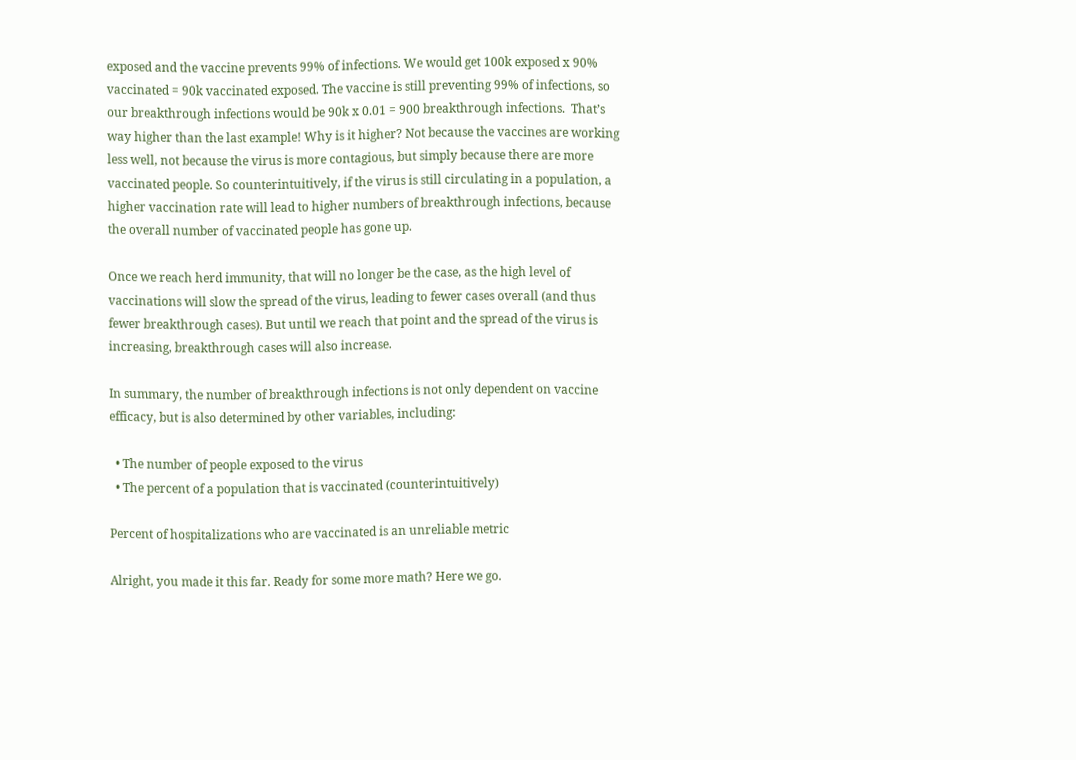exposed and the vaccine prevents 99% of infections. We would get 100k exposed x 90% vaccinated = 90k vaccinated exposed. The vaccine is still preventing 99% of infections, so our breakthrough infections would be 90k x 0.01 = 900 breakthrough infections.  That’s way higher than the last example! Why is it higher? Not because the vaccines are working less well, not because the virus is more contagious, but simply because there are more vaccinated people. So counterintuitively, if the virus is still circulating in a population, a higher vaccination rate will lead to higher numbers of breakthrough infections, because the overall number of vaccinated people has gone up.

Once we reach herd immunity, that will no longer be the case, as the high level of vaccinations will slow the spread of the virus, leading to fewer cases overall (and thus fewer breakthrough cases). But until we reach that point and the spread of the virus is increasing, breakthrough cases will also increase.

In summary, the number of breakthrough infections is not only dependent on vaccine efficacy, but is also determined by other variables, including:

  • The number of people exposed to the virus
  • The percent of a population that is vaccinated (counterintuitively)

Percent of hospitalizations who are vaccinated is an unreliable metric

Alright, you made it this far. Ready for some more math? Here we go.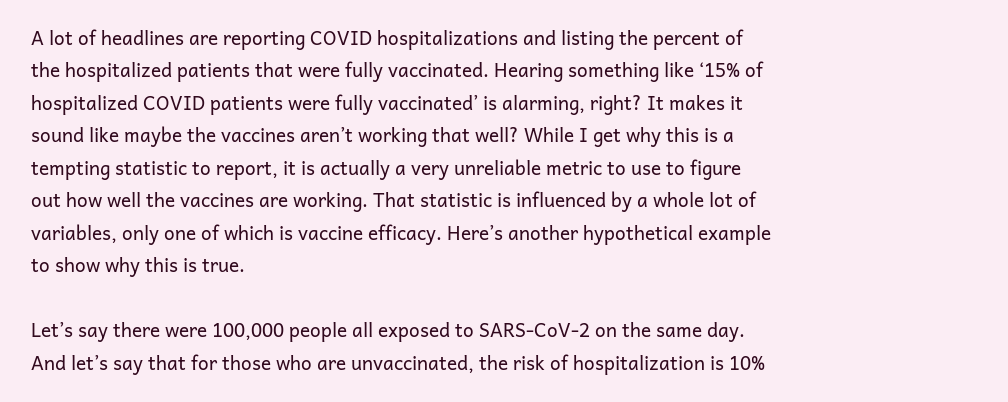A lot of headlines are reporting COVID hospitalizations and listing the percent of the hospitalized patients that were fully vaccinated. Hearing something like ‘15% of hospitalized COVID patients were fully vaccinated’ is alarming, right? It makes it sound like maybe the vaccines aren’t working that well? While I get why this is a tempting statistic to report, it is actually a very unreliable metric to use to figure out how well the vaccines are working. That statistic is influenced by a whole lot of variables, only one of which is vaccine efficacy. Here’s another hypothetical example to show why this is true.

Let’s say there were 100,000 people all exposed to SARS-CoV-2 on the same day. And let’s say that for those who are unvaccinated, the risk of hospitalization is 10%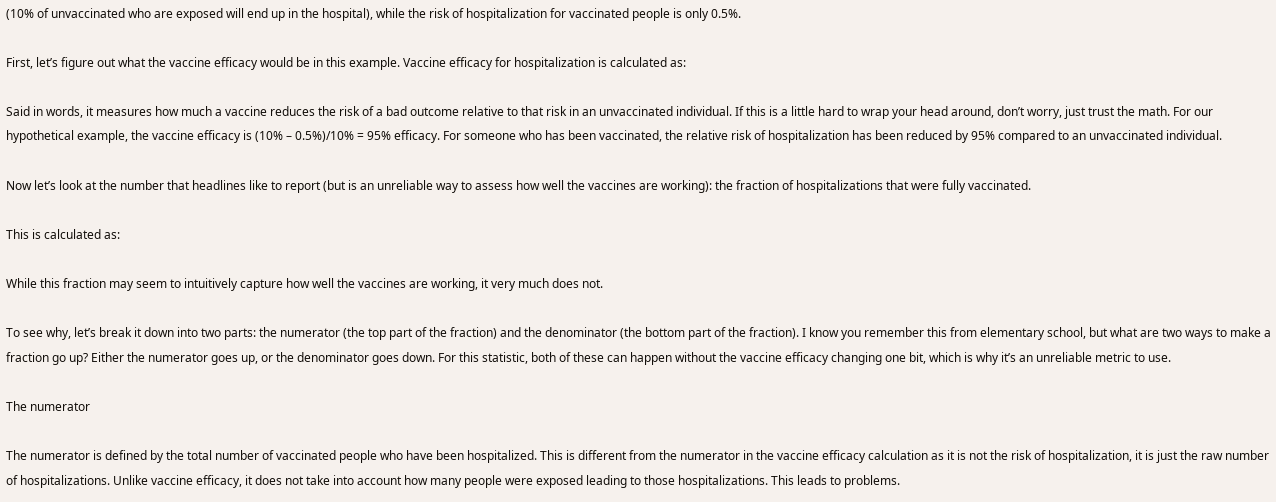(10% of unvaccinated who are exposed will end up in the hospital), while the risk of hospitalization for vaccinated people is only 0.5%.

First, let’s figure out what the vaccine efficacy would be in this example. Vaccine efficacy for hospitalization is calculated as:

Said in words, it measures how much a vaccine reduces the risk of a bad outcome relative to that risk in an unvaccinated individual. If this is a little hard to wrap your head around, don’t worry, just trust the math. For our hypothetical example, the vaccine efficacy is (10% – 0.5%)/10% = 95% efficacy. For someone who has been vaccinated, the relative risk of hospitalization has been reduced by 95% compared to an unvaccinated individual.

Now let’s look at the number that headlines like to report (but is an unreliable way to assess how well the vaccines are working): the fraction of hospitalizations that were fully vaccinated.

This is calculated as:

While this fraction may seem to intuitively capture how well the vaccines are working, it very much does not.

To see why, let’s break it down into two parts: the numerator (the top part of the fraction) and the denominator (the bottom part of the fraction). I know you remember this from elementary school, but what are two ways to make a fraction go up? Either the numerator goes up, or the denominator goes down. For this statistic, both of these can happen without the vaccine efficacy changing one bit, which is why it’s an unreliable metric to use.

The numerator

The numerator is defined by the total number of vaccinated people who have been hospitalized. This is different from the numerator in the vaccine efficacy calculation as it is not the risk of hospitalization, it is just the raw number of hospitalizations. Unlike vaccine efficacy, it does not take into account how many people were exposed leading to those hospitalizations. This leads to problems.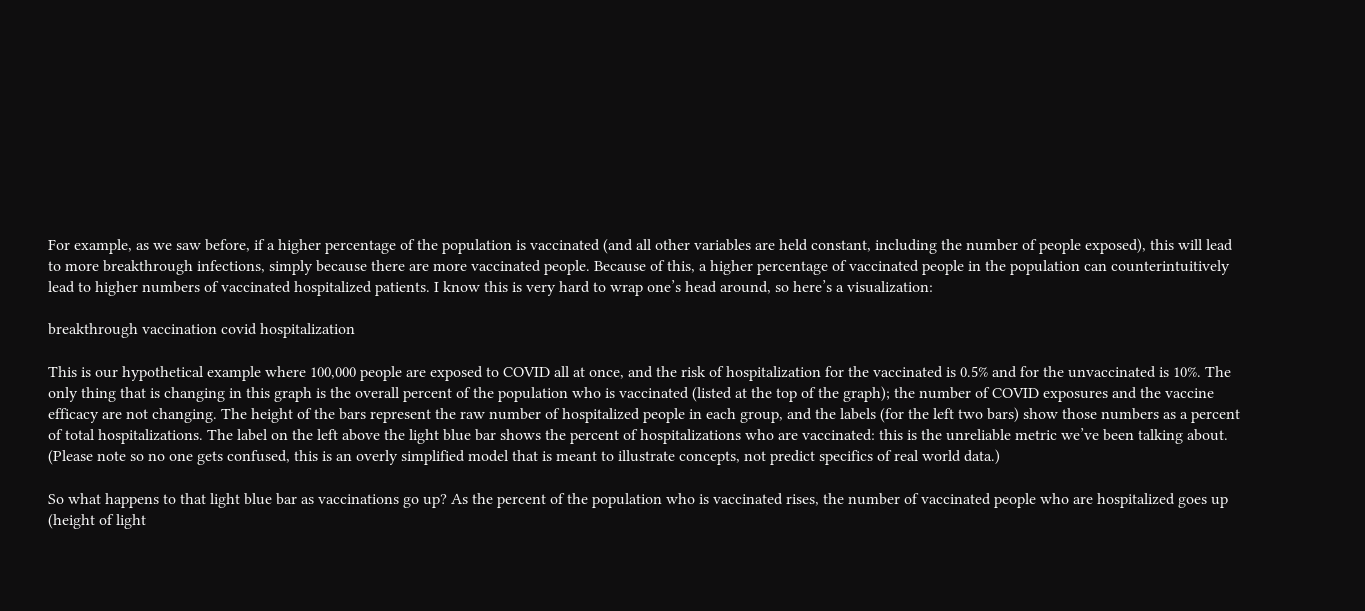For example, as we saw before, if a higher percentage of the population is vaccinated (and all other variables are held constant, including the number of people exposed), this will lead to more breakthrough infections, simply because there are more vaccinated people. Because of this, a higher percentage of vaccinated people in the population can counterintuitively lead to higher numbers of vaccinated hospitalized patients. I know this is very hard to wrap one’s head around, so here’s a visualization:

breakthrough vaccination covid hospitalization

This is our hypothetical example where 100,000 people are exposed to COVID all at once, and the risk of hospitalization for the vaccinated is 0.5% and for the unvaccinated is 10%. The only thing that is changing in this graph is the overall percent of the population who is vaccinated (listed at the top of the graph); the number of COVID exposures and the vaccine efficacy are not changing. The height of the bars represent the raw number of hospitalized people in each group, and the labels (for the left two bars) show those numbers as a percent of total hospitalizations. The label on the left above the light blue bar shows the percent of hospitalizations who are vaccinated: this is the unreliable metric we’ve been talking about.  (Please note so no one gets confused, this is an overly simplified model that is meant to illustrate concepts, not predict specifics of real world data.)

So what happens to that light blue bar as vaccinations go up? As the percent of the population who is vaccinated rises, the number of vaccinated people who are hospitalized goes up (height of light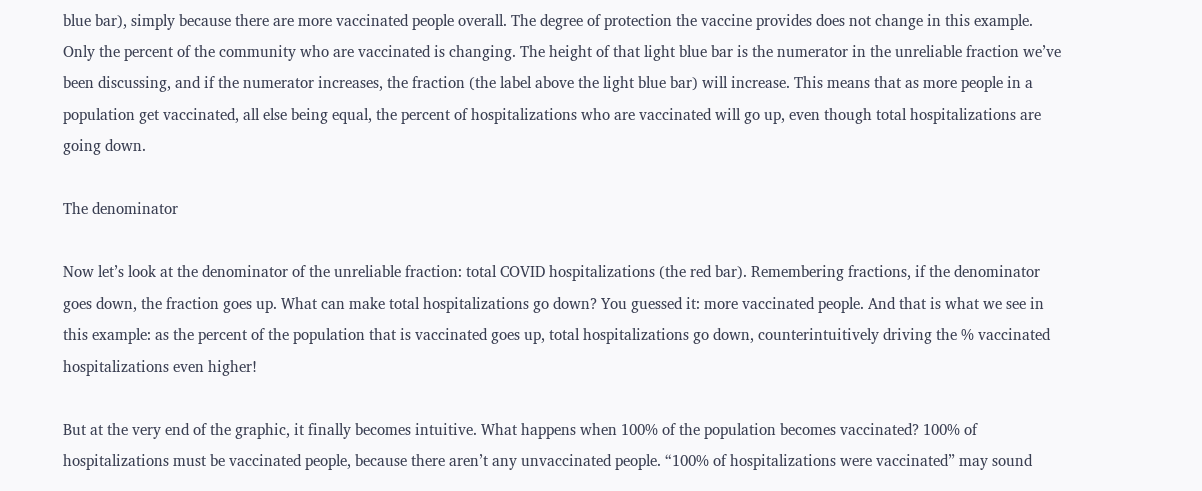blue bar), simply because there are more vaccinated people overall. The degree of protection the vaccine provides does not change in this example. Only the percent of the community who are vaccinated is changing. The height of that light blue bar is the numerator in the unreliable fraction we’ve been discussing, and if the numerator increases, the fraction (the label above the light blue bar) will increase. This means that as more people in a population get vaccinated, all else being equal, the percent of hospitalizations who are vaccinated will go up, even though total hospitalizations are going down.

The denominator

Now let’s look at the denominator of the unreliable fraction: total COVID hospitalizations (the red bar). Remembering fractions, if the denominator goes down, the fraction goes up. What can make total hospitalizations go down? You guessed it: more vaccinated people. And that is what we see in this example: as the percent of the population that is vaccinated goes up, total hospitalizations go down, counterintuitively driving the % vaccinated hospitalizations even higher!

But at the very end of the graphic, it finally becomes intuitive. What happens when 100% of the population becomes vaccinated? 100% of hospitalizations must be vaccinated people, because there aren’t any unvaccinated people. “100% of hospitalizations were vaccinated” may sound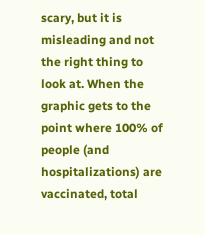scary, but it is misleading and not the right thing to look at. When the graphic gets to the point where 100% of people (and hospitalizations) are vaccinated, total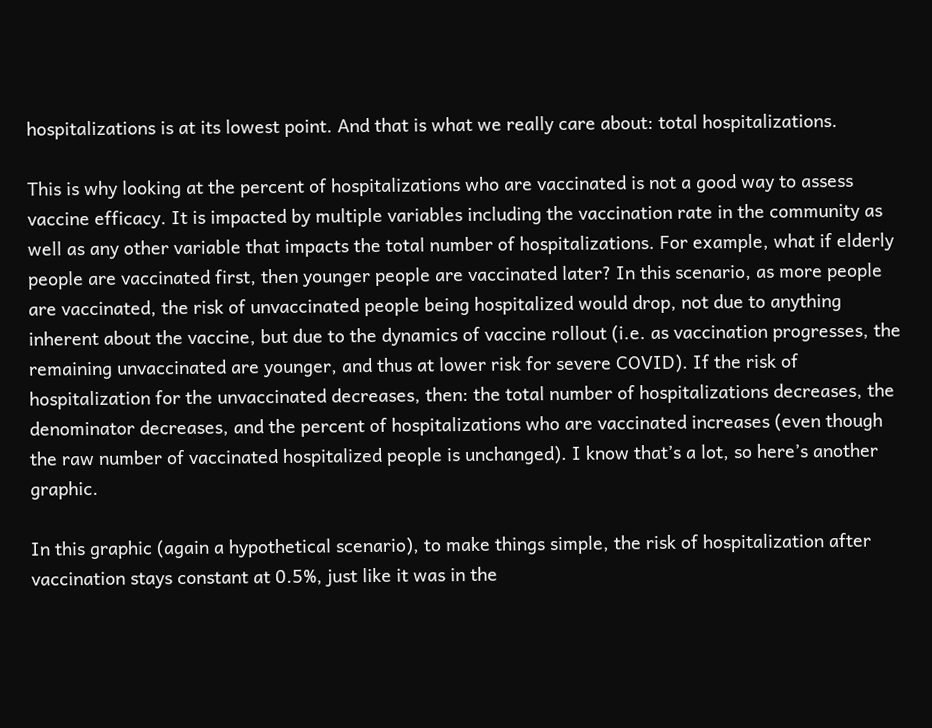hospitalizations is at its lowest point. And that is what we really care about: total hospitalizations.

This is why looking at the percent of hospitalizations who are vaccinated is not a good way to assess vaccine efficacy. It is impacted by multiple variables including the vaccination rate in the community as well as any other variable that impacts the total number of hospitalizations. For example, what if elderly people are vaccinated first, then younger people are vaccinated later? In this scenario, as more people are vaccinated, the risk of unvaccinated people being hospitalized would drop, not due to anything inherent about the vaccine, but due to the dynamics of vaccine rollout (i.e. as vaccination progresses, the remaining unvaccinated are younger, and thus at lower risk for severe COVID). If the risk of hospitalization for the unvaccinated decreases, then: the total number of hospitalizations decreases, the denominator decreases, and the percent of hospitalizations who are vaccinated increases (even though the raw number of vaccinated hospitalized people is unchanged). I know that’s a lot, so here’s another graphic.

In this graphic (again a hypothetical scenario), to make things simple, the risk of hospitalization after vaccination stays constant at 0.5%, just like it was in the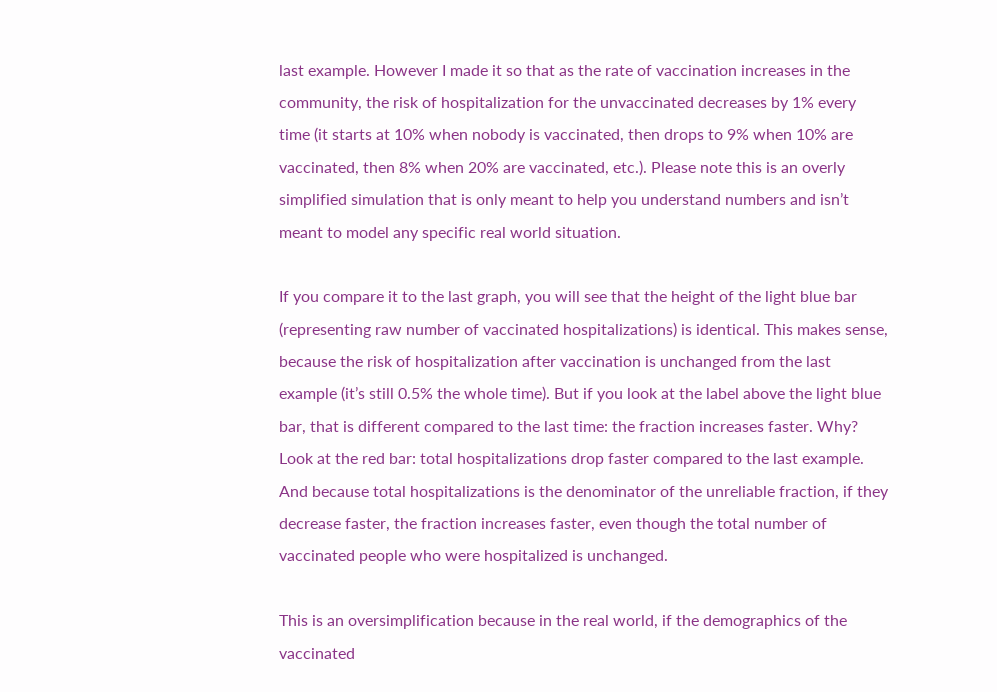last example. However I made it so that as the rate of vaccination increases in the community, the risk of hospitalization for the unvaccinated decreases by 1% every time (it starts at 10% when nobody is vaccinated, then drops to 9% when 10% are vaccinated, then 8% when 20% are vaccinated, etc.). Please note this is an overly simplified simulation that is only meant to help you understand numbers and isn’t meant to model any specific real world situation.

If you compare it to the last graph, you will see that the height of the light blue bar (representing raw number of vaccinated hospitalizations) is identical. This makes sense, because the risk of hospitalization after vaccination is unchanged from the last example (it’s still 0.5% the whole time). But if you look at the label above the light blue bar, that is different compared to the last time: the fraction increases faster. Why? Look at the red bar: total hospitalizations drop faster compared to the last example. And because total hospitalizations is the denominator of the unreliable fraction, if they decrease faster, the fraction increases faster, even though the total number of vaccinated people who were hospitalized is unchanged.

This is an oversimplification because in the real world, if the demographics of the vaccinated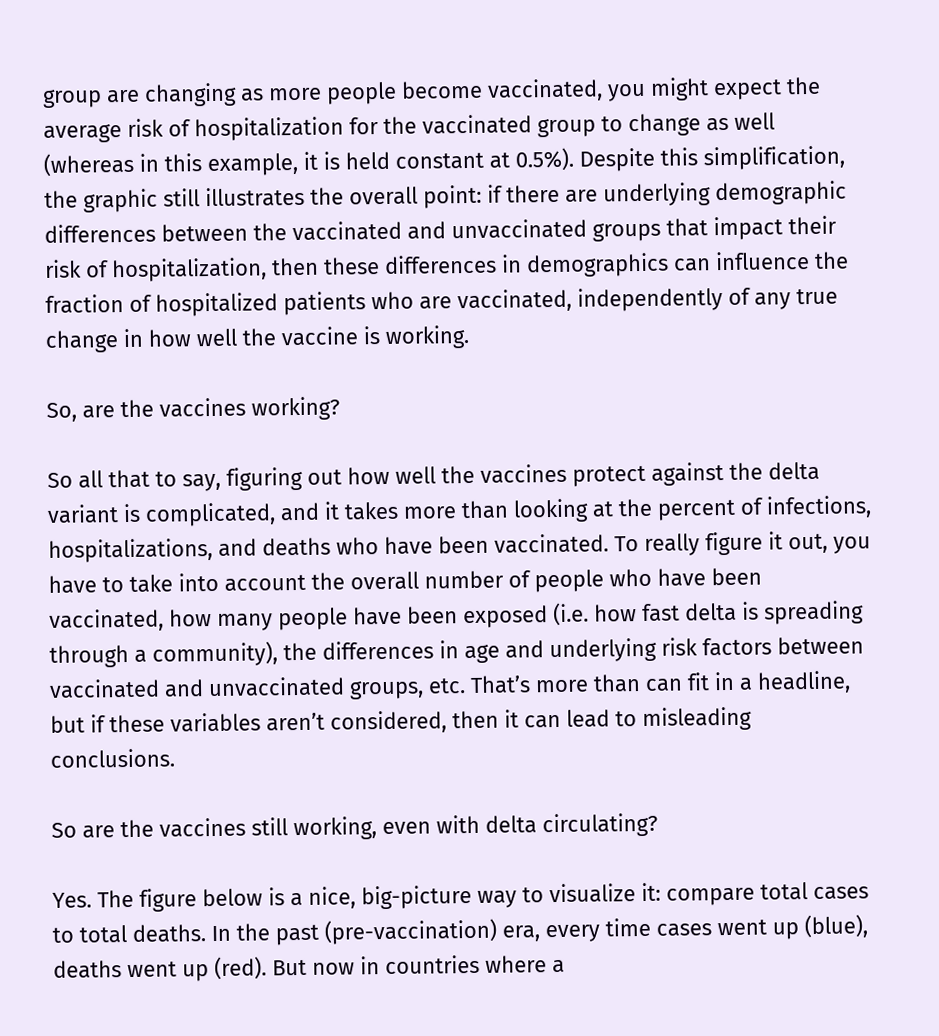group are changing as more people become vaccinated, you might expect the average risk of hospitalization for the vaccinated group to change as well (whereas in this example, it is held constant at 0.5%). Despite this simplification, the graphic still illustrates the overall point: if there are underlying demographic differences between the vaccinated and unvaccinated groups that impact their risk of hospitalization, then these differences in demographics can influence the fraction of hospitalized patients who are vaccinated, independently of any true change in how well the vaccine is working.

So, are the vaccines working?

So all that to say, figuring out how well the vaccines protect against the delta variant is complicated, and it takes more than looking at the percent of infections, hospitalizations, and deaths who have been vaccinated. To really figure it out, you have to take into account the overall number of people who have been vaccinated, how many people have been exposed (i.e. how fast delta is spreading through a community), the differences in age and underlying risk factors between vaccinated and unvaccinated groups, etc. That’s more than can fit in a headline, but if these variables aren’t considered, then it can lead to misleading conclusions.

So are the vaccines still working, even with delta circulating?

Yes. The figure below is a nice, big-picture way to visualize it: compare total cases to total deaths. In the past (pre-vaccination) era, every time cases went up (blue), deaths went up (red). But now in countries where a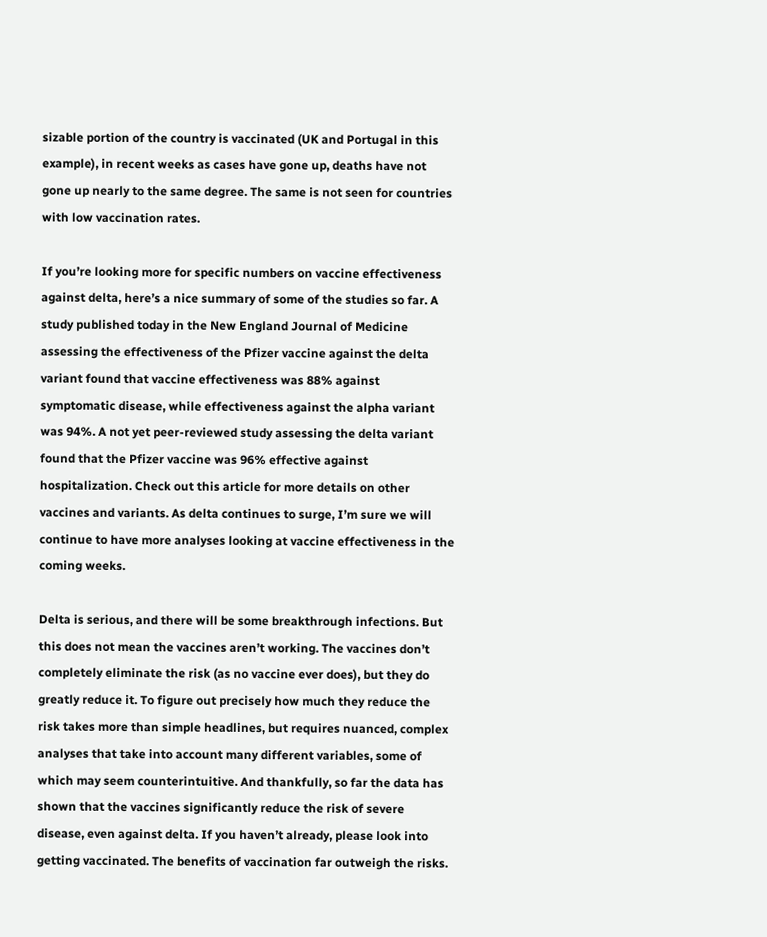sizable portion of the country is vaccinated (UK and Portugal in this example), in recent weeks as cases have gone up, deaths have not gone up nearly to the same degree. The same is not seen for countries with low vaccination rates.

If you’re looking more for specific numbers on vaccine effectiveness against delta, here’s a nice summary of some of the studies so far. A study published today in the New England Journal of Medicine assessing the effectiveness of the Pfizer vaccine against the delta variant found that vaccine effectiveness was 88% against symptomatic disease, while effectiveness against the alpha variant was 94%. A not yet peer-reviewed study assessing the delta variant found that the Pfizer vaccine was 96% effective against hospitalization. Check out this article for more details on other vaccines and variants. As delta continues to surge, I’m sure we will continue to have more analyses looking at vaccine effectiveness in the coming weeks.

Delta is serious, and there will be some breakthrough infections. But this does not mean the vaccines aren’t working. The vaccines don’t completely eliminate the risk (as no vaccine ever does), but they do greatly reduce it. To figure out precisely how much they reduce the risk takes more than simple headlines, but requires nuanced, complex analyses that take into account many different variables, some of which may seem counterintuitive. And thankfully, so far the data has shown that the vaccines significantly reduce the risk of severe disease, even against delta. If you haven’t already, please look into getting vaccinated. The benefits of vaccination far outweigh the risks.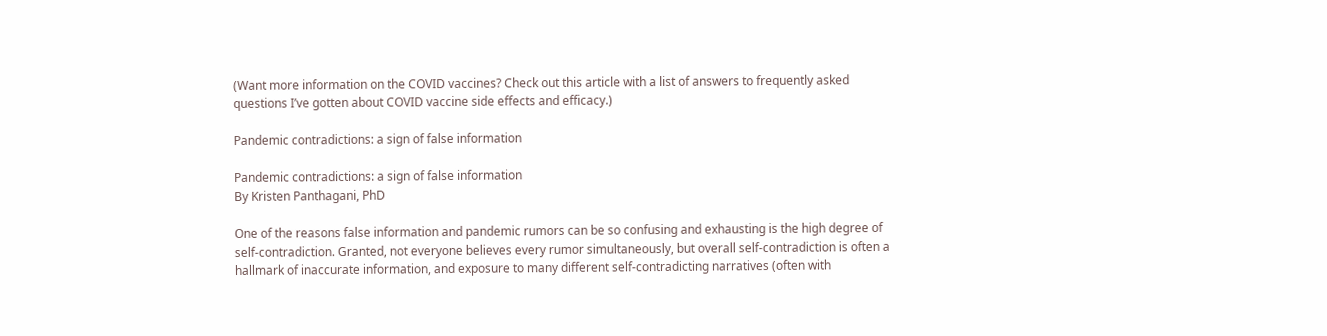(Want more information on the COVID vaccines? Check out this article with a list of answers to frequently asked questions I’ve gotten about COVID vaccine side effects and efficacy.)

Pandemic contradictions: a sign of false information

Pandemic contradictions: a sign of false information
By Kristen Panthagani, PhD

One of the reasons false information and pandemic rumors can be so confusing and exhausting is the high degree of self-contradiction. Granted, not everyone believes every rumor simultaneously, but overall self-contradiction is often a hallmark of inaccurate information, and exposure to many different self-contradicting narratives (often with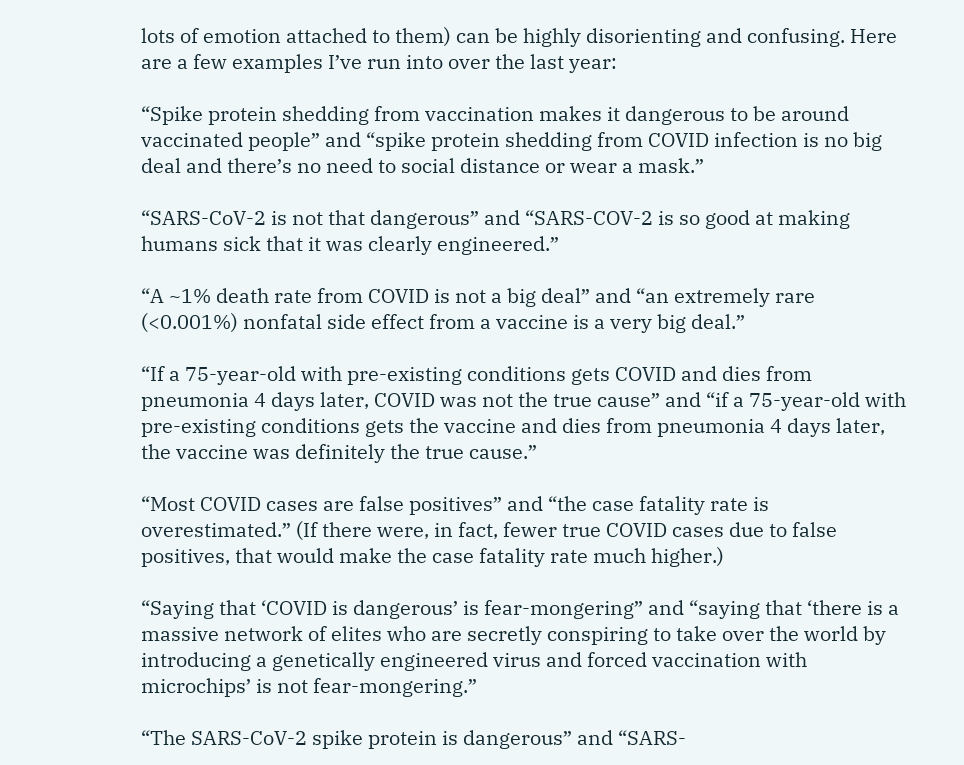lots of emotion attached to them) can be highly disorienting and confusing. Here are a few examples I’ve run into over the last year:

“Spike protein shedding from vaccination makes it dangerous to be around vaccinated people” and “spike protein shedding from COVID infection is no big deal and there’s no need to social distance or wear a mask.”

“SARS-CoV-2 is not that dangerous” and “SARS-COV-2 is so good at making humans sick that it was clearly engineered.”

“A ~1% death rate from COVID is not a big deal” and “an extremely rare (<0.001%) nonfatal side effect from a vaccine is a very big deal.”

“If a 75-year-old with pre-existing conditions gets COVID and dies from pneumonia 4 days later, COVID was not the true cause” and “if a 75-year-old with pre-existing conditions gets the vaccine and dies from pneumonia 4 days later, the vaccine was definitely the true cause.”

“Most COVID cases are false positives” and “the case fatality rate is overestimated.” (If there were, in fact, fewer true COVID cases due to false positives, that would make the case fatality rate much higher.)

“Saying that ‘COVID is dangerous’ is fear-mongering” and “saying that ‘there is a massive network of elites who are secretly conspiring to take over the world by introducing a genetically engineered virus and forced vaccination with microchips’ is not fear-mongering.”

“The SARS-CoV-2 spike protein is dangerous” and “SARS-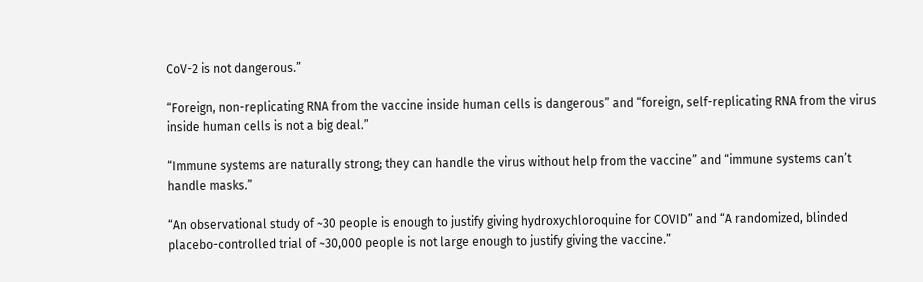CoV-2 is not dangerous.”

“Foreign, non-replicating RNA from the vaccine inside human cells is dangerous” and “foreign, self-replicating RNA from the virus inside human cells is not a big deal.”

“Immune systems are naturally strong; they can handle the virus without help from the vaccine” and “immune systems can’t handle masks.”

“An observational study of ~30 people is enough to justify giving hydroxychloroquine for COVID” and “A randomized, blinded placebo-controlled trial of ~30,000 people is not large enough to justify giving the vaccine.”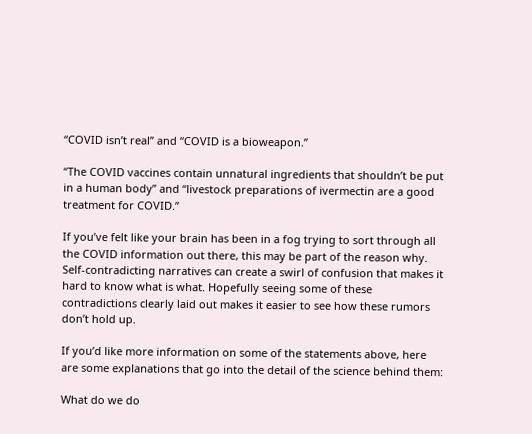“COVID isn’t real” and “COVID is a bioweapon.”

“The COVID vaccines contain unnatural ingredients that shouldn’t be put in a human body” and “livestock preparations of ivermectin are a good treatment for COVID.”

If you’ve felt like your brain has been in a fog trying to sort through all the COVID information out there, this may be part of the reason why. Self-contradicting narratives can create a swirl of confusion that makes it hard to know what is what. Hopefully seeing some of these contradictions clearly laid out makes it easier to see how these rumors don’t hold up.

If you’d like more information on some of the statements above, here are some explanations that go into the detail of the science behind them:

What do we do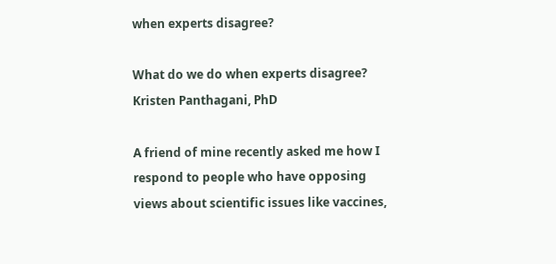when experts disagree?

What do we do when experts disagree?
Kristen Panthagani, PhD

A friend of mine recently asked me how I respond to people who have opposing views about scientific issues like vaccines,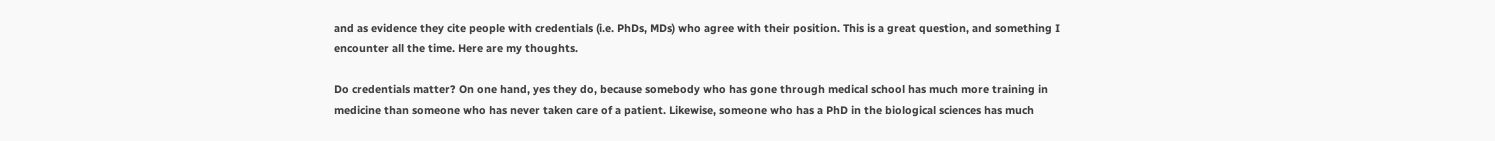and as evidence they cite people with credentials (i.e. PhDs, MDs) who agree with their position. This is a great question, and something I encounter all the time. Here are my thoughts.

Do credentials matter? On one hand, yes they do, because somebody who has gone through medical school has much more training in medicine than someone who has never taken care of a patient. Likewise, someone who has a PhD in the biological sciences has much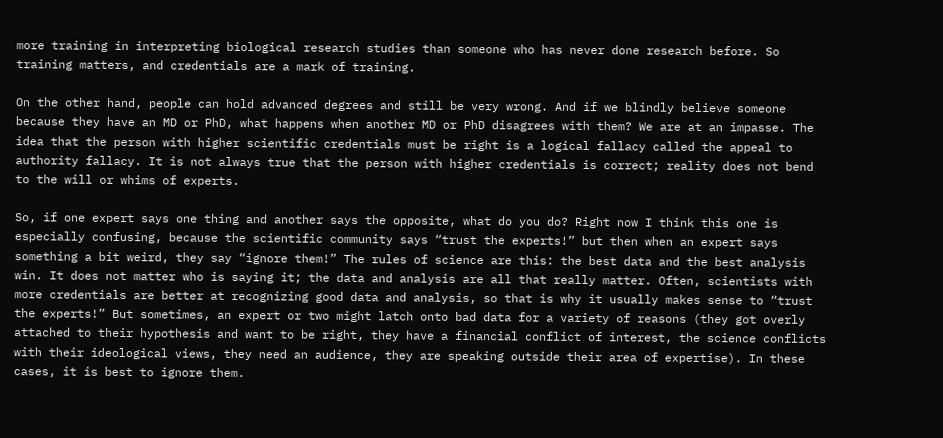more training in interpreting biological research studies than someone who has never done research before. So training matters, and credentials are a mark of training.

On the other hand, people can hold advanced degrees and still be very wrong. And if we blindly believe someone because they have an MD or PhD, what happens when another MD or PhD disagrees with them? We are at an impasse. The idea that the person with higher scientific credentials must be right is a logical fallacy called the appeal to authority fallacy. It is not always true that the person with higher credentials is correct; reality does not bend to the will or whims of experts.

So, if one expert says one thing and another says the opposite, what do you do? Right now I think this one is especially confusing, because the scientific community says “trust the experts!” but then when an expert says something a bit weird, they say “ignore them!” The rules of science are this: the best data and the best analysis win. It does not matter who is saying it; the data and analysis are all that really matter. Often, scientists with more credentials are better at recognizing good data and analysis, so that is why it usually makes sense to “trust the experts!” But sometimes, an expert or two might latch onto bad data for a variety of reasons (they got overly attached to their hypothesis and want to be right, they have a financial conflict of interest, the science conflicts with their ideological views, they need an audience, they are speaking outside their area of expertise). In these cases, it is best to ignore them.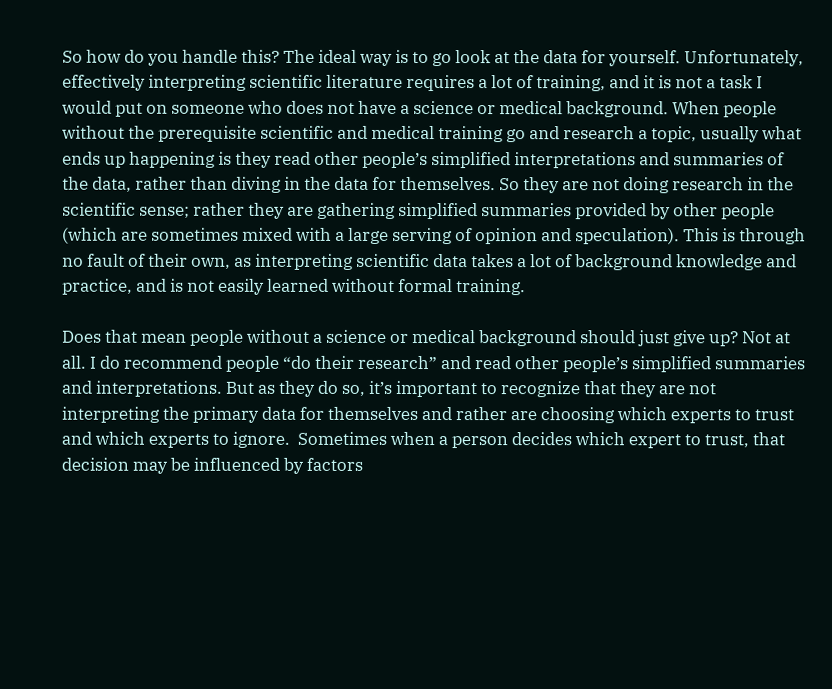So how do you handle this? The ideal way is to go look at the data for yourself. Unfortunately, effectively interpreting scientific literature requires a lot of training, and it is not a task I would put on someone who does not have a science or medical background. When people without the prerequisite scientific and medical training go and research a topic, usually what ends up happening is they read other people’s simplified interpretations and summaries of the data, rather than diving in the data for themselves. So they are not doing research in the scientific sense; rather they are gathering simplified summaries provided by other people (which are sometimes mixed with a large serving of opinion and speculation). This is through no fault of their own, as interpreting scientific data takes a lot of background knowledge and practice, and is not easily learned without formal training.

Does that mean people without a science or medical background should just give up? Not at all. I do recommend people “do their research” and read other people’s simplified summaries and interpretations. But as they do so, it’s important to recognize that they are not interpreting the primary data for themselves and rather are choosing which experts to trust and which experts to ignore.  Sometimes when a person decides which expert to trust, that decision may be influenced by factors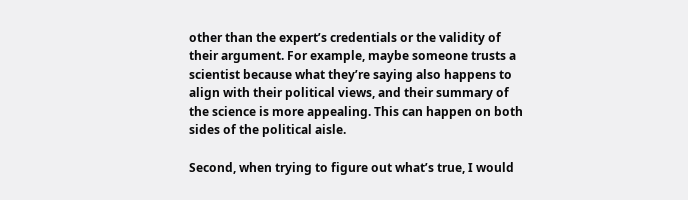other than the expert’s credentials or the validity of their argument. For example, maybe someone trusts a scientist because what they’re saying also happens to align with their political views, and their summary of the science is more appealing. This can happen on both sides of the political aisle.

Second, when trying to figure out what’s true, I would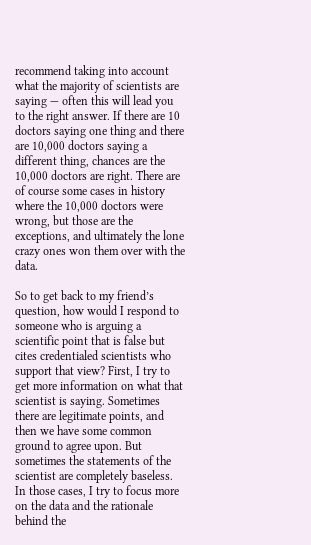recommend taking into account what the majority of scientists are saying — often this will lead you to the right answer. If there are 10 doctors saying one thing and there are 10,000 doctors saying a different thing, chances are the 10,000 doctors are right. There are of course some cases in history where the 10,000 doctors were wrong, but those are the exceptions, and ultimately the lone crazy ones won them over with the data.

So to get back to my friend’s question, how would I respond to someone who is arguing a scientific point that is false but cites credentialed scientists who support that view? First, I try to get more information on what that scientist is saying. Sometimes there are legitimate points, and then we have some common ground to agree upon. But sometimes the statements of the scientist are completely baseless. In those cases, I try to focus more on the data and the rationale behind the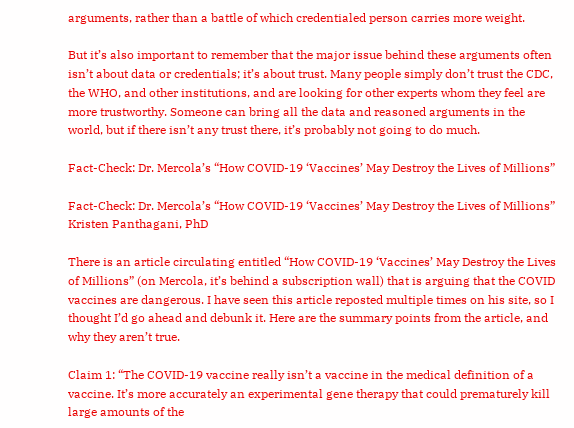arguments, rather than a battle of which credentialed person carries more weight.

But it’s also important to remember that the major issue behind these arguments often isn’t about data or credentials; it’s about trust. Many people simply don’t trust the CDC, the WHO, and other institutions, and are looking for other experts whom they feel are more trustworthy. Someone can bring all the data and reasoned arguments in the world, but if there isn’t any trust there, it’s probably not going to do much.

Fact-Check: Dr. Mercola’s “How COVID-19 ‘Vaccines’ May Destroy the Lives of Millions”

Fact-Check: Dr. Mercola’s “How COVID-19 ‘Vaccines’ May Destroy the Lives of Millions”
Kristen Panthagani, PhD

There is an article circulating entitled “How COVID-19 ‘Vaccines’ May Destroy the Lives of Millions” (on Mercola, it’s behind a subscription wall) that is arguing that the COVID vaccines are dangerous. I have seen this article reposted multiple times on his site, so I thought I’d go ahead and debunk it. Here are the summary points from the article, and why they aren’t true.

Claim 1: “The COVID-19 vaccine really isn’t a vaccine in the medical definition of a vaccine. It’s more accurately an experimental gene therapy that could prematurely kill large amounts of the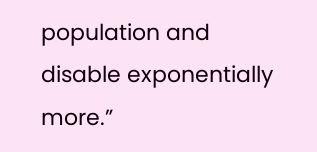population and disable exponentially more.”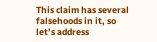This claim has several falsehoods in it, so let’s address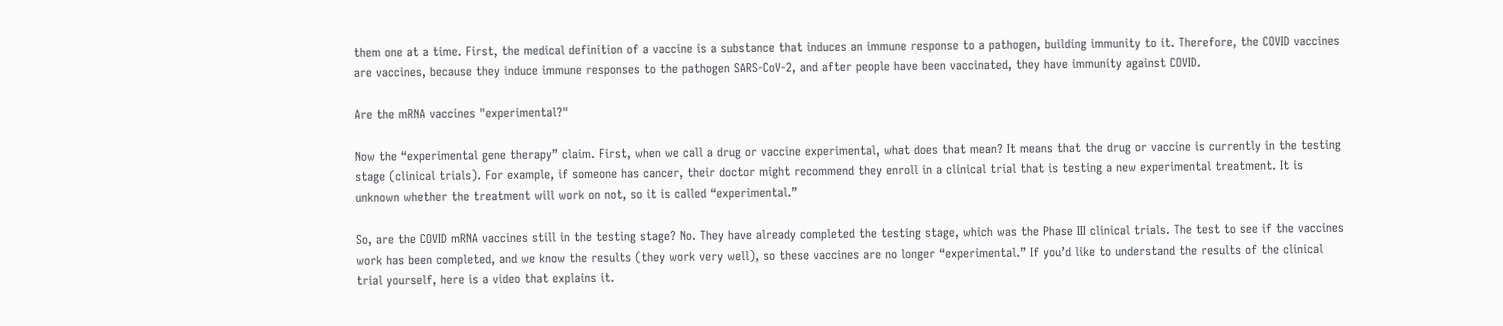them one at a time. First, the medical definition of a vaccine is a substance that induces an immune response to a pathogen, building immunity to it. Therefore, the COVID vaccines are vaccines, because they induce immune responses to the pathogen SARS-CoV-2, and after people have been vaccinated, they have immunity against COVID.

Are the mRNA vaccines "experimental?"

Now the “experimental gene therapy” claim. First, when we call a drug or vaccine experimental, what does that mean? It means that the drug or vaccine is currently in the testing stage (clinical trials). For example, if someone has cancer, their doctor might recommend they enroll in a clinical trial that is testing a new experimental treatment. It is unknown whether the treatment will work on not, so it is called “experimental.”

So, are the COVID mRNA vaccines still in the testing stage? No. They have already completed the testing stage, which was the Phase III clinical trials. The test to see if the vaccines work has been completed, and we know the results (they work very well), so these vaccines are no longer “experimental.” If you’d like to understand the results of the clinical trial yourself, here is a video that explains it.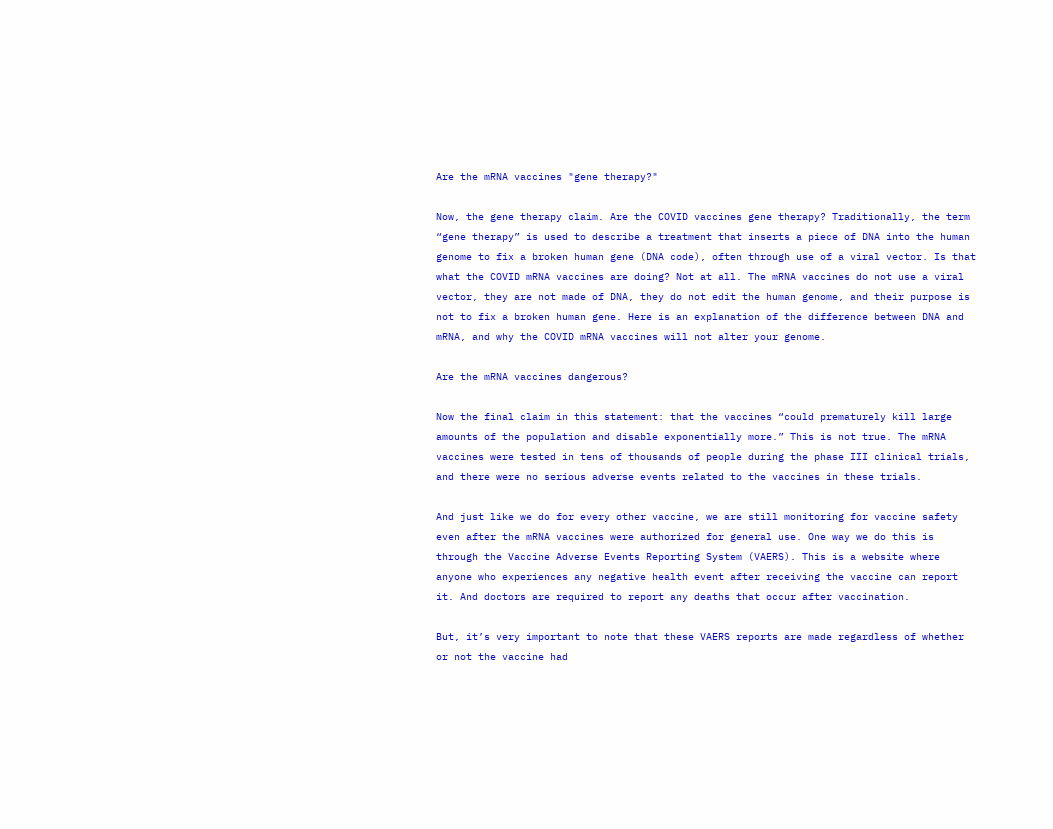Are the mRNA vaccines "gene therapy?"

Now, the gene therapy claim. Are the COVID vaccines gene therapy? Traditionally, the term “gene therapy” is used to describe a treatment that inserts a piece of DNA into the human genome to fix a broken human gene (DNA code), often through use of a viral vector. Is that what the COVID mRNA vaccines are doing? Not at all. The mRNA vaccines do not use a viral vector, they are not made of DNA, they do not edit the human genome, and their purpose is not to fix a broken human gene. Here is an explanation of the difference between DNA and mRNA, and why the COVID mRNA vaccines will not alter your genome.

Are the mRNA vaccines dangerous?

Now the final claim in this statement: that the vaccines “could prematurely kill large amounts of the population and disable exponentially more.” This is not true. The mRNA vaccines were tested in tens of thousands of people during the phase III clinical trials, and there were no serious adverse events related to the vaccines in these trials.

And just like we do for every other vaccine, we are still monitoring for vaccine safety even after the mRNA vaccines were authorized for general use. One way we do this is through the Vaccine Adverse Events Reporting System (VAERS). This is a website where anyone who experiences any negative health event after receiving the vaccine can report it. And doctors are required to report any deaths that occur after vaccination.

But, it’s very important to note that these VAERS reports are made regardless of whether or not the vaccine had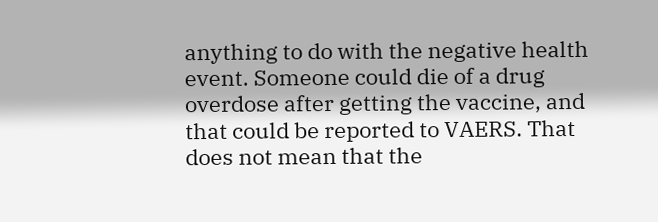anything to do with the negative health event. Someone could die of a drug overdose after getting the vaccine, and that could be reported to VAERS. That does not mean that the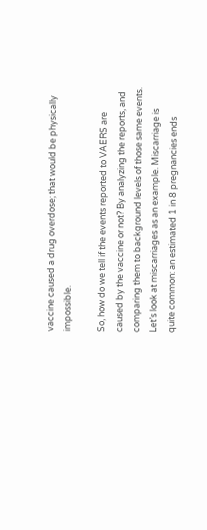vaccine caused a drug overdose; that would be physically impossible.

So, how do we tell if the events reported to VAERS are caused by the vaccine or not? By analyzing the reports, and comparing them to background levels of those same events. Let’s look at miscarriages as an example. Miscarriage is quite common: an estimated 1 in 8 pregnancies ends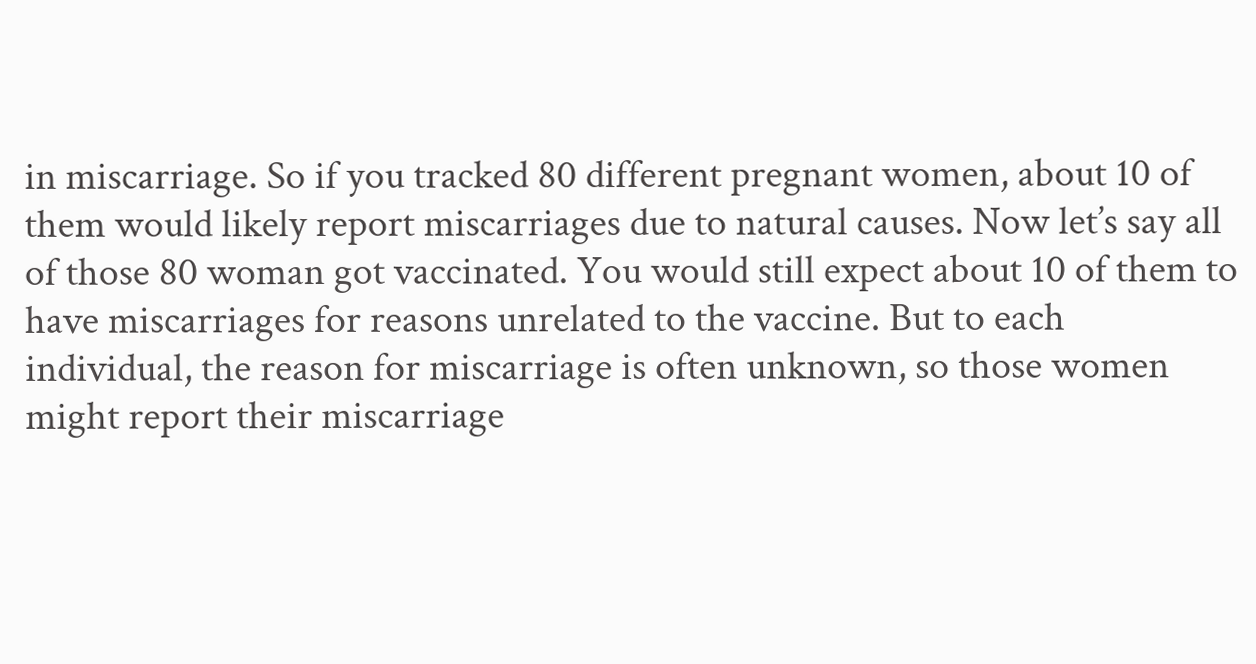in miscarriage. So if you tracked 80 different pregnant women, about 10 of them would likely report miscarriages due to natural causes. Now let’s say all of those 80 woman got vaccinated. You would still expect about 10 of them to have miscarriages for reasons unrelated to the vaccine. But to each individual, the reason for miscarriage is often unknown, so those women might report their miscarriage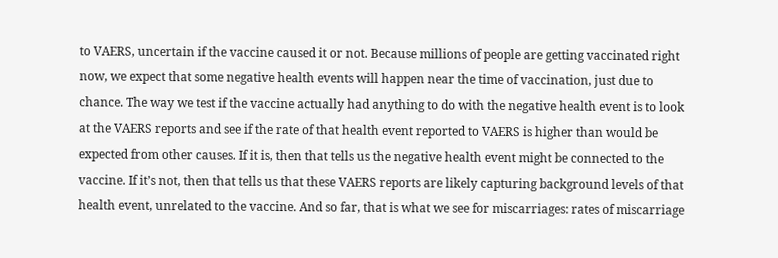to VAERS, uncertain if the vaccine caused it or not. Because millions of people are getting vaccinated right now, we expect that some negative health events will happen near the time of vaccination, just due to chance. The way we test if the vaccine actually had anything to do with the negative health event is to look at the VAERS reports and see if the rate of that health event reported to VAERS is higher than would be expected from other causes. If it is, then that tells us the negative health event might be connected to the vaccine. If it’s not, then that tells us that these VAERS reports are likely capturing background levels of that health event, unrelated to the vaccine. And so far, that is what we see for miscarriages: rates of miscarriage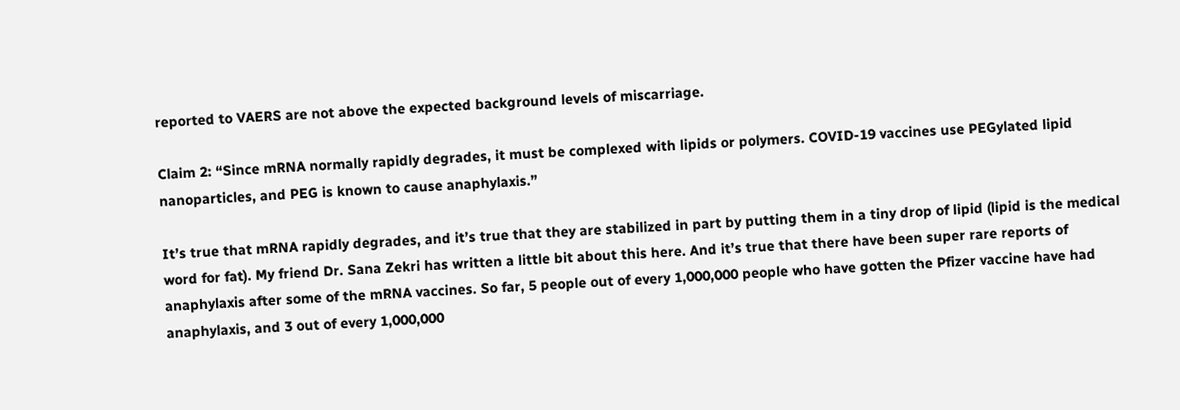reported to VAERS are not above the expected background levels of miscarriage.

Claim 2: “Since mRNA normally rapidly degrades, it must be complexed with lipids or polymers. COVID-19 vaccines use PEGylated lipid nanoparticles, and PEG is known to cause anaphylaxis.”

It’s true that mRNA rapidly degrades, and it’s true that they are stabilized in part by putting them in a tiny drop of lipid (lipid is the medical word for fat). My friend Dr. Sana Zekri has written a little bit about this here. And it’s true that there have been super rare reports of anaphylaxis after some of the mRNA vaccines. So far, 5 people out of every 1,000,000 people who have gotten the Pfizer vaccine have had anaphylaxis, and 3 out of every 1,000,000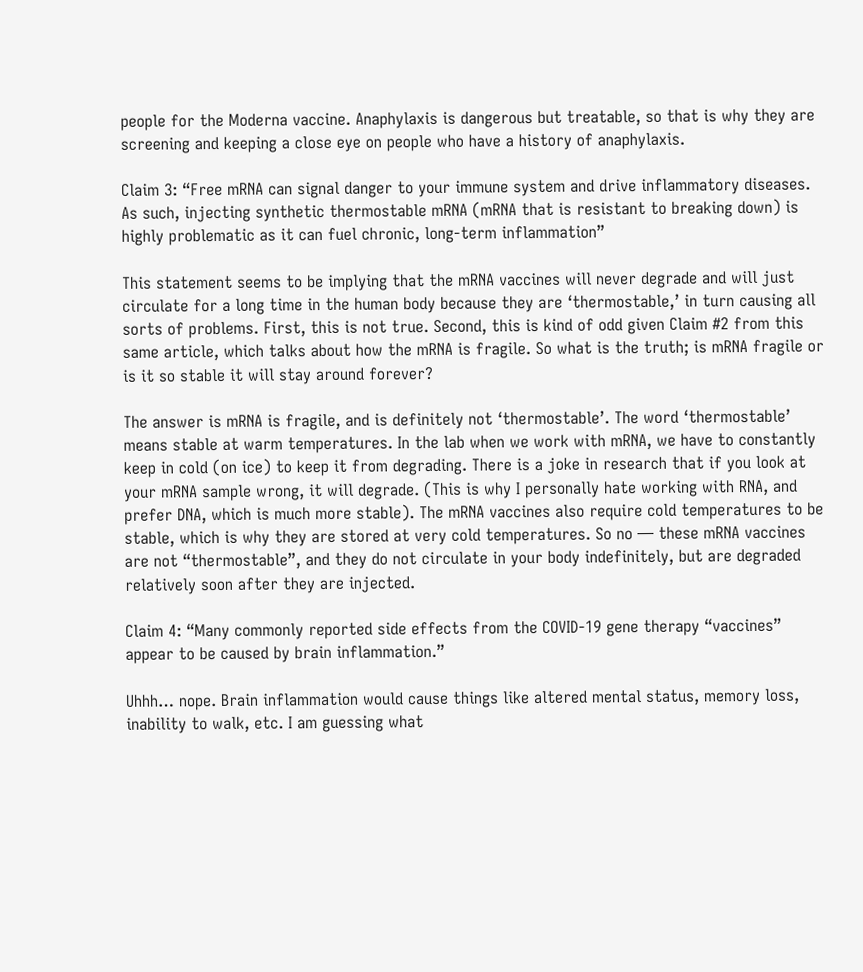people for the Moderna vaccine. Anaphylaxis is dangerous but treatable, so that is why they are screening and keeping a close eye on people who have a history of anaphylaxis.

Claim 3: “Free mRNA can signal danger to your immune system and drive inflammatory diseases. As such, injecting synthetic thermostable mRNA (mRNA that is resistant to breaking down) is highly problematic as it can fuel chronic, long-term inflammation”

This statement seems to be implying that the mRNA vaccines will never degrade and will just circulate for a long time in the human body because they are ‘thermostable,’ in turn causing all sorts of problems. First, this is not true. Second, this is kind of odd given Claim #2 from this same article, which talks about how the mRNA is fragile. So what is the truth; is mRNA fragile or is it so stable it will stay around forever?

The answer is mRNA is fragile, and is definitely not ‘thermostable’. The word ‘thermostable’ means stable at warm temperatures. In the lab when we work with mRNA, we have to constantly keep in cold (on ice) to keep it from degrading. There is a joke in research that if you look at your mRNA sample wrong, it will degrade. (This is why I personally hate working with RNA, and prefer DNA, which is much more stable). The mRNA vaccines also require cold temperatures to be stable, which is why they are stored at very cold temperatures. So no — these mRNA vaccines are not “thermostable”, and they do not circulate in your body indefinitely, but are degraded relatively soon after they are injected.

Claim 4: “Many commonly reported side effects from the COVID-19 gene therapy “vaccines” appear to be caused by brain inflammation.”

Uhhh… nope. Brain inflammation would cause things like altered mental status, memory loss, inability to walk, etc. I am guessing what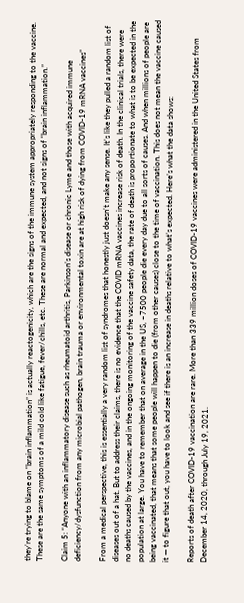they’re trying to blame on “brain inflammation” is actually reactogenicity, which are the signs of the immune system appropriately responding to the vaccine. These are the same symptoms of a mild cold like fatigue, fever/chills, etc. These are normal and expected, and not signs of “brain inflammation.”

Claim 5: “Anyone with an inflammatory disease such as rheumatoid arthritis, Parkinson’s disease or chronic Lyme and those with acquired immune deficiency/dysfunction from any microbial pathogen, brain trauma or environmental toxin are at high risk of dying from COVID-19 mRNA vaccines”

From a medical perspective, this is essentially a very random list of syndromes that honestly just doesn’t make any sense. It’s like they pulled a random list of diseases out of a hat. But to address their claims, there is no evidence that the COVID mRNA vaccines increase risk of death. In the clinical trials, there were no deaths caused by the vaccines, and in the ongoing monitoring of the vaccine safety data, the rate of death is proportionate to what is to be expected in the population at large. You have to remember that on average in the US, ~7500 people die every day due to all sorts of causes. And when millions of people are being vaccinated, that means that some people will happen to die (from other causes) close to the time of vaccination. This does not mean the vaccine caused it — to figure that out, you have to look and see if there is an increase in deaths relative to what’s expected. Here’s what the data shows:

Reports of death after COVID-19 vaccination are rare. More than 339 million doses of COVID-19 vaccines were administered in the United States from December 14, 2020, through July 19, 2021.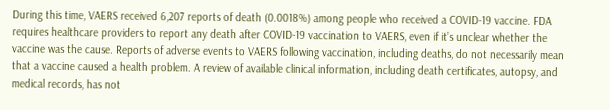During this time, VAERS received 6,207 reports of death (0.0018%) among people who received a COVID-19 vaccine. FDA requires healthcare providers to report any death after COVID-19 vaccination to VAERS, even if it’s unclear whether the vaccine was the cause. Reports of adverse events to VAERS following vaccination, including deaths, do not necessarily mean that a vaccine caused a health problem. A review of available clinical information, including death certificates, autopsy, and medical records, has not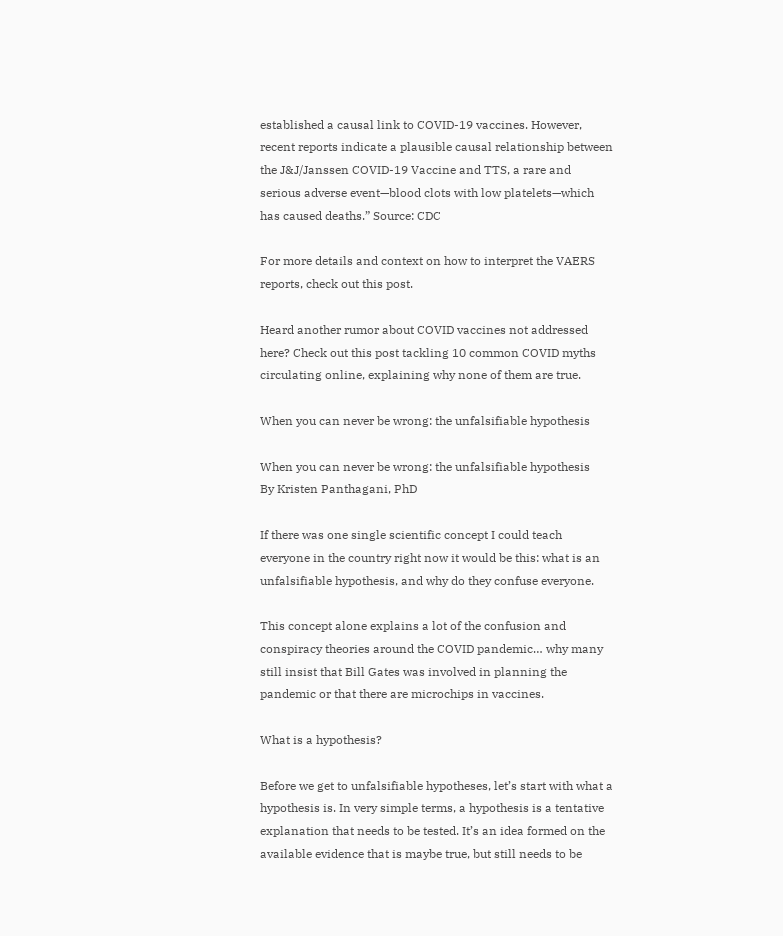established a causal link to COVID-19 vaccines. However, recent reports indicate a plausible causal relationship between the J&J/Janssen COVID-19 Vaccine and TTS, a rare and serious adverse event—blood clots with low platelets—which has caused deaths.” Source: CDC

For more details and context on how to interpret the VAERS reports, check out this post.

Heard another rumor about COVID vaccines not addressed here? Check out this post tackling 10 common COVID myths circulating online, explaining why none of them are true.

When you can never be wrong: the unfalsifiable hypothesis

When you can never be wrong: the unfalsifiable hypothesis
By Kristen Panthagani, PhD

If there was one single scientific concept I could teach everyone in the country right now it would be this: what is an unfalsifiable hypothesis, and why do they confuse everyone.

This concept alone explains a lot of the confusion and conspiracy theories around the COVID pandemic… why many still insist that Bill Gates was involved in planning the pandemic or that there are microchips in vaccines.

What is a hypothesis?

Before we get to unfalsifiable hypotheses, let’s start with what a hypothesis is. In very simple terms, a hypothesis is a tentative explanation that needs to be tested. It’s an idea formed on the available evidence that is maybe true, but still needs to be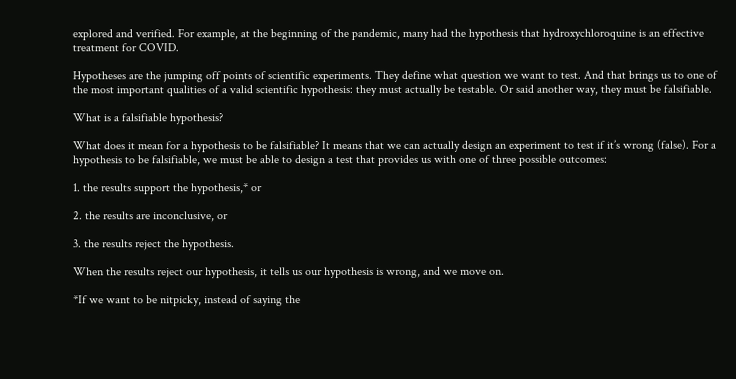explored and verified. For example, at the beginning of the pandemic, many had the hypothesis that hydroxychloroquine is an effective treatment for COVID.

Hypotheses are the jumping off points of scientific experiments. They define what question we want to test. And that brings us to one of the most important qualities of a valid scientific hypothesis: they must actually be testable. Or said another way, they must be falsifiable.

What is a falsifiable hypothesis?

What does it mean for a hypothesis to be falsifiable? It means that we can actually design an experiment to test if it’s wrong (false). For a hypothesis to be falsifiable, we must be able to design a test that provides us with one of three possible outcomes:

1. the results support the hypothesis,* or

2. the results are inconclusive, or

3. the results reject the hypothesis.

When the results reject our hypothesis, it tells us our hypothesis is wrong, and we move on.

*If we want to be nitpicky, instead of saying the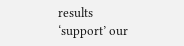results ‘support’ our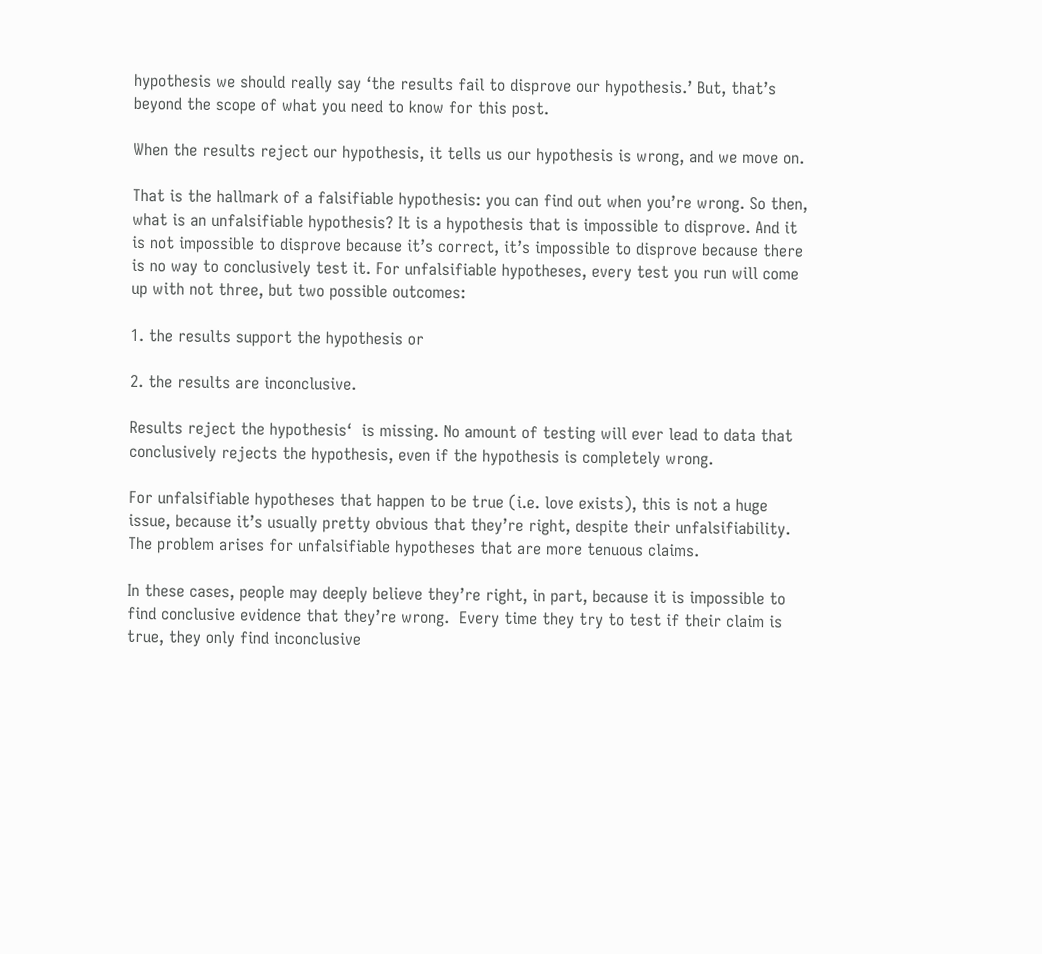hypothesis we should really say ‘the results fail to disprove our hypothesis.’ But, that’s beyond the scope of what you need to know for this post.

When the results reject our hypothesis, it tells us our hypothesis is wrong, and we move on.

That is the hallmark of a falsifiable hypothesis: you can find out when you’re wrong. So then, what is an unfalsifiable hypothesis? It is a hypothesis that is impossible to disprove. And it is not impossible to disprove because it’s correct, it’s impossible to disprove because there is no way to conclusively test it. For unfalsifiable hypotheses, every test you run will come up with not three, but two possible outcomes:

1. the results support the hypothesis or

2. the results are inconclusive.

Results reject the hypothesis‘  is missing. No amount of testing will ever lead to data that conclusively rejects the hypothesis, even if the hypothesis is completely wrong.

For unfalsifiable hypotheses that happen to be true (i.e. love exists), this is not a huge issue, because it’s usually pretty obvious that they’re right, despite their unfalsifiability. The problem arises for unfalsifiable hypotheses that are more tenuous claims.

In these cases, people may deeply believe they’re right, in part, because it is impossible to find conclusive evidence that they’re wrong.  Every time they try to test if their claim is true, they only find inconclusive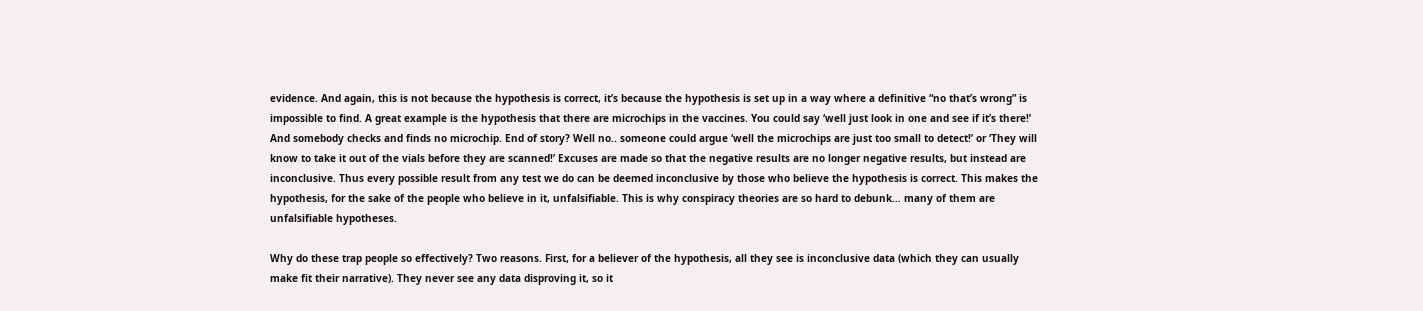evidence. And again, this is not because the hypothesis is correct, it’s because the hypothesis is set up in a way where a definitive “no that’s wrong” is impossible to find. A great example is the hypothesis that there are microchips in the vaccines. You could say ‘well just look in one and see if it’s there!’ And somebody checks and finds no microchip. End of story? Well no.. someone could argue ‘well the microchips are just too small to detect!’ or ‘They will know to take it out of the vials before they are scanned!’ Excuses are made so that the negative results are no longer negative results, but instead are inconclusive. Thus every possible result from any test we do can be deemed inconclusive by those who believe the hypothesis is correct. This makes the hypothesis, for the sake of the people who believe in it, unfalsifiable. This is why conspiracy theories are so hard to debunk… many of them are unfalsifiable hypotheses.

Why do these trap people so effectively? Two reasons. First, for a believer of the hypothesis, all they see is inconclusive data (which they can usually make fit their narrative). They never see any data disproving it, so it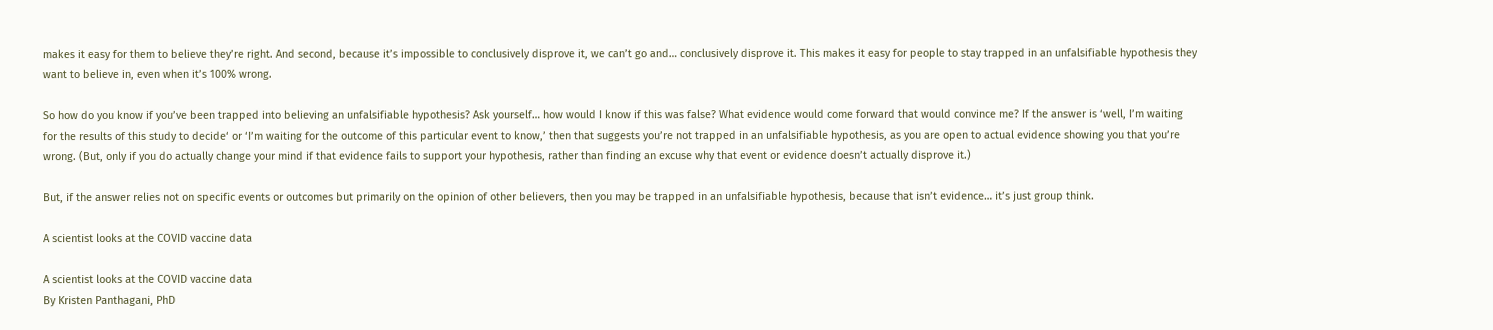makes it easy for them to believe they’re right. And second, because it’s impossible to conclusively disprove it, we can’t go and… conclusively disprove it. This makes it easy for people to stay trapped in an unfalsifiable hypothesis they want to believe in, even when it’s 100% wrong.

So how do you know if you’ve been trapped into believing an unfalsifiable hypothesis? Ask yourself… how would I know if this was false? What evidence would come forward that would convince me? If the answer is ‘well, I’m waiting for the results of this study to decide‘ or ‘I’m waiting for the outcome of this particular event to know,’ then that suggests you’re not trapped in an unfalsifiable hypothesis, as you are open to actual evidence showing you that you’re wrong. (But, only if you do actually change your mind if that evidence fails to support your hypothesis, rather than finding an excuse why that event or evidence doesn’t actually disprove it.)

But, if the answer relies not on specific events or outcomes but primarily on the opinion of other believers, then you may be trapped in an unfalsifiable hypothesis, because that isn’t evidence… it’s just group think.

A scientist looks at the COVID vaccine data

A scientist looks at the COVID vaccine data
By Kristen Panthagani, PhD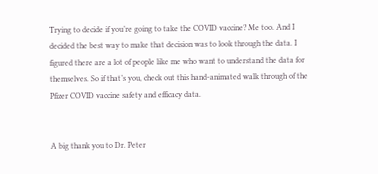Trying to decide if you’re going to take the COVID vaccine? Me too. And I decided the best way to make that decision was to look through the data. I figured there are a lot of people like me who want to understand the data for themselves. So if that’s you, check out this hand-animated walk through of the Pfizer COVID vaccine safety and efficacy data.


A big thank you to Dr. Peter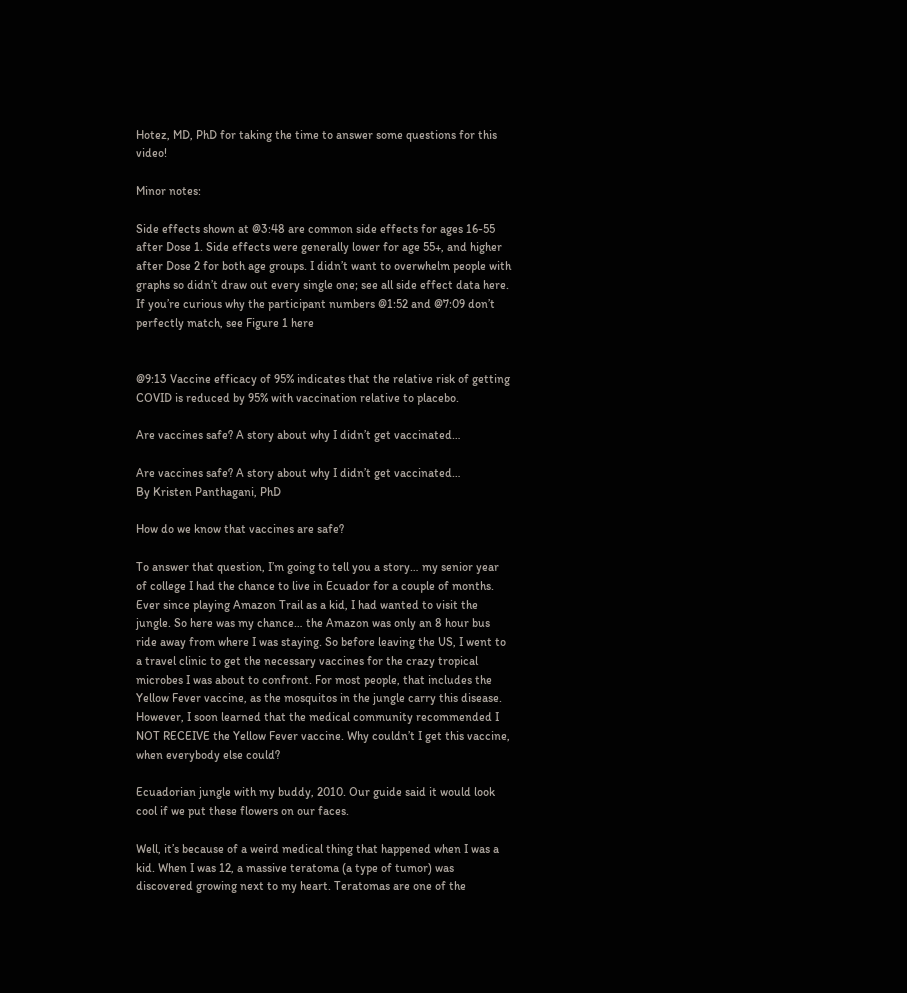Hotez, MD, PhD for taking the time to answer some questions for this video!

Minor notes:

Side effects shown at @3:48 are common side effects for ages 16-55 after Dose 1. Side effects were generally lower for age 55+, and higher after Dose 2 for both age groups. I didn’t want to overwhelm people with graphs so didn’t draw out every single one; see all side effect data here. If you’re curious why the participant numbers @1:52 and @7:09 don’t perfectly match, see Figure 1 here


@9:13 Vaccine efficacy of 95% indicates that the relative risk of getting COVID is reduced by 95% with vaccination relative to placebo.

Are vaccines safe? A story about why I didn’t get vaccinated…

Are vaccines safe? A story about why I didn’t get vaccinated…
By Kristen Panthagani, PhD

How do we know that vaccines are safe?

To answer that question, I’m going to tell you a story… my senior year of college I had the chance to live in Ecuador for a couple of months. Ever since playing Amazon Trail as a kid, I had wanted to visit the jungle. So here was my chance… the Amazon was only an 8 hour bus ride away from where I was staying. So before leaving the US, I went to a travel clinic to get the necessary vaccines for the crazy tropical microbes I was about to confront. For most people, that includes the Yellow Fever vaccine, as the mosquitos in the jungle carry this disease. However, I soon learned that the medical community recommended I NOT RECEIVE the Yellow Fever vaccine. Why couldn’t I get this vaccine, when everybody else could?

Ecuadorian jungle with my buddy, 2010. Our guide said it would look cool if we put these flowers on our faces.

Well, it’s because of a weird medical thing that happened when I was a kid. When I was 12, a massive teratoma (a type of tumor) was discovered growing next to my heart. Teratomas are one of the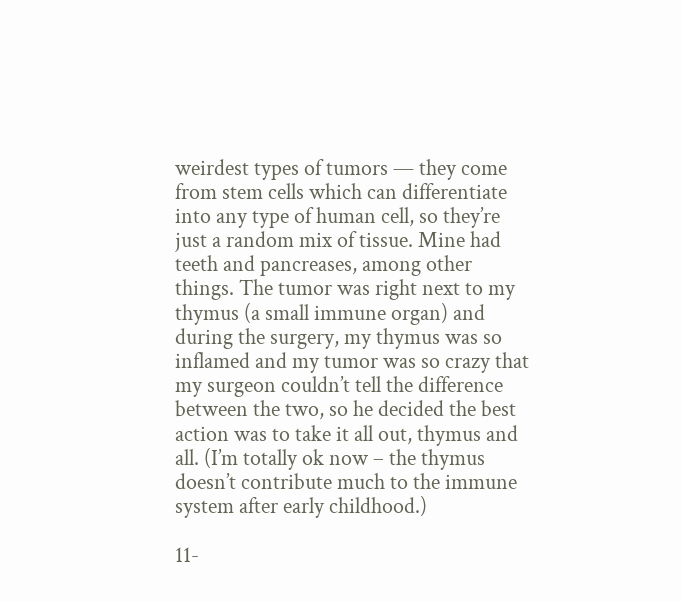weirdest types of tumors — they come from stem cells which can differentiate into any type of human cell, so they’re just a random mix of tissue. Mine had teeth and pancreases, among other things. The tumor was right next to my thymus (a small immune organ) and during the surgery, my thymus was so inflamed and my tumor was so crazy that my surgeon couldn’t tell the difference between the two, so he decided the best action was to take it all out, thymus and all. (I’m totally ok now – the thymus doesn’t contribute much to the immune system after early childhood.)

11-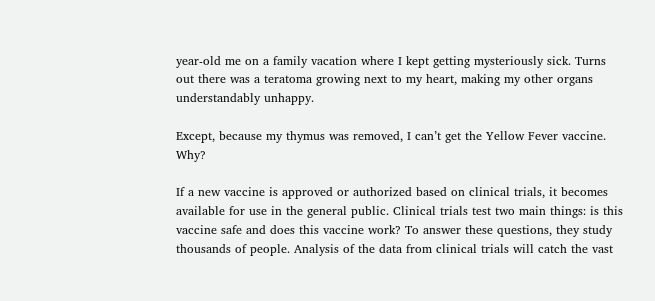year-old me on a family vacation where I kept getting mysteriously sick. Turns out there was a teratoma growing next to my heart, making my other organs understandably unhappy.

Except, because my thymus was removed, I can’t get the Yellow Fever vaccine. Why?

If a new vaccine is approved or authorized based on clinical trials, it becomes available for use in the general public. Clinical trials test two main things: is this vaccine safe and does this vaccine work? To answer these questions, they study thousands of people. Analysis of the data from clinical trials will catch the vast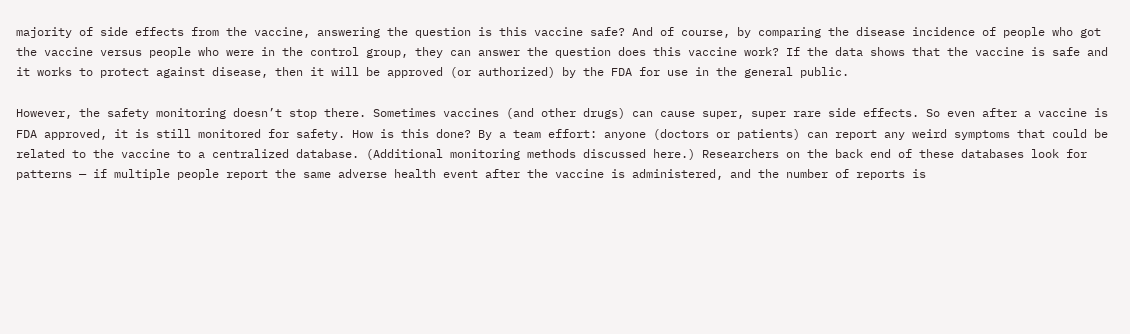majority of side effects from the vaccine, answering the question is this vaccine safe? And of course, by comparing the disease incidence of people who got the vaccine versus people who were in the control group, they can answer the question does this vaccine work? If the data shows that the vaccine is safe and it works to protect against disease, then it will be approved (or authorized) by the FDA for use in the general public.

However, the safety monitoring doesn’t stop there. Sometimes vaccines (and other drugs) can cause super, super rare side effects. So even after a vaccine is FDA approved, it is still monitored for safety. How is this done? By a team effort: anyone (doctors or patients) can report any weird symptoms that could be related to the vaccine to a centralized database. (Additional monitoring methods discussed here.) Researchers on the back end of these databases look for patterns — if multiple people report the same adverse health event after the vaccine is administered, and the number of reports is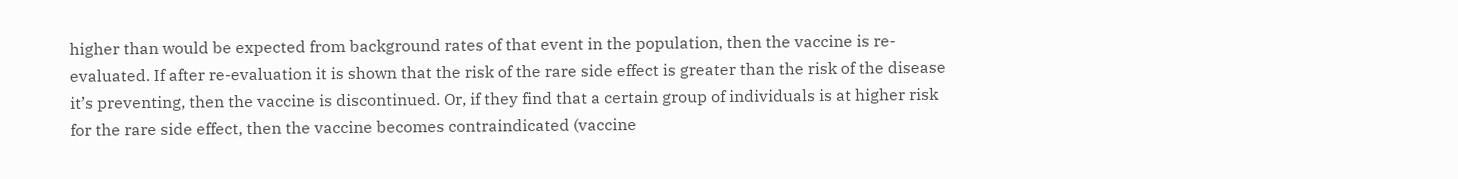higher than would be expected from background rates of that event in the population, then the vaccine is re-evaluated. If after re-evaluation it is shown that the risk of the rare side effect is greater than the risk of the disease it’s preventing, then the vaccine is discontinued. Or, if they find that a certain group of individuals is at higher risk for the rare side effect, then the vaccine becomes contraindicated (vaccine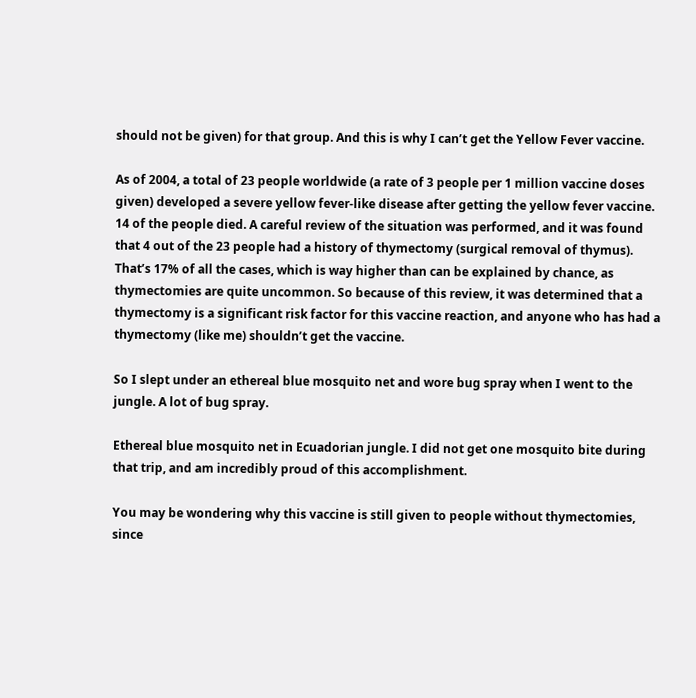should not be given) for that group. And this is why I can’t get the Yellow Fever vaccine.

As of 2004, a total of 23 people worldwide (a rate of 3 people per 1 million vaccine doses given) developed a severe yellow fever-like disease after getting the yellow fever vaccine. 14 of the people died. A careful review of the situation was performed, and it was found that 4 out of the 23 people had a history of thymectomy (surgical removal of thymus). That’s 17% of all the cases, which is way higher than can be explained by chance, as thymectomies are quite uncommon. So because of this review, it was determined that a thymectomy is a significant risk factor for this vaccine reaction, and anyone who has had a thymectomy (like me) shouldn’t get the vaccine.

So I slept under an ethereal blue mosquito net and wore bug spray when I went to the jungle. A lot of bug spray.

Ethereal blue mosquito net in Ecuadorian jungle. I did not get one mosquito bite during that trip, and am incredibly proud of this accomplishment.

You may be wondering why this vaccine is still given to people without thymectomies, since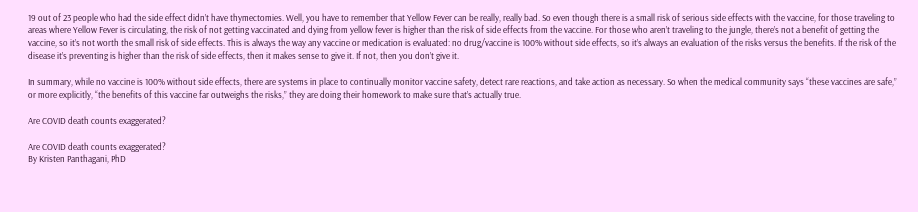19 out of 23 people who had the side effect didn’t have thymectomies. Well, you have to remember that Yellow Fever can be really, really bad. So even though there is a small risk of serious side effects with the vaccine, for those traveling to areas where Yellow Fever is circulating, the risk of not getting vaccinated and dying from yellow fever is higher than the risk of side effects from the vaccine. For those who aren’t traveling to the jungle, there’s not a benefit of getting the vaccine, so it’s not worth the small risk of side effects. This is always the way any vaccine or medication is evaluated: no drug/vaccine is 100% without side effects, so it’s always an evaluation of the risks versus the benefits. If the risk of the disease it’s preventing is higher than the risk of side effects, then it makes sense to give it. If not, then you don’t give it.

In summary, while no vaccine is 100% without side effects, there are systems in place to continually monitor vaccine safety, detect rare reactions, and take action as necessary. So when the medical community says “these vaccines are safe,” or more explicitly, “the benefits of this vaccine far outweighs the risks,” they are doing their homework to make sure that’s actually true.

Are COVID death counts exaggerated?

Are COVID death counts exaggerated?
By Kristen Panthagani, PhD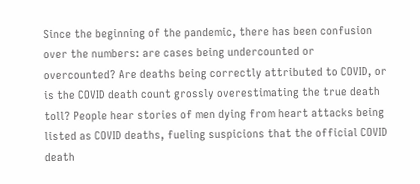Since the beginning of the pandemic, there has been confusion over the numbers: are cases being undercounted or overcounted? Are deaths being correctly attributed to COVID, or is the COVID death count grossly overestimating the true death toll? People hear stories of men dying from heart attacks being listed as COVID deaths, fueling suspicions that the official COVID death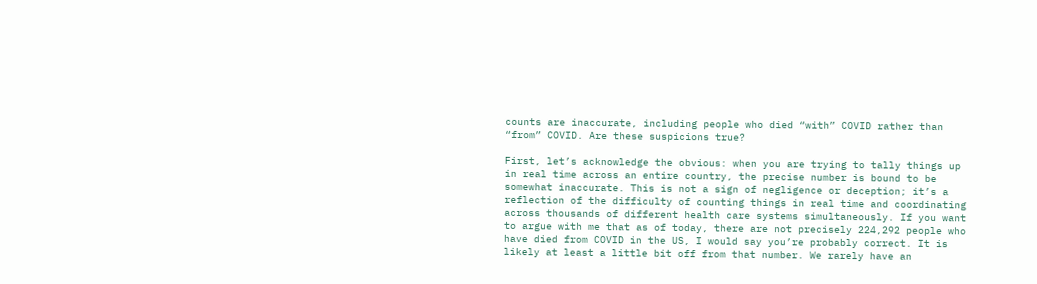counts are inaccurate, including people who died “with” COVID rather than “from” COVID. Are these suspicions true?

First, let’s acknowledge the obvious: when you are trying to tally things up in real time across an entire country, the precise number is bound to be somewhat inaccurate. This is not a sign of negligence or deception; it’s a reflection of the difficulty of counting things in real time and coordinating across thousands of different health care systems simultaneously. If you want to argue with me that as of today, there are not precisely 224,292 people who have died from COVID in the US, I would say you’re probably correct. It is likely at least a little bit off from that number. We rarely have an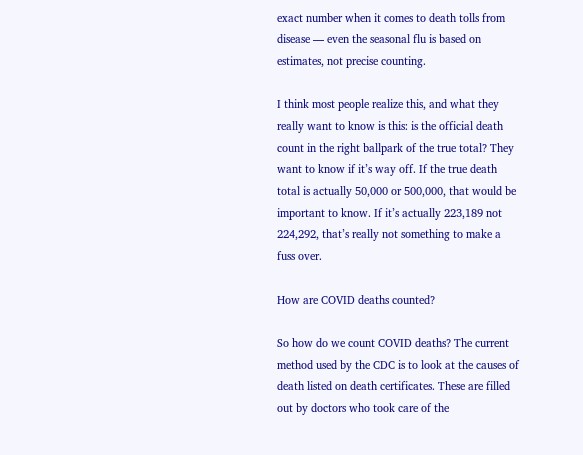exact number when it comes to death tolls from disease — even the seasonal flu is based on estimates, not precise counting.

I think most people realize this, and what they really want to know is this: is the official death count in the right ballpark of the true total? They want to know if it’s way off. If the true death total is actually 50,000 or 500,000, that would be important to know. If it’s actually 223,189 not 224,292, that’s really not something to make a fuss over.

How are COVID deaths counted?

So how do we count COVID deaths? The current method used by the CDC is to look at the causes of death listed on death certificates. These are filled out by doctors who took care of the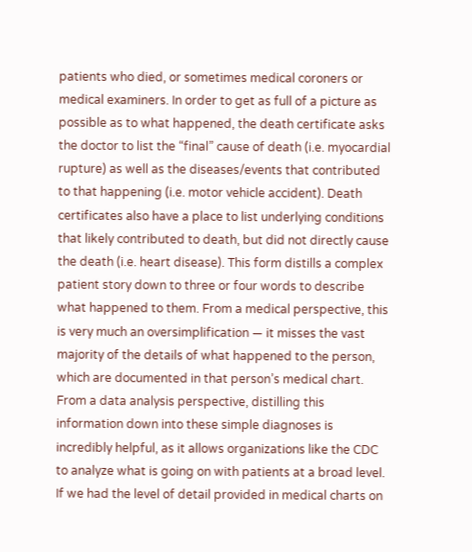patients who died, or sometimes medical coroners or medical examiners. In order to get as full of a picture as possible as to what happened, the death certificate asks the doctor to list the “final” cause of death (i.e. myocardial rupture) as well as the diseases/events that contributed to that happening (i.e. motor vehicle accident). Death certificates also have a place to list underlying conditions that likely contributed to death, but did not directly cause the death (i.e. heart disease). This form distills a complex patient story down to three or four words to describe what happened to them. From a medical perspective, this is very much an oversimplification — it misses the vast majority of the details of what happened to the person, which are documented in that person’s medical chart. From a data analysis perspective, distilling this information down into these simple diagnoses is incredibly helpful, as it allows organizations like the CDC to analyze what is going on with patients at a broad level. If we had the level of detail provided in medical charts on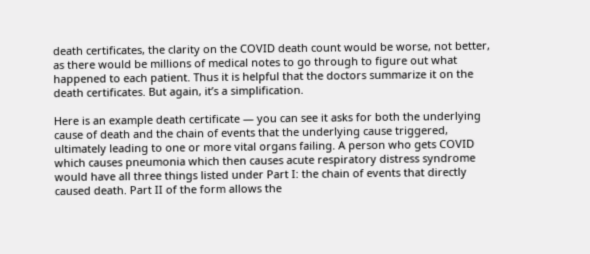death certificates, the clarity on the COVID death count would be worse, not better, as there would be millions of medical notes to go through to figure out what happened to each patient. Thus it is helpful that the doctors summarize it on the death certificates. But again, it’s a simplification.

Here is an example death certificate — you can see it asks for both the underlying cause of death and the chain of events that the underlying cause triggered, ultimately leading to one or more vital organs failing. A person who gets COVID which causes pneumonia which then causes acute respiratory distress syndrome would have all three things listed under Part I: the chain of events that directly caused death. Part II of the form allows the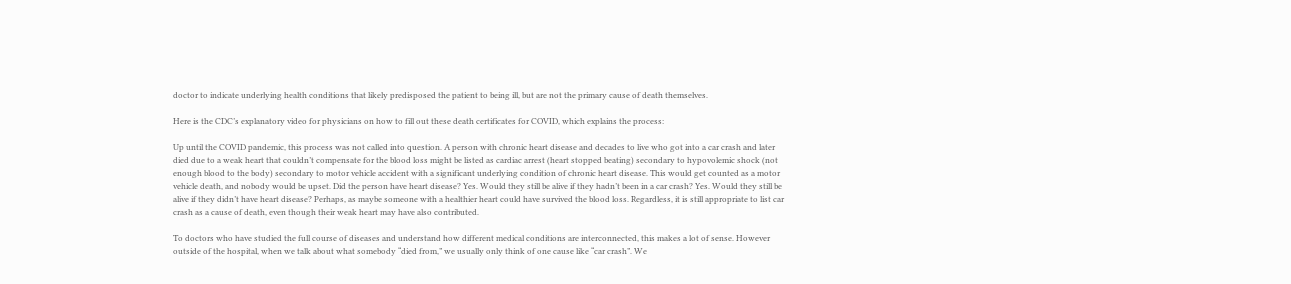doctor to indicate underlying health conditions that likely predisposed the patient to being ill, but are not the primary cause of death themselves.

Here is the CDC’s explanatory video for physicians on how to fill out these death certificates for COVID, which explains the process:

Up until the COVID pandemic, this process was not called into question. A person with chronic heart disease and decades to live who got into a car crash and later died due to a weak heart that couldn’t compensate for the blood loss might be listed as cardiac arrest (heart stopped beating) secondary to hypovolemic shock (not enough blood to the body) secondary to motor vehicle accident with a significant underlying condition of chronic heart disease. This would get counted as a motor vehicle death, and nobody would be upset. Did the person have heart disease? Yes. Would they still be alive if they hadn’t been in a car crash? Yes. Would they still be alive if they didn’t have heart disease? Perhaps, as maybe someone with a healthier heart could have survived the blood loss. Regardless, it is still appropriate to list car crash as a cause of death, even though their weak heart may have also contributed.

To doctors who have studied the full course of diseases and understand how different medical conditions are interconnected, this makes a lot of sense. However outside of the hospital, when we talk about what somebody “died from,” we usually only think of one cause like “car crash”. We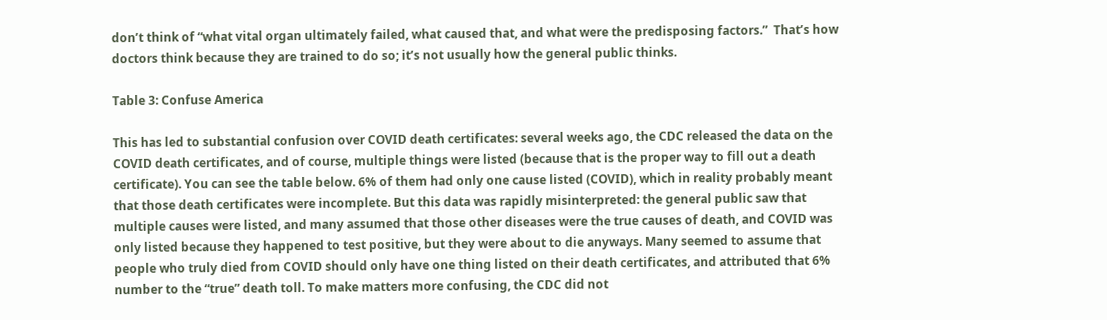don’t think of “what vital organ ultimately failed, what caused that, and what were the predisposing factors.”  That’s how doctors think because they are trained to do so; it’s not usually how the general public thinks.

Table 3: Confuse America

This has led to substantial confusion over COVID death certificates: several weeks ago, the CDC released the data on the COVID death certificates, and of course, multiple things were listed (because that is the proper way to fill out a death certificate). You can see the table below. 6% of them had only one cause listed (COVID), which in reality probably meant that those death certificates were incomplete. But this data was rapidly misinterpreted: the general public saw that multiple causes were listed, and many assumed that those other diseases were the true causes of death, and COVID was only listed because they happened to test positive, but they were about to die anyways. Many seemed to assume that people who truly died from COVID should only have one thing listed on their death certificates, and attributed that 6% number to the “true” death toll. To make matters more confusing, the CDC did not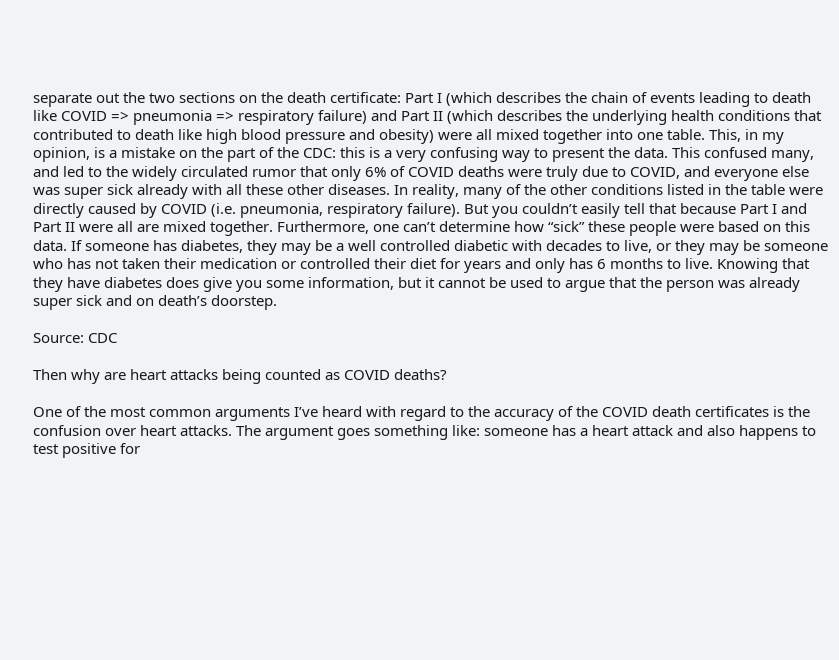separate out the two sections on the death certificate: Part I (which describes the chain of events leading to death like COVID => pneumonia => respiratory failure) and Part II (which describes the underlying health conditions that contributed to death like high blood pressure and obesity) were all mixed together into one table. This, in my opinion, is a mistake on the part of the CDC: this is a very confusing way to present the data. This confused many, and led to the widely circulated rumor that only 6% of COVID deaths were truly due to COVID, and everyone else was super sick already with all these other diseases. In reality, many of the other conditions listed in the table were directly caused by COVID (i.e. pneumonia, respiratory failure). But you couldn’t easily tell that because Part I and Part II were all are mixed together. Furthermore, one can’t determine how “sick” these people were based on this data. If someone has diabetes, they may be a well controlled diabetic with decades to live, or they may be someone who has not taken their medication or controlled their diet for years and only has 6 months to live. Knowing that they have diabetes does give you some information, but it cannot be used to argue that the person was already super sick and on death’s doorstep.

Source: CDC

Then why are heart attacks being counted as COVID deaths?

One of the most common arguments I’ve heard with regard to the accuracy of the COVID death certificates is the confusion over heart attacks. The argument goes something like: someone has a heart attack and also happens to test positive for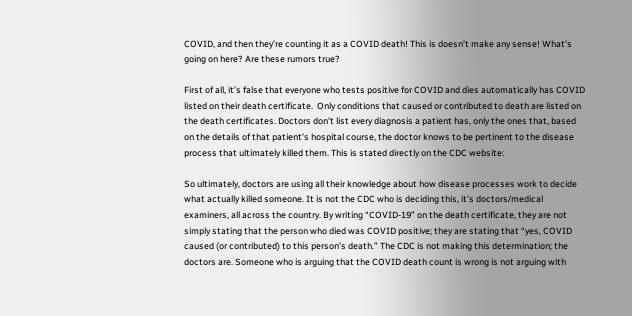COVID, and then they’re counting it as a COVID death! This is doesn’t make any sense! What’s going on here? Are these rumors true?

First of all, it’s false that everyone who tests positive for COVID and dies automatically has COVID listed on their death certificate.  Only conditions that caused or contributed to death are listed on the death certificates. Doctors don’t list every diagnosis a patient has, only the ones that, based on the details of that patient’s hospital course, the doctor knows to be pertinent to the disease process that ultimately killed them. This is stated directly on the CDC website:

So ultimately, doctors are using all their knowledge about how disease processes work to decide what actually killed someone. It is not the CDC who is deciding this, it’s doctors/medical examiners, all across the country. By writing “COVID-19” on the death certificate, they are not simply stating that the person who died was COVID positive; they are stating that “yes, COVID caused (or contributed) to this person’s death.” The CDC is not making this determination; the doctors are. Someone who is arguing that the COVID death count is wrong is not arguing with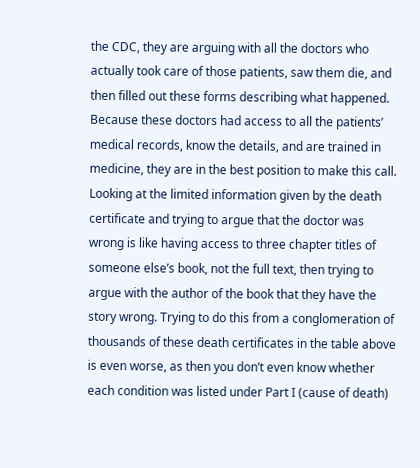the CDC, they are arguing with all the doctors who actually took care of those patients, saw them die, and then filled out these forms describing what happened. Because these doctors had access to all the patients’ medical records, know the details, and are trained in medicine, they are in the best position to make this call. Looking at the limited information given by the death certificate and trying to argue that the doctor was wrong is like having access to three chapter titles of someone else’s book, not the full text, then trying to argue with the author of the book that they have the story wrong. Trying to do this from a conglomeration of thousands of these death certificates in the table above is even worse, as then you don’t even know whether each condition was listed under Part I (cause of death)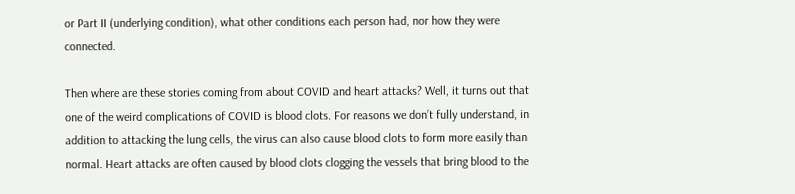or Part II (underlying condition), what other conditions each person had, nor how they were connected.

Then where are these stories coming from about COVID and heart attacks? Well, it turns out that one of the weird complications of COVID is blood clots. For reasons we don’t fully understand, in addition to attacking the lung cells, the virus can also cause blood clots to form more easily than normal. Heart attacks are often caused by blood clots clogging the vessels that bring blood to the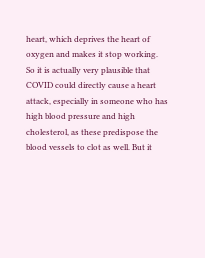heart, which deprives the heart of oxygen and makes it stop working. So it is actually very plausible that COVID could directly cause a heart attack, especially in someone who has high blood pressure and high cholesterol, as these predispose the blood vessels to clot as well. But it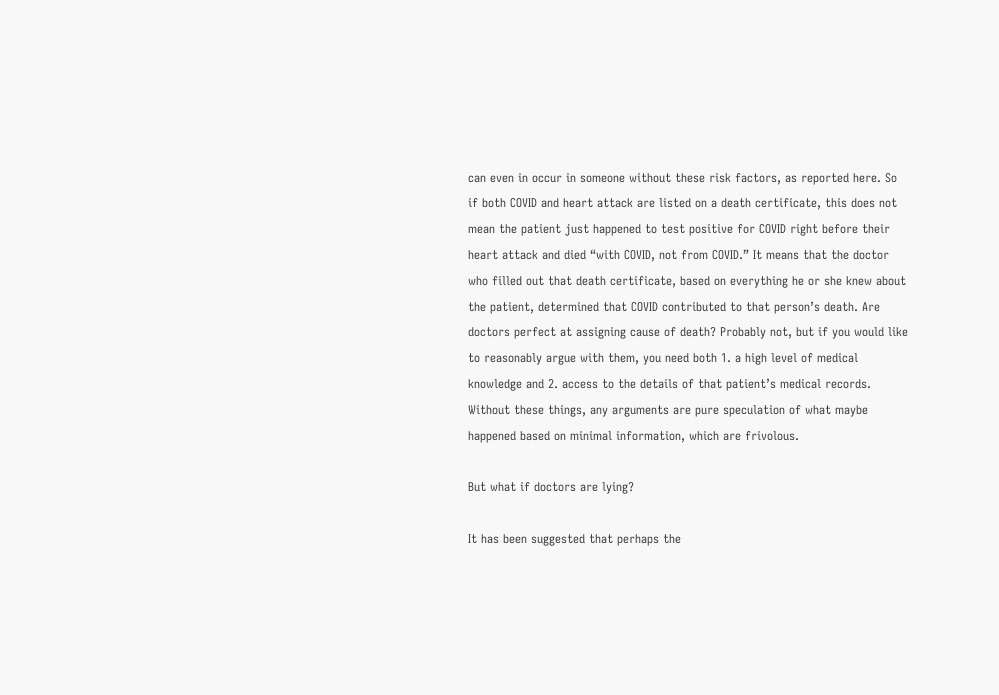can even in occur in someone without these risk factors, as reported here. So if both COVID and heart attack are listed on a death certificate, this does not mean the patient just happened to test positive for COVID right before their heart attack and died “with COVID, not from COVID.” It means that the doctor who filled out that death certificate, based on everything he or she knew about the patient, determined that COVID contributed to that person’s death. Are doctors perfect at assigning cause of death? Probably not, but if you would like to reasonably argue with them, you need both 1. a high level of medical knowledge and 2. access to the details of that patient’s medical records. Without these things, any arguments are pure speculation of what maybe happened based on minimal information, which are frivolous.

But what if doctors are lying?

It has been suggested that perhaps the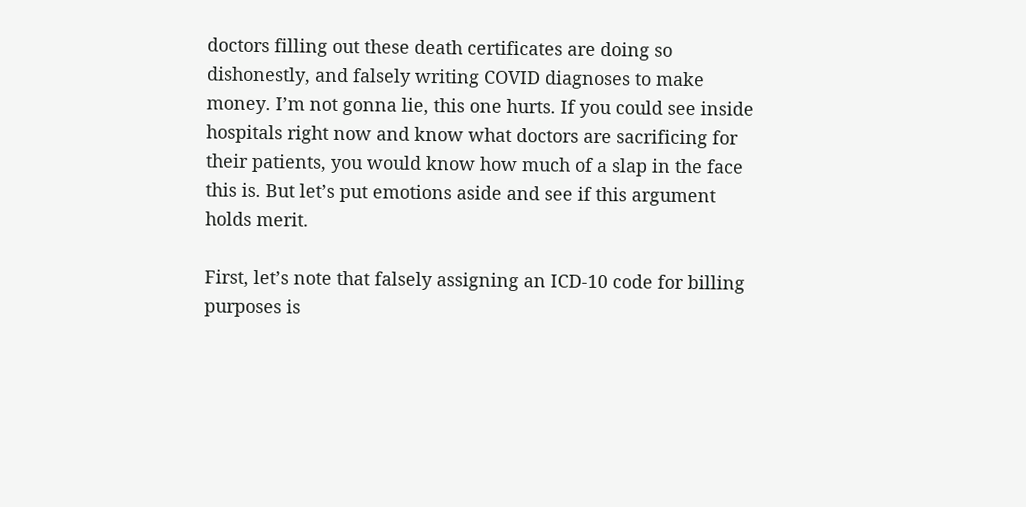doctors filling out these death certificates are doing so dishonestly, and falsely writing COVID diagnoses to make money. I’m not gonna lie, this one hurts. If you could see inside hospitals right now and know what doctors are sacrificing for their patients, you would know how much of a slap in the face this is. But let’s put emotions aside and see if this argument holds merit.

First, let’s note that falsely assigning an ICD-10 code for billing purposes is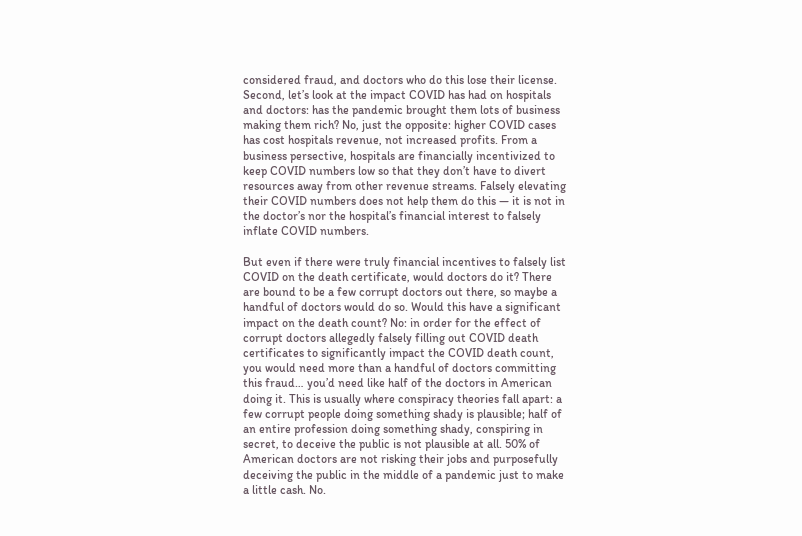considered fraud, and doctors who do this lose their license. Second, let’s look at the impact COVID has had on hospitals and doctors: has the pandemic brought them lots of business making them rich? No, just the opposite: higher COVID cases has cost hospitals revenue, not increased profits. From a business persective, hospitals are financially incentivized to keep COVID numbers low so that they don’t have to divert resources away from other revenue streams. Falsely elevating their COVID numbers does not help them do this — it is not in the doctor’s nor the hospital’s financial interest to falsely inflate COVID numbers.

But even if there were truly financial incentives to falsely list COVID on the death certificate, would doctors do it? There are bound to be a few corrupt doctors out there, so maybe a handful of doctors would do so. Would this have a significant impact on the death count? No: in order for the effect of corrupt doctors allegedly falsely filling out COVID death certificates to significantly impact the COVID death count, you would need more than a handful of doctors committing this fraud… you’d need like half of the doctors in American doing it. This is usually where conspiracy theories fall apart: a few corrupt people doing something shady is plausible; half of an entire profession doing something shady, conspiring in secret, to deceive the public is not plausible at all. 50% of American doctors are not risking their jobs and purposefully deceiving the public in the middle of a pandemic just to make a little cash. No.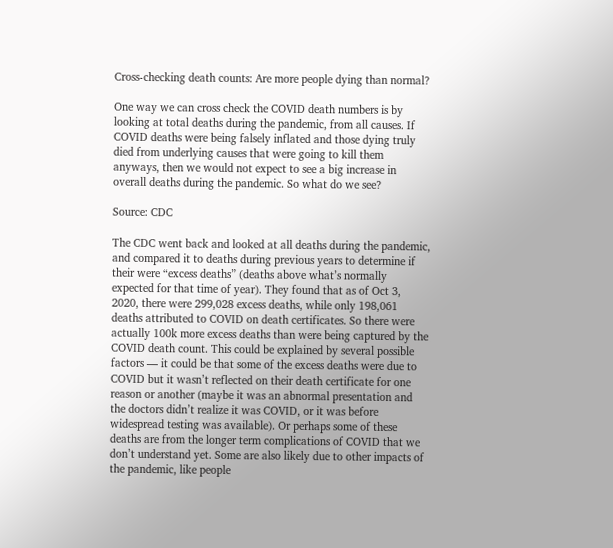Cross-checking death counts: Are more people dying than normal?

One way we can cross check the COVID death numbers is by looking at total deaths during the pandemic, from all causes. If COVID deaths were being falsely inflated and those dying truly died from underlying causes that were going to kill them anyways, then we would not expect to see a big increase in overall deaths during the pandemic. So what do we see?

Source: CDC

The CDC went back and looked at all deaths during the pandemic, and compared it to deaths during previous years to determine if their were “excess deaths” (deaths above what’s normally expected for that time of year). They found that as of Oct 3, 2020, there were 299,028 excess deaths, while only 198,061 deaths attributed to COVID on death certificates. So there were actually 100k more excess deaths than were being captured by the COVID death count. This could be explained by several possible factors — it could be that some of the excess deaths were due to COVID but it wasn’t reflected on their death certificate for one reason or another (maybe it was an abnormal presentation and the doctors didn’t realize it was COVID, or it was before widespread testing was available). Or perhaps some of these deaths are from the longer term complications of COVID that we don’t understand yet. Some are also likely due to other impacts of the pandemic, like people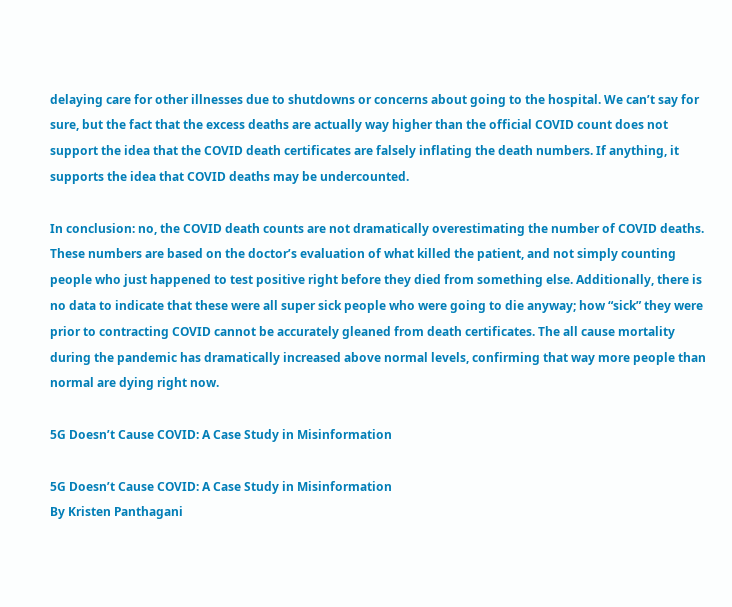delaying care for other illnesses due to shutdowns or concerns about going to the hospital. We can’t say for sure, but the fact that the excess deaths are actually way higher than the official COVID count does not support the idea that the COVID death certificates are falsely inflating the death numbers. If anything, it supports the idea that COVID deaths may be undercounted.

In conclusion: no, the COVID death counts are not dramatically overestimating the number of COVID deaths. These numbers are based on the doctor’s evaluation of what killed the patient, and not simply counting people who just happened to test positive right before they died from something else. Additionally, there is no data to indicate that these were all super sick people who were going to die anyway; how “sick” they were prior to contracting COVID cannot be accurately gleaned from death certificates. The all cause mortality during the pandemic has dramatically increased above normal levels, confirming that way more people than normal are dying right now.

5G Doesn’t Cause COVID: A Case Study in Misinformation

5G Doesn’t Cause COVID: A Case Study in Misinformation
By Kristen Panthagani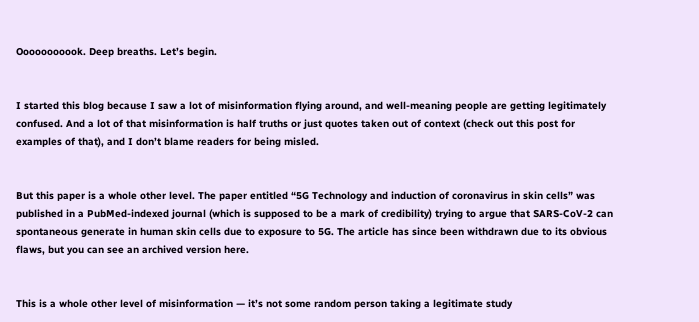Ooooooooook. Deep breaths. Let’s begin.


I started this blog because I saw a lot of misinformation flying around, and well-meaning people are getting legitimately confused. And a lot of that misinformation is half truths or just quotes taken out of context (check out this post for examples of that), and I don’t blame readers for being misled.


But this paper is a whole other level. The paper entitled “5G Technology and induction of coronavirus in skin cells” was published in a PubMed-indexed journal (which is supposed to be a mark of credibility) trying to argue that SARS-CoV-2 can spontaneous generate in human skin cells due to exposure to 5G. The article has since been withdrawn due to its obvious flaws, but you can see an archived version here.


This is a whole other level of misinformation — it’s not some random person taking a legitimate study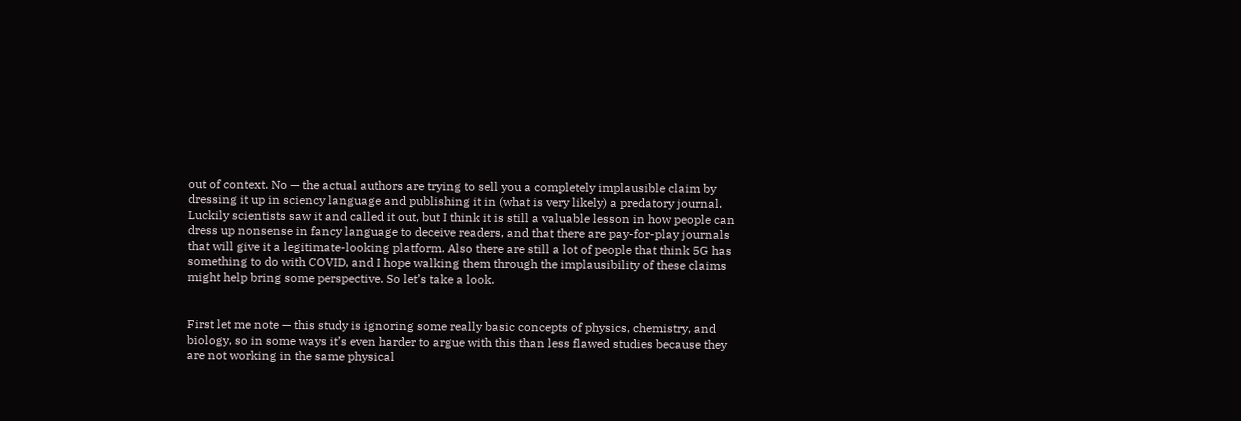out of context. No — the actual authors are trying to sell you a completely implausible claim by dressing it up in sciency language and publishing it in (what is very likely) a predatory journal. Luckily scientists saw it and called it out, but I think it is still a valuable lesson in how people can dress up nonsense in fancy language to deceive readers, and that there are pay-for-play journals that will give it a legitimate-looking platform. Also there are still a lot of people that think 5G has something to do with COVID, and I hope walking them through the implausibility of these claims might help bring some perspective. So let’s take a look.


First let me note — this study is ignoring some really basic concepts of physics, chemistry, and biology, so in some ways it’s even harder to argue with this than less flawed studies because they are not working in the same physical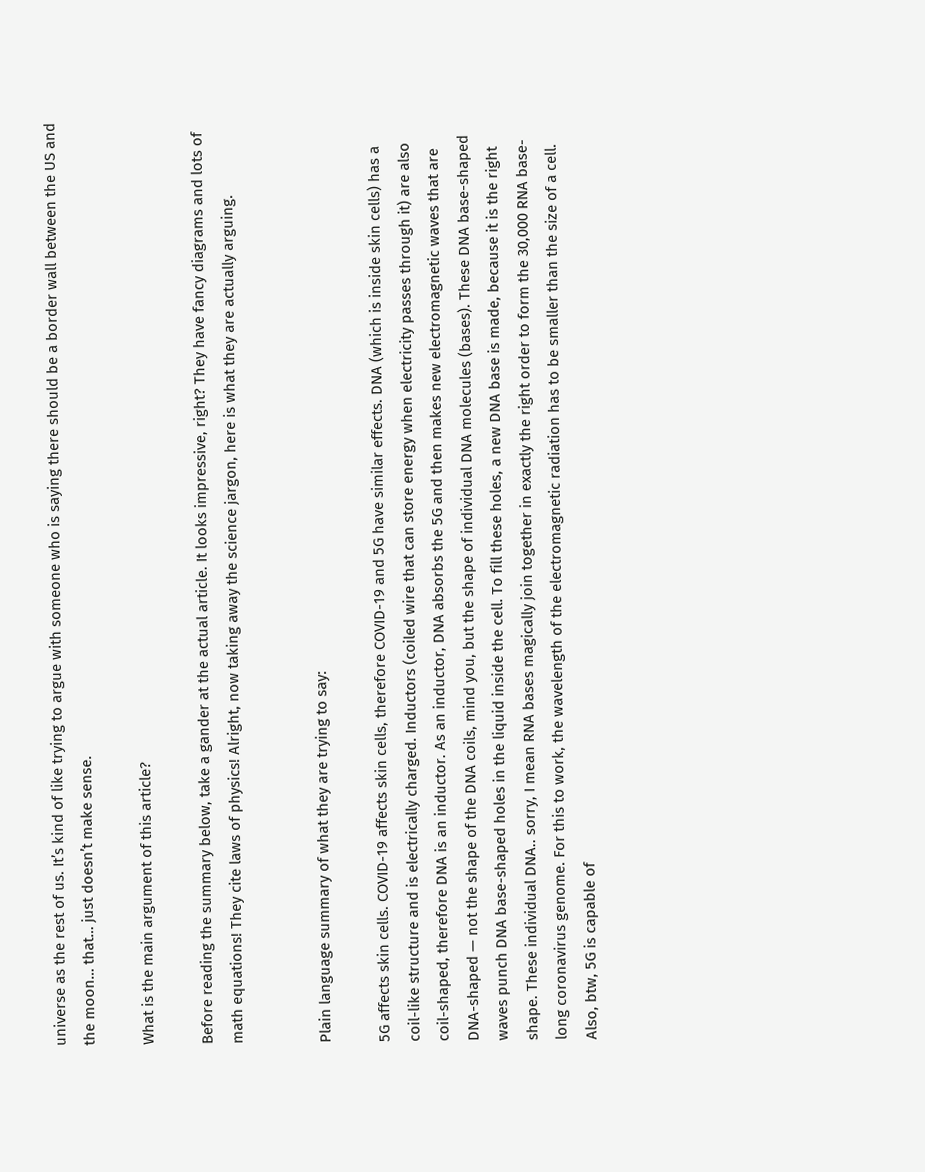universe as the rest of us. It’s kind of like trying to argue with someone who is saying there should be a border wall between the US and the moon… that… just doesn’t make sense.

What is the main argument of this article?

Before reading the summary below, take a gander at the actual article. It looks impressive, right? They have fancy diagrams and lots of math equations! They cite laws of physics! Alright, now taking away the science jargon, here is what they are actually arguing.


Plain language summary of what they are trying to say:

5G affects skin cells. COVID-19 affects skin cells, therefore COVID-19 and 5G have similar effects. DNA (which is inside skin cells) has a coil-like structure and is electrically charged. Inductors (coiled wire that can store energy when electricity passes through it) are also coil-shaped, therefore DNA is an inductor. As an inductor, DNA absorbs the 5G and then makes new electromagnetic waves that are DNA-shaped — not the shape of the DNA coils, mind you, but the shape of individual DNA molecules (bases). These DNA base-shaped waves punch DNA base-shaped holes in the liquid inside the cell. To fill these holes, a new DNA base is made, because it is the right shape. These individual DNA.. sorry, I mean RNA bases magically join together in exactly the right order to form the 30,000 RNA base-long coronavirus genome. For this to work, the wavelength of the electromagnetic radiation has to be smaller than the size of a cell. Also, btw, 5G is capable of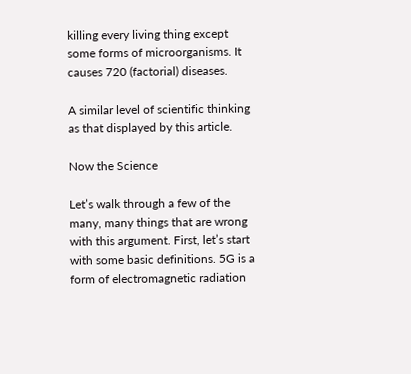killing every living thing except some forms of microorganisms. It causes 720 (factorial) diseases.

A similar level of scientific thinking as that displayed by this article.

Now the Science

Let’s walk through a few of the many, many things that are wrong with this argument. First, let’s start with some basic definitions. 5G is a form of electromagnetic radiation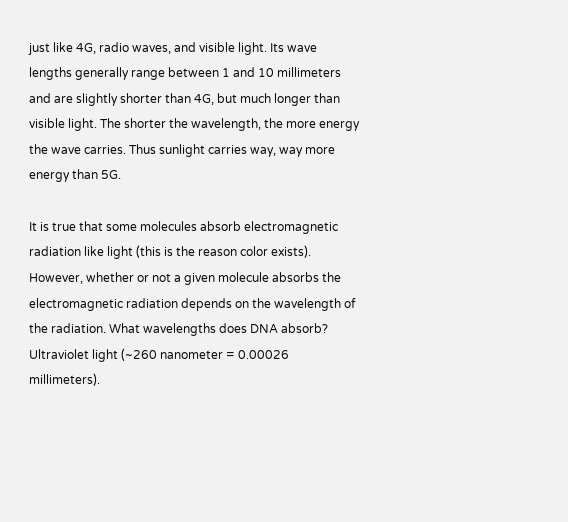just like 4G, radio waves, and visible light. Its wave lengths generally range between 1 and 10 millimeters and are slightly shorter than 4G, but much longer than visible light. The shorter the wavelength, the more energy the wave carries. Thus sunlight carries way, way more energy than 5G.

It is true that some molecules absorb electromagnetic radiation like light (this is the reason color exists). However, whether or not a given molecule absorbs the electromagnetic radiation depends on the wavelength of the radiation. What wavelengths does DNA absorb? Ultraviolet light (~260 nanometer = 0.00026 millimeters).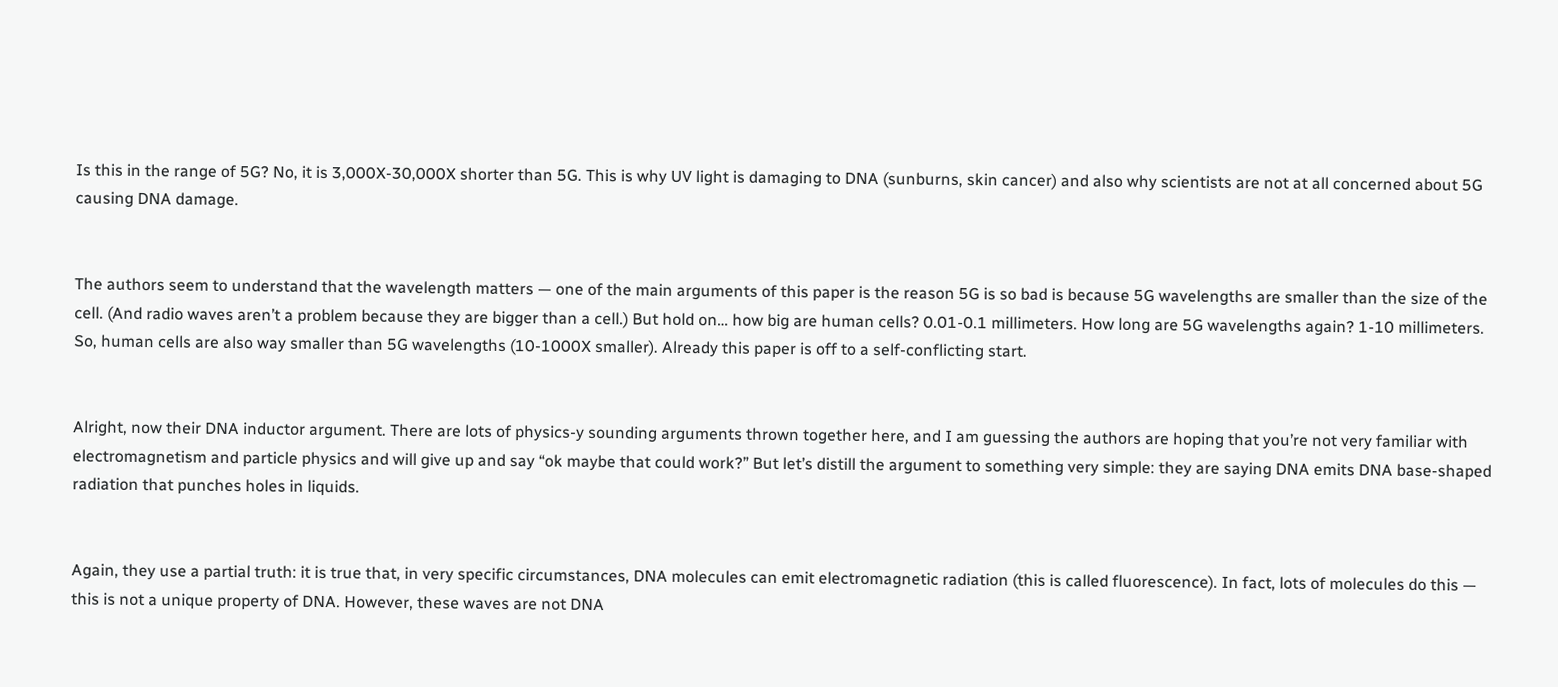Is this in the range of 5G? No, it is 3,000X-30,000X shorter than 5G. This is why UV light is damaging to DNA (sunburns, skin cancer) and also why scientists are not at all concerned about 5G causing DNA damage.


The authors seem to understand that the wavelength matters — one of the main arguments of this paper is the reason 5G is so bad is because 5G wavelengths are smaller than the size of the cell. (And radio waves aren’t a problem because they are bigger than a cell.) But hold on… how big are human cells? 0.01-0.1 millimeters. How long are 5G wavelengths again? 1-10 millimeters. So, human cells are also way smaller than 5G wavelengths (10-1000X smaller). Already this paper is off to a self-conflicting start.


Alright, now their DNA inductor argument. There are lots of physics-y sounding arguments thrown together here, and I am guessing the authors are hoping that you’re not very familiar with electromagnetism and particle physics and will give up and say “ok maybe that could work?” But let’s distill the argument to something very simple: they are saying DNA emits DNA base-shaped radiation that punches holes in liquids.


Again, they use a partial truth: it is true that, in very specific circumstances, DNA molecules can emit electromagnetic radiation (this is called fluorescence). In fact, lots of molecules do this — this is not a unique property of DNA. However, these waves are not DNA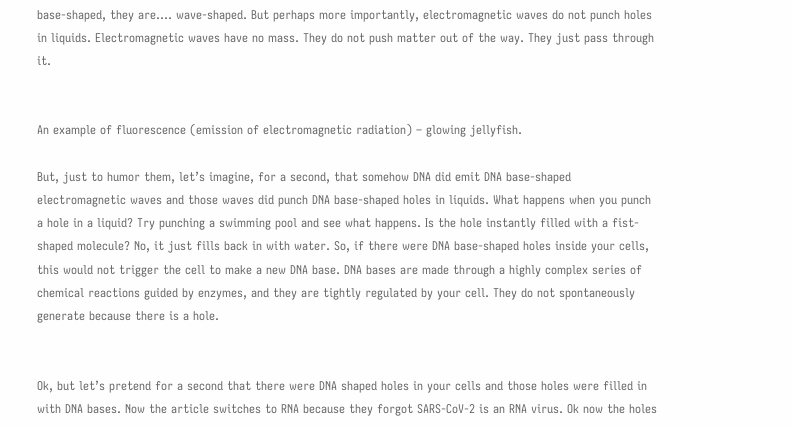base-shaped, they are…. wave-shaped. But perhaps more importantly, electromagnetic waves do not punch holes in liquids. Electromagnetic waves have no mass. They do not push matter out of the way. They just pass through it.


An example of fluorescence (emission of electromagnetic radiation) – glowing jellyfish.

But, just to humor them, let’s imagine, for a second, that somehow DNA did emit DNA base-shaped electromagnetic waves and those waves did punch DNA base-shaped holes in liquids. What happens when you punch a hole in a liquid? Try punching a swimming pool and see what happens. Is the hole instantly filled with a fist-shaped molecule? No, it just fills back in with water. So, if there were DNA base-shaped holes inside your cells, this would not trigger the cell to make a new DNA base. DNA bases are made through a highly complex series of chemical reactions guided by enzymes, and they are tightly regulated by your cell. They do not spontaneously generate because there is a hole.


Ok, but let’s pretend for a second that there were DNA shaped holes in your cells and those holes were filled in with DNA bases. Now the article switches to RNA because they forgot SARS-CoV-2 is an RNA virus. Ok now the holes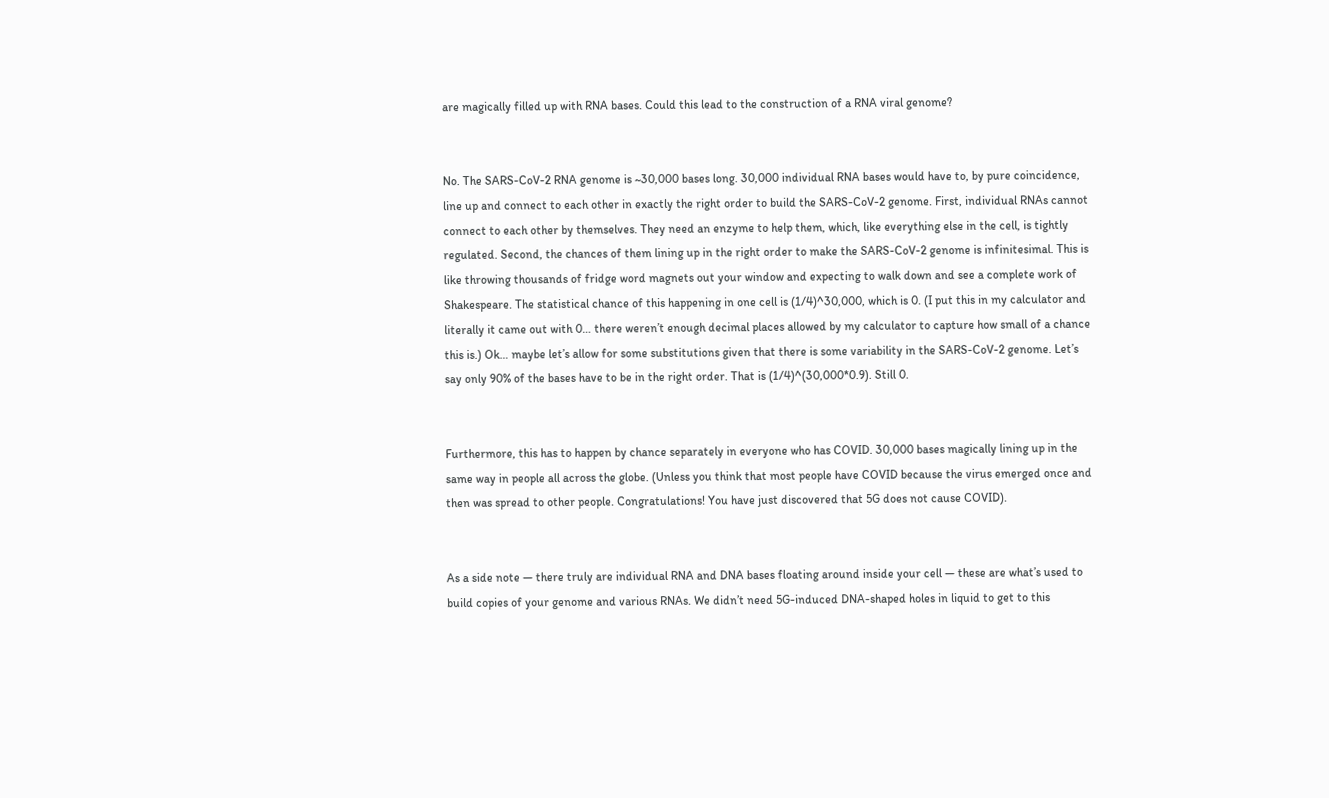are magically filled up with RNA bases. Could this lead to the construction of a RNA viral genome?


No. The SARS-CoV-2 RNA genome is ~30,000 bases long. 30,000 individual RNA bases would have to, by pure coincidence, line up and connect to each other in exactly the right order to build the SARS-CoV-2 genome. First, individual RNAs cannot connect to each other by themselves. They need an enzyme to help them, which, like everything else in the cell, is tightly regulated. Second, the chances of them lining up in the right order to make the SARS-CoV-2 genome is infinitesimal. This is like throwing thousands of fridge word magnets out your window and expecting to walk down and see a complete work of Shakespeare. The statistical chance of this happening in one cell is (1/4)^30,000, which is 0. (I put this in my calculator and literally it came out with 0… there weren’t enough decimal places allowed by my calculator to capture how small of a chance this is.) Ok… maybe let’s allow for some substitutions given that there is some variability in the SARS-CoV-2 genome. Let’s say only 90% of the bases have to be in the right order. That is (1/4)^(30,000*0.9). Still 0.


Furthermore, this has to happen by chance separately in everyone who has COVID. 30,000 bases magically lining up in the same way in people all across the globe. (Unless you think that most people have COVID because the virus emerged once and then was spread to other people. Congratulations! You have just discovered that 5G does not cause COVID).


As a side note — there truly are individual RNA and DNA bases floating around inside your cell — these are what’s used to build copies of your genome and various RNAs. We didn’t need 5G-induced DNA-shaped holes in liquid to get to this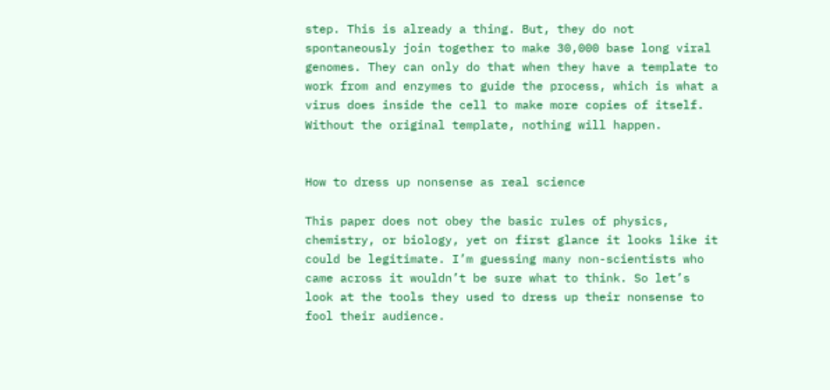step. This is already a thing. But, they do not spontaneously join together to make 30,000 base long viral genomes. They can only do that when they have a template to work from and enzymes to guide the process, which is what a virus does inside the cell to make more copies of itself. Without the original template, nothing will happen.


How to dress up nonsense as real science

This paper does not obey the basic rules of physics, chemistry, or biology, yet on first glance it looks like it could be legitimate. I’m guessing many non-scientists who came across it wouldn’t be sure what to think. So let’s look at the tools they used to dress up their nonsense to fool their audience.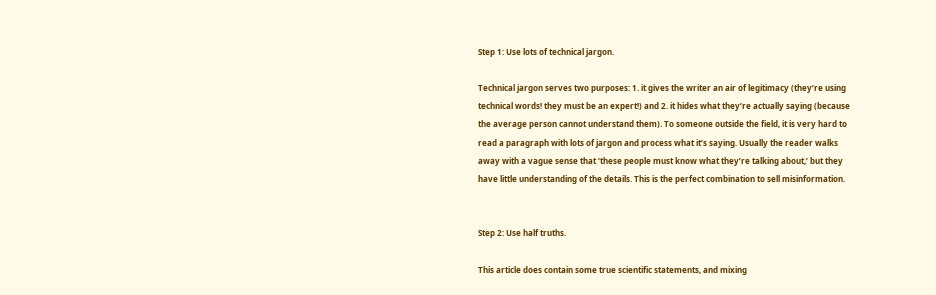Step 1: Use lots of technical jargon.

Technical jargon serves two purposes: 1. it gives the writer an air of legitimacy (they’re using technical words! they must be an expert!) and 2. it hides what they’re actually saying (because the average person cannot understand them). To someone outside the field, it is very hard to read a paragraph with lots of jargon and process what it’s saying. Usually the reader walks away with a vague sense that ‘these people must know what they’re talking about,’ but they have little understanding of the details. This is the perfect combination to sell misinformation.


Step 2: Use half truths.

This article does contain some true scientific statements, and mixing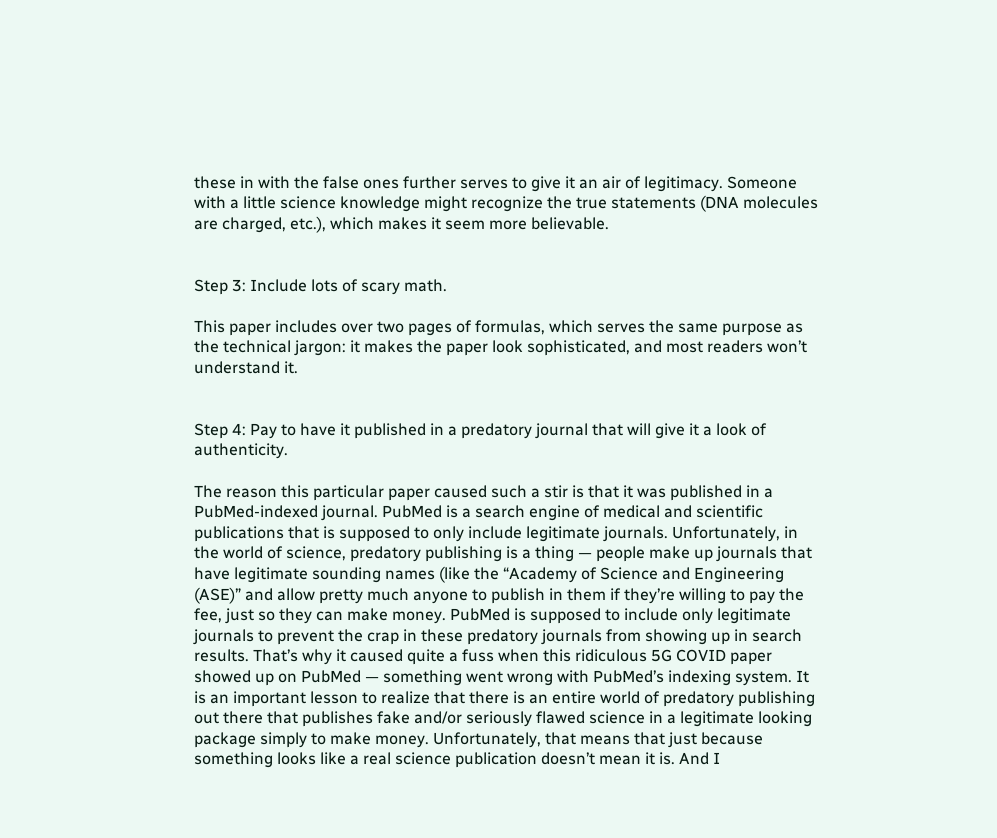these in with the false ones further serves to give it an air of legitimacy. Someone with a little science knowledge might recognize the true statements (DNA molecules are charged, etc.), which makes it seem more believable.


Step 3: Include lots of scary math.

This paper includes over two pages of formulas, which serves the same purpose as the technical jargon: it makes the paper look sophisticated, and most readers won’t understand it.


Step 4: Pay to have it published in a predatory journal that will give it a look of authenticity.

The reason this particular paper caused such a stir is that it was published in a PubMed-indexed journal. PubMed is a search engine of medical and scientific publications that is supposed to only include legitimate journals. Unfortunately, in the world of science, predatory publishing is a thing — people make up journals that have legitimate sounding names (like the “Academy of Science and Engineering (ASE)” and allow pretty much anyone to publish in them if they’re willing to pay the fee, just so they can make money. PubMed is supposed to include only legitimate journals to prevent the crap in these predatory journals from showing up in search results. That’s why it caused quite a fuss when this ridiculous 5G COVID paper showed up on PubMed — something went wrong with PubMed’s indexing system. It is an important lesson to realize that there is an entire world of predatory publishing out there that publishes fake and/or seriously flawed science in a legitimate looking package simply to make money. Unfortunately, that means that just because something looks like a real science publication doesn’t mean it is. And I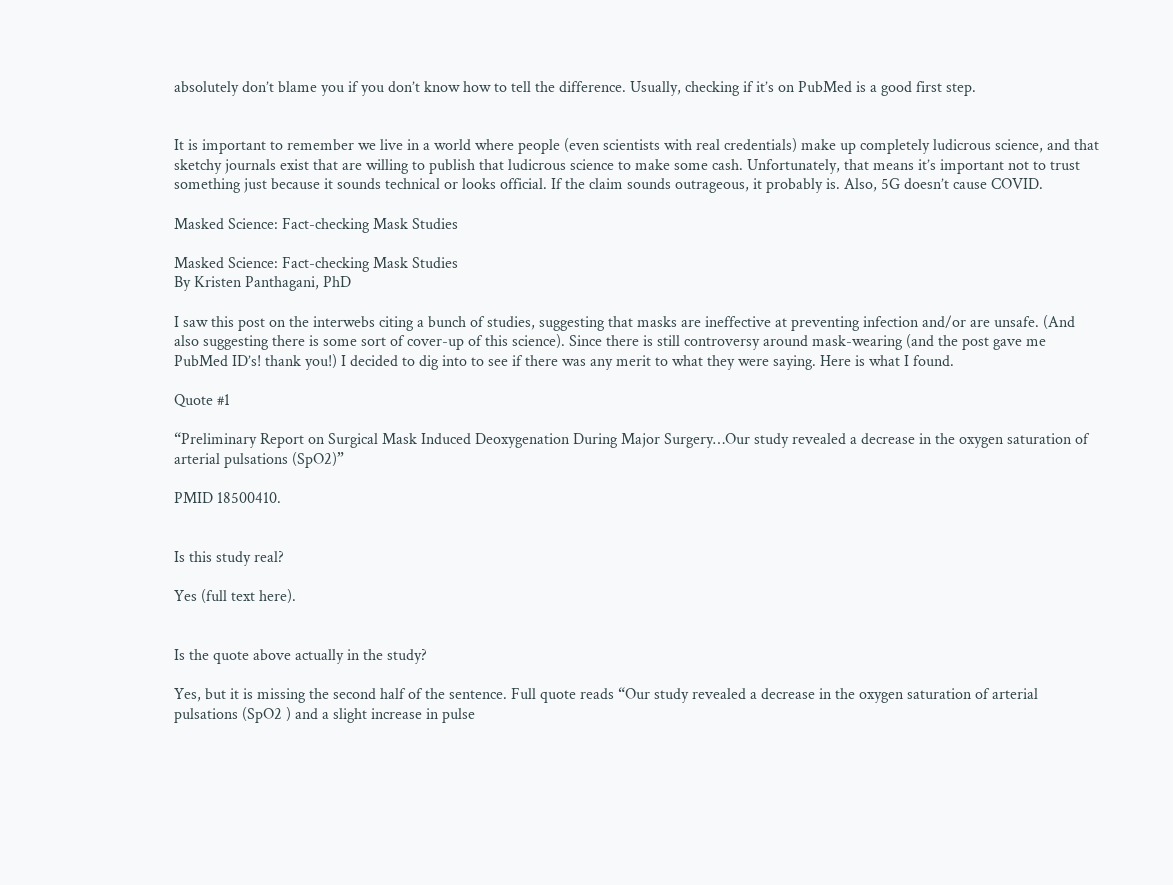absolutely don’t blame you if you don’t know how to tell the difference. Usually, checking if it’s on PubMed is a good first step.


It is important to remember we live in a world where people (even scientists with real credentials) make up completely ludicrous science, and that sketchy journals exist that are willing to publish that ludicrous science to make some cash. Unfortunately, that means it’s important not to trust something just because it sounds technical or looks official. If the claim sounds outrageous, it probably is. Also, 5G doesn’t cause COVID.

Masked Science: Fact-checking Mask Studies

Masked Science: Fact-checking Mask Studies
By Kristen Panthagani, PhD

I saw this post on the interwebs citing a bunch of studies, suggesting that masks are ineffective at preventing infection and/or are unsafe. (And also suggesting there is some sort of cover-up of this science). Since there is still controversy around mask-wearing (and the post gave me PubMed ID’s! thank you!) I decided to dig into to see if there was any merit to what they were saying. Here is what I found.

Quote #1

“Preliminary Report on Surgical Mask Induced Deoxygenation During Major Surgery…Our study revealed a decrease in the oxygen saturation of arterial pulsations (SpO2)”

PMID 18500410.


Is this study real?

Yes (full text here).


Is the quote above actually in the study?

Yes, but it is missing the second half of the sentence. Full quote reads “Our study revealed a decrease in the oxygen saturation of arterial pulsations (SpO2 ) and a slight increase in pulse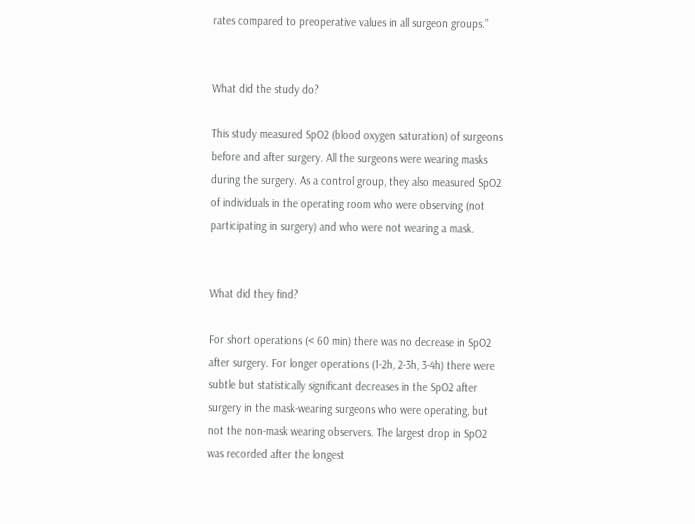rates compared to preoperative values in all surgeon groups.”


What did the study do?

This study measured SpO2 (blood oxygen saturation) of surgeons before and after surgery. All the surgeons were wearing masks during the surgery. As a control group, they also measured SpO2 of individuals in the operating room who were observing (not participating in surgery) and who were not wearing a mask.


What did they find?

For short operations (< 60 min) there was no decrease in SpO2 after surgery. For longer operations (1-2h, 2-3h, 3-4h) there were subtle but statistically significant decreases in the SpO2 after surgery in the mask-wearing surgeons who were operating, but not the non-mask wearing observers. The largest drop in SpO2 was recorded after the longest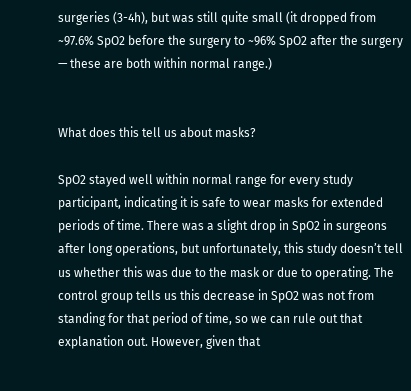surgeries (3-4h), but was still quite small (it dropped from ~97.6% SpO2 before the surgery to ~96% SpO2 after the surgery — these are both within normal range.)


What does this tell us about masks?

SpO2 stayed well within normal range for every study participant, indicating it is safe to wear masks for extended periods of time. There was a slight drop in SpO2 in surgeons after long operations, but unfortunately, this study doesn’t tell us whether this was due to the mask or due to operating. The control group tells us this decrease in SpO2 was not from standing for that period of time, so we can rule out that explanation out. However, given that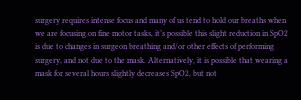surgery requires intense focus and many of us tend to hold our breaths when we are focusing on fine motor tasks, it’s possible this slight reduction in SpO2 is due to changes in surgeon breathing and/or other effects of performing surgery, and not due to the mask. Alternatively, it is possible that wearing a mask for several hours slightly decreases SpO2, but not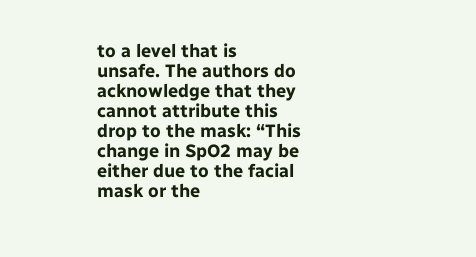to a level that is unsafe. The authors do acknowledge that they cannot attribute this drop to the mask: “This change in SpO2 may be either due to the facial mask or the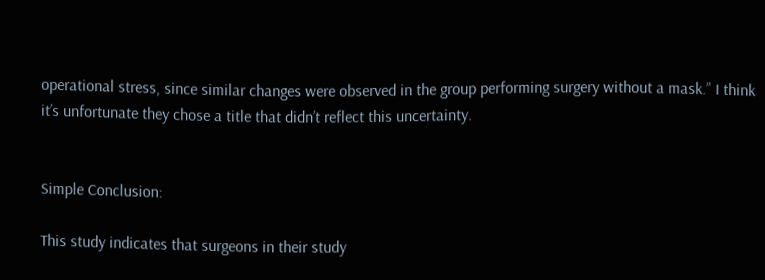operational stress, since similar changes were observed in the group performing surgery without a mask.” I think it’s unfortunate they chose a title that didn’t reflect this uncertainty.


Simple Conclusion:

This study indicates that surgeons in their study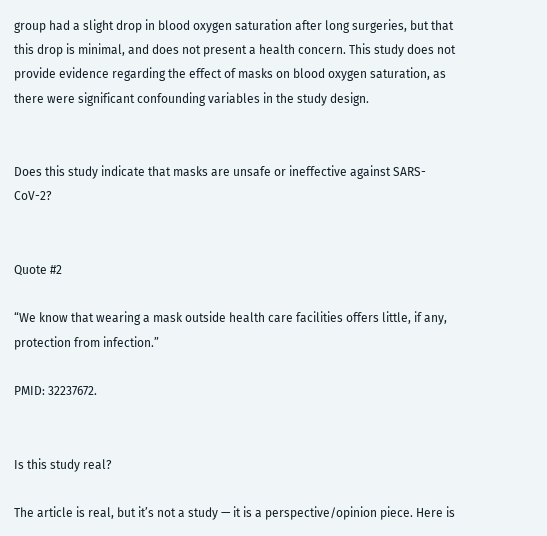group had a slight drop in blood oxygen saturation after long surgeries, but that this drop is minimal, and does not present a health concern. This study does not provide evidence regarding the effect of masks on blood oxygen saturation, as there were significant confounding variables in the study design.


Does this study indicate that masks are unsafe or ineffective against SARS-CoV-2?


Quote #2

“We know that wearing a mask outside health care facilities offers little, if any, protection from infection.”

PMID: 32237672.


Is this study real?

The article is real, but it’s not a study — it is a perspective/opinion piece. Here is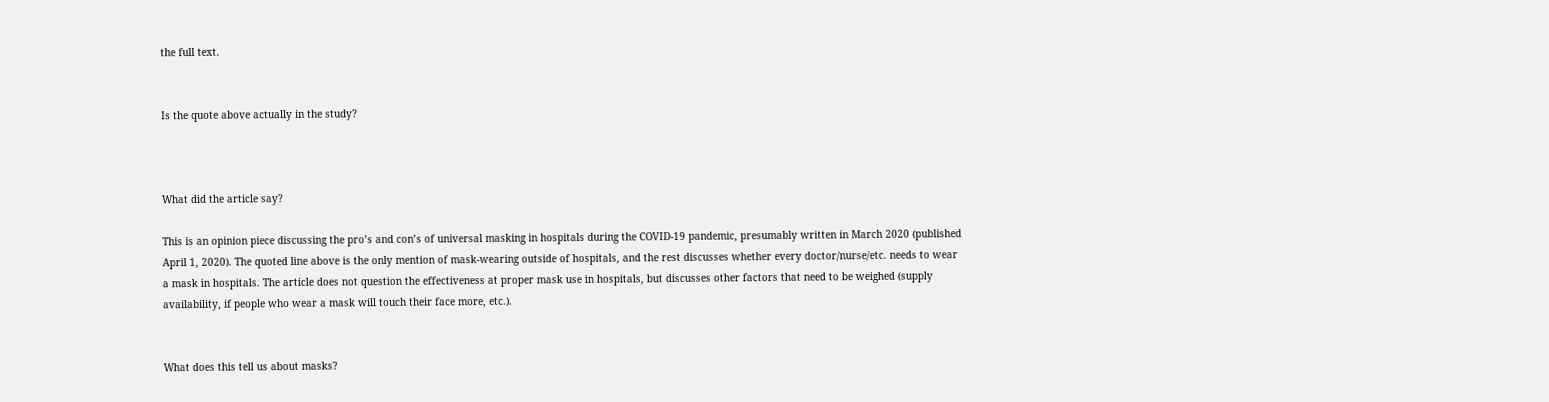the full text.


Is the quote above actually in the study?



What did the article say?

This is an opinion piece discussing the pro’s and con’s of universal masking in hospitals during the COVID-19 pandemic, presumably written in March 2020 (published April 1, 2020). The quoted line above is the only mention of mask-wearing outside of hospitals, and the rest discusses whether every doctor/nurse/etc. needs to wear a mask in hospitals. The article does not question the effectiveness at proper mask use in hospitals, but discusses other factors that need to be weighed (supply availability, if people who wear a mask will touch their face more, etc.).


What does this tell us about masks?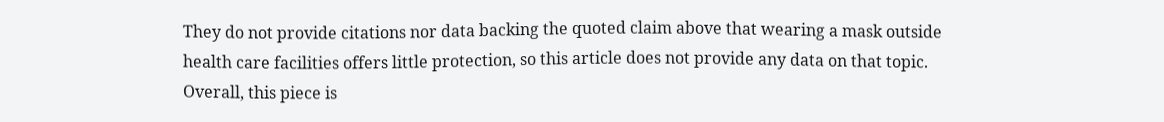They do not provide citations nor data backing the quoted claim above that wearing a mask outside health care facilities offers little protection, so this article does not provide any data on that topic. Overall, this piece is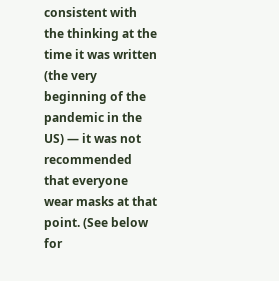consistent with the thinking at the time it was written (the very beginning of the pandemic in the US) — it was not recommended that everyone wear masks at that point. (See below for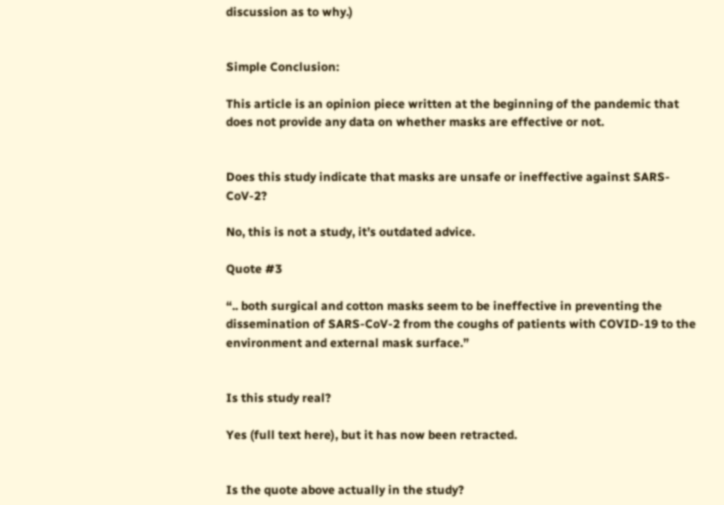discussion as to why.)


Simple Conclusion:

This article is an opinion piece written at the beginning of the pandemic that does not provide any data on whether masks are effective or not.


Does this study indicate that masks are unsafe or ineffective against SARS-CoV-2?

No, this is not a study, it’s outdated advice.

Quote #3

“.. both surgical and cotton masks seem to be ineffective in preventing the dissemination of SARS-CoV-2 from the coughs of patients with COVID-19 to the environment and external mask surface.”


Is this study real?

Yes (full text here), but it has now been retracted.


Is the quote above actually in the study?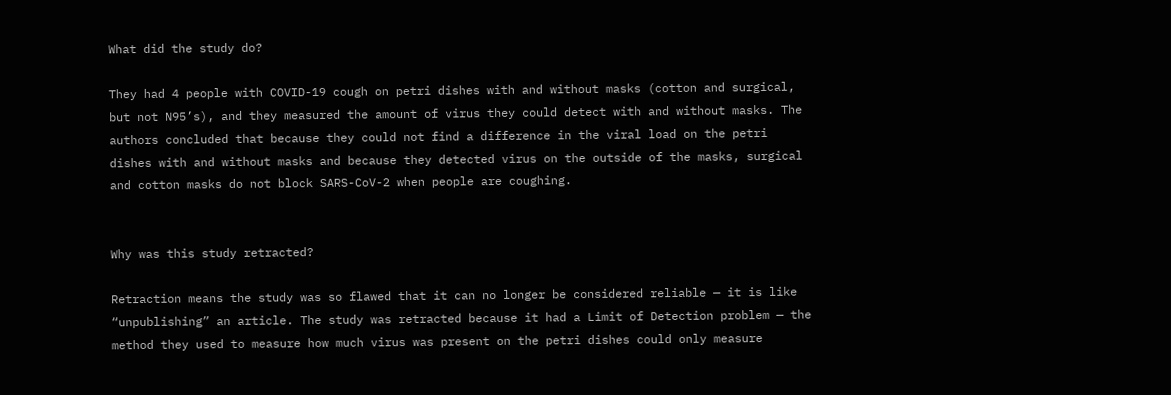What did the study do?

They had 4 people with COVID-19 cough on petri dishes with and without masks (cotton and surgical, but not N95’s), and they measured the amount of virus they could detect with and without masks. The authors concluded that because they could not find a difference in the viral load on the petri dishes with and without masks and because they detected virus on the outside of the masks, surgical and cotton masks do not block SARS-CoV-2 when people are coughing.


Why was this study retracted?

Retraction means the study was so flawed that it can no longer be considered reliable — it is like “unpublishing” an article. The study was retracted because it had a Limit of Detection problem — the method they used to measure how much virus was present on the petri dishes could only measure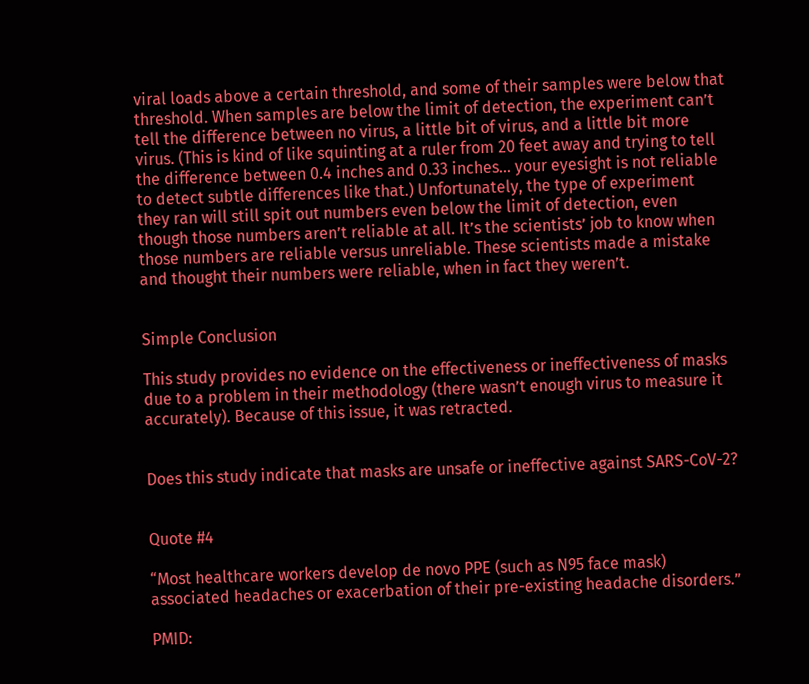viral loads above a certain threshold, and some of their samples were below that threshold. When samples are below the limit of detection, the experiment can’t tell the difference between no virus, a little bit of virus, and a little bit more virus. (This is kind of like squinting at a ruler from 20 feet away and trying to tell the difference between 0.4 inches and 0.33 inches… your eyesight is not reliable to detect subtle differences like that.) Unfortunately, the type of experiment they ran will still spit out numbers even below the limit of detection, even though those numbers aren’t reliable at all. It’s the scientists’ job to know when those numbers are reliable versus unreliable. These scientists made a mistake and thought their numbers were reliable, when in fact they weren’t.


Simple Conclusion

This study provides no evidence on the effectiveness or ineffectiveness of masks due to a problem in their methodology (there wasn’t enough virus to measure it accurately). Because of this issue, it was retracted.


Does this study indicate that masks are unsafe or ineffective against SARS-CoV-2?


Quote #4

“Most healthcare workers develop de novo PPE (such as N95 face mask) associated headaches or exacerbation of their pre-existing headache disorders.”

PMID: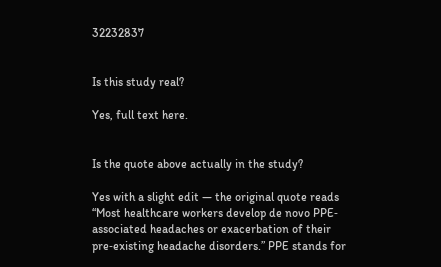32232837


Is this study real?

Yes, full text here.


Is the quote above actually in the study?

Yes with a slight edit — the original quote reads “Most healthcare workers develop de novo PPE‐associated headaches or exacerbation of their pre‐existing headache disorders.” PPE stands for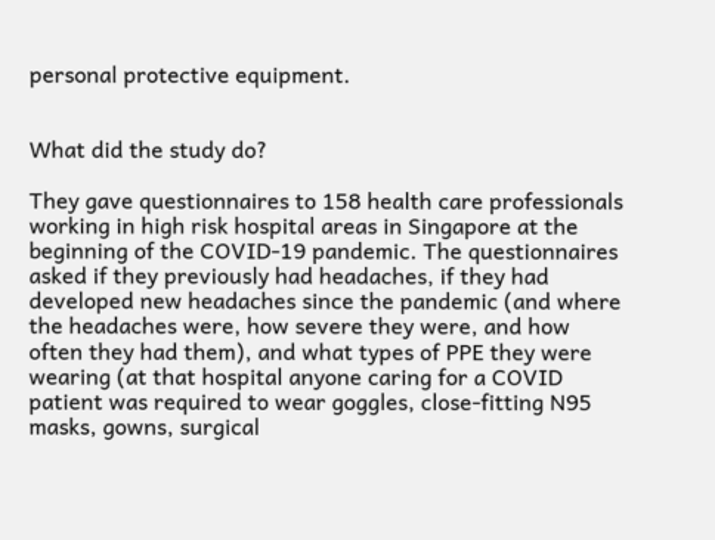personal protective equipment.


What did the study do?

They gave questionnaires to 158 health care professionals working in high risk hospital areas in Singapore at the beginning of the COVID-19 pandemic. The questionnaires asked if they previously had headaches, if they had developed new headaches since the pandemic (and where the headaches were, how severe they were, and how often they had them), and what types of PPE they were wearing (at that hospital anyone caring for a COVID patient was required to wear goggles, close-fitting N95 masks, gowns, surgical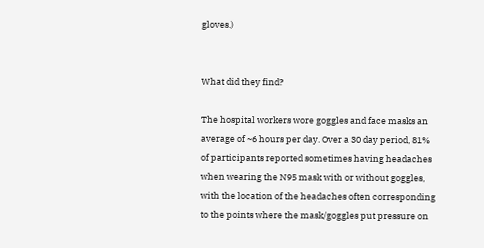gloves.)


What did they find?

The hospital workers wore goggles and face masks an average of ~6 hours per day. Over a 30 day period, 81% of participants reported sometimes having headaches when wearing the N95 mask with or without goggles, with the location of the headaches often corresponding to the points where the mask/goggles put pressure on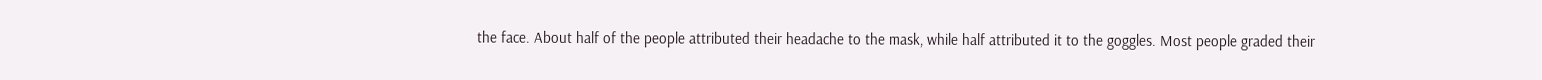the face. About half of the people attributed their headache to the mask, while half attributed it to the goggles. Most people graded their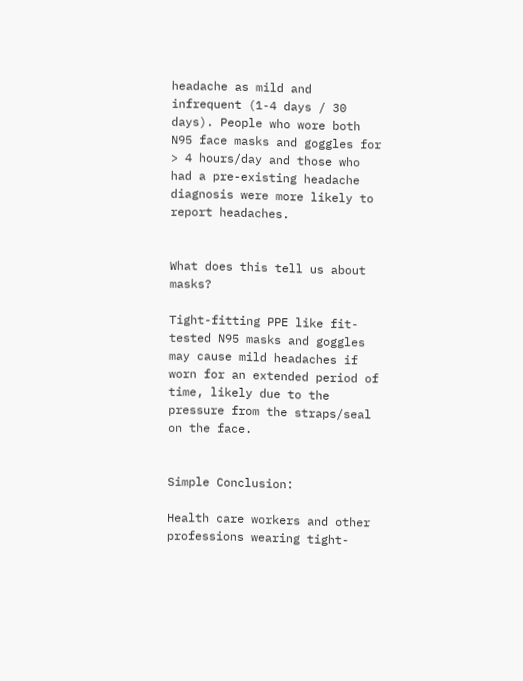headache as mild and infrequent (1-4 days / 30 days). People who wore both N95 face masks and goggles for > 4 hours/day and those who had a pre-existing headache diagnosis were more likely to report headaches.


What does this tell us about masks?

Tight-fitting PPE like fit-tested N95 masks and goggles may cause mild headaches if worn for an extended period of time, likely due to the pressure from the straps/seal on the face.


Simple Conclusion:

Health care workers and other professions wearing tight-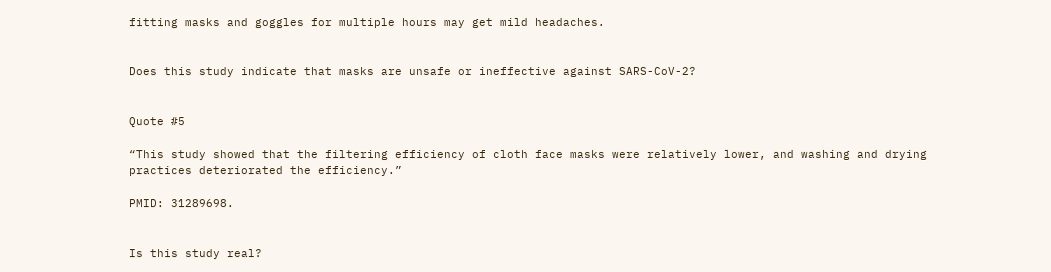fitting masks and goggles for multiple hours may get mild headaches.


Does this study indicate that masks are unsafe or ineffective against SARS-CoV-2?


Quote #5

“This study showed that the filtering efficiency of cloth face masks were relatively lower, and washing and drying practices deteriorated the efficiency.”

PMID: 31289698.


Is this study real?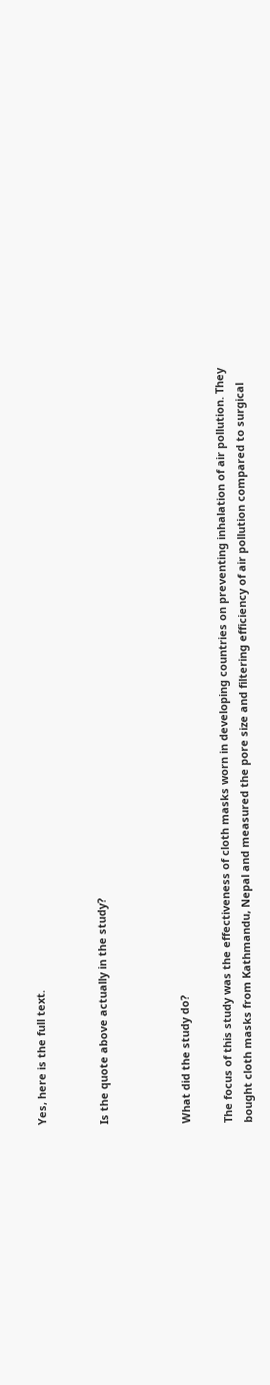Yes, here is the full text.


Is the quote above actually in the study?



What did the study do?

The focus of this study was the effectiveness of cloth masks worn in developing countries on preventing inhalation of air pollution. They bought cloth masks from Kathmandu, Nepal and measured the pore size and filtering efficiency of air pollution compared to surgical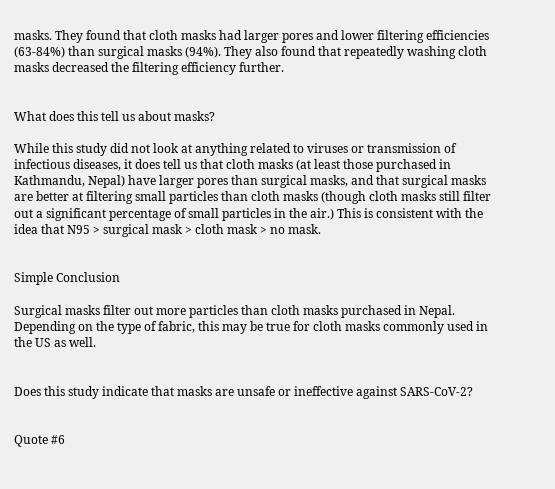masks. They found that cloth masks had larger pores and lower filtering efficiencies (63-84%) than surgical masks (94%). They also found that repeatedly washing cloth masks decreased the filtering efficiency further.


What does this tell us about masks?

While this study did not look at anything related to viruses or transmission of infectious diseases, it does tell us that cloth masks (at least those purchased in Kathmandu, Nepal) have larger pores than surgical masks, and that surgical masks are better at filtering small particles than cloth masks (though cloth masks still filter out a significant percentage of small particles in the air.) This is consistent with the idea that N95 > surgical mask > cloth mask > no mask.


Simple Conclusion

Surgical masks filter out more particles than cloth masks purchased in Nepal. Depending on the type of fabric, this may be true for cloth masks commonly used in the US as well.


Does this study indicate that masks are unsafe or ineffective against SARS-CoV-2?


Quote #6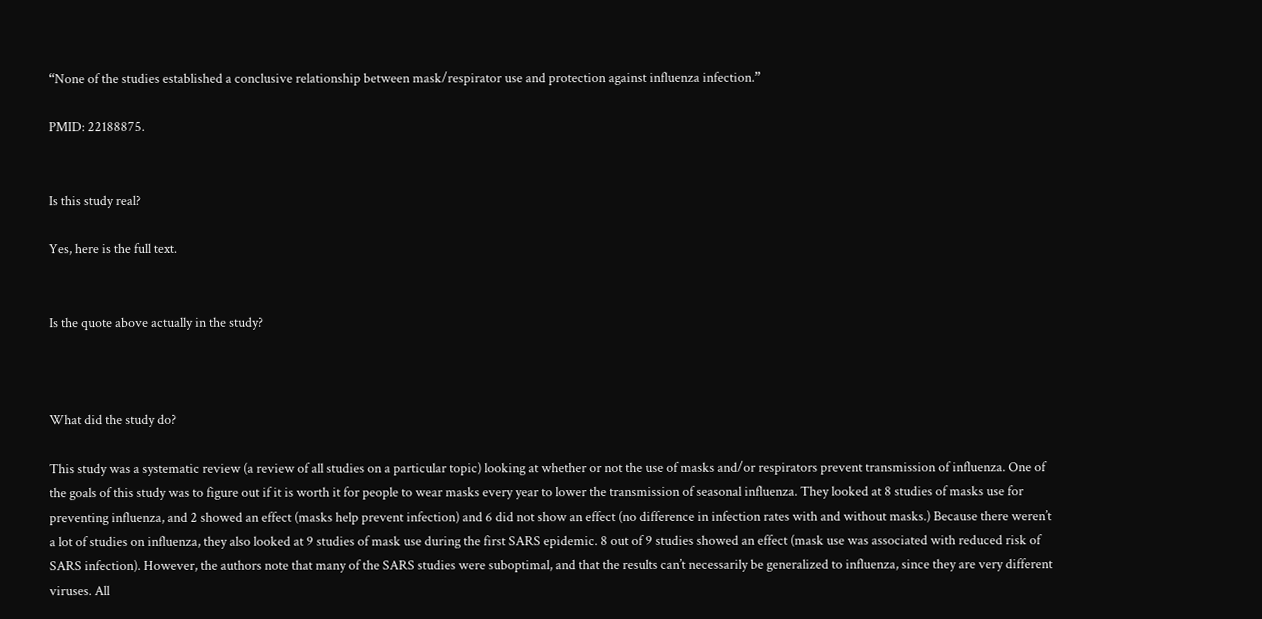“None of the studies established a conclusive relationship between mask/respirator use and protection against influenza infection.”

PMID: 22188875.


Is this study real?

Yes, here is the full text.


Is the quote above actually in the study?



What did the study do?

This study was a systematic review (a review of all studies on a particular topic) looking at whether or not the use of masks and/or respirators prevent transmission of influenza. One of the goals of this study was to figure out if it is worth it for people to wear masks every year to lower the transmission of seasonal influenza. They looked at 8 studies of masks use for preventing influenza, and 2 showed an effect (masks help prevent infection) and 6 did not show an effect (no difference in infection rates with and without masks.) Because there weren’t a lot of studies on influenza, they also looked at 9 studies of mask use during the first SARS epidemic. 8 out of 9 studies showed an effect (mask use was associated with reduced risk of SARS infection). However, the authors note that many of the SARS studies were suboptimal, and that the results can’t necessarily be generalized to influenza, since they are very different viruses. All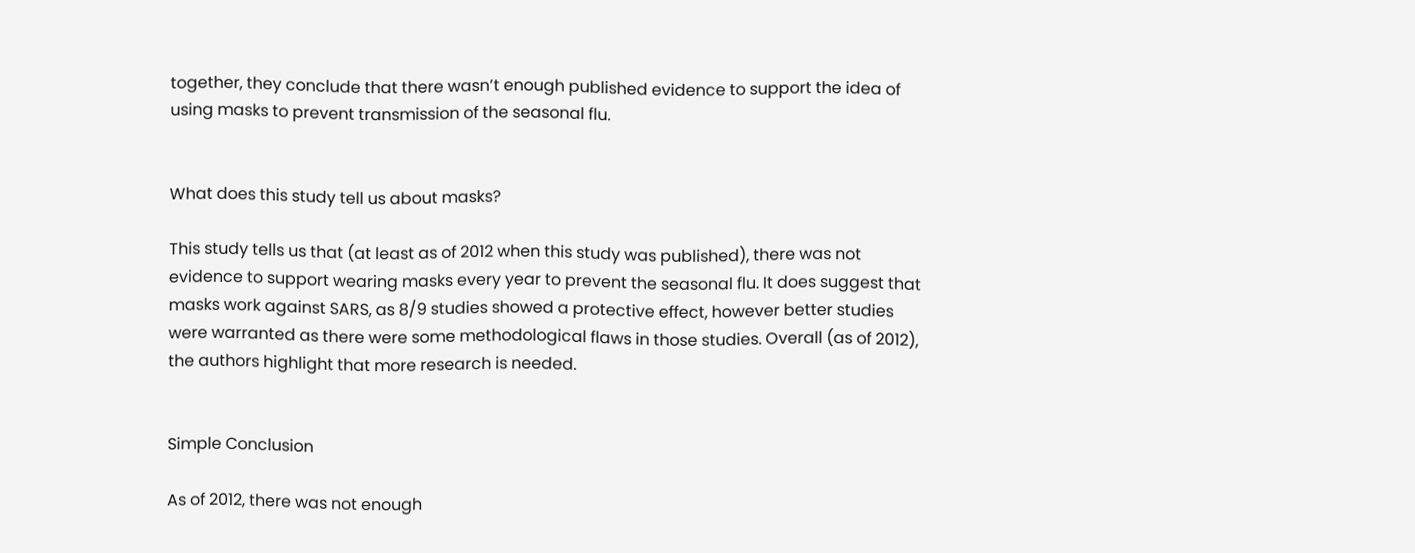together, they conclude that there wasn’t enough published evidence to support the idea of using masks to prevent transmission of the seasonal flu.


What does this study tell us about masks?

This study tells us that (at least as of 2012 when this study was published), there was not evidence to support wearing masks every year to prevent the seasonal flu. It does suggest that masks work against SARS, as 8/9 studies showed a protective effect, however better studies were warranted as there were some methodological flaws in those studies. Overall (as of 2012), the authors highlight that more research is needed.


Simple Conclusion

As of 2012, there was not enough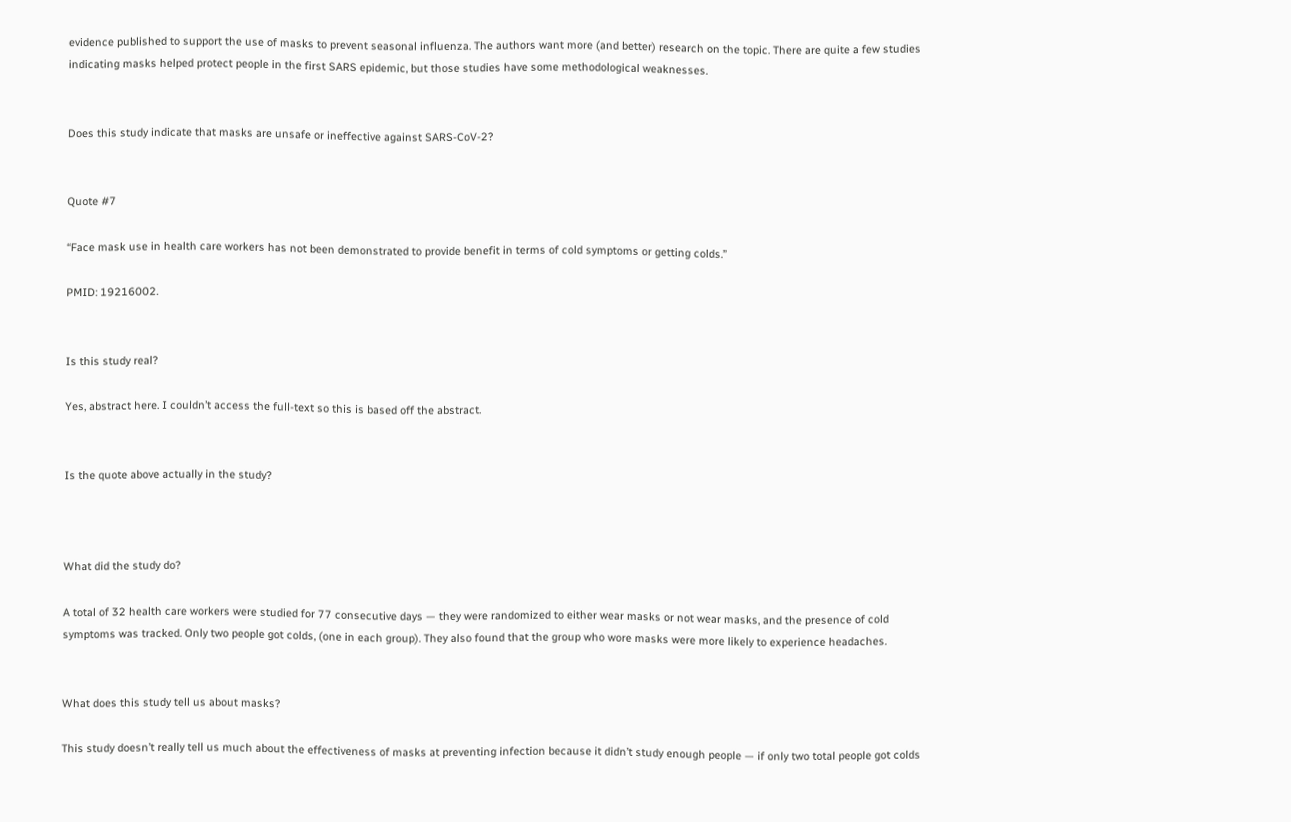evidence published to support the use of masks to prevent seasonal influenza. The authors want more (and better) research on the topic. There are quite a few studies indicating masks helped protect people in the first SARS epidemic, but those studies have some methodological weaknesses.


Does this study indicate that masks are unsafe or ineffective against SARS-CoV-2?


Quote #7

“Face mask use in health care workers has not been demonstrated to provide benefit in terms of cold symptoms or getting colds.”

PMID: 19216002.


Is this study real?

Yes, abstract here. I couldn’t access the full-text so this is based off the abstract.


Is the quote above actually in the study?



What did the study do?

A total of 32 health care workers were studied for 77 consecutive days — they were randomized to either wear masks or not wear masks, and the presence of cold symptoms was tracked. Only two people got colds, (one in each group). They also found that the group who wore masks were more likely to experience headaches.


What does this study tell us about masks?

This study doesn’t really tell us much about the effectiveness of masks at preventing infection because it didn’t study enough people — if only two total people got colds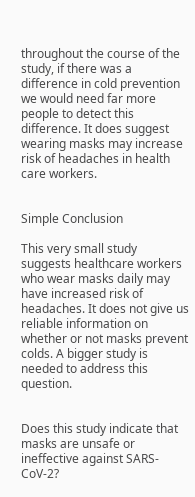throughout the course of the study, if there was a difference in cold prevention we would need far more people to detect this difference. It does suggest wearing masks may increase risk of headaches in health care workers.


Simple Conclusion

This very small study suggests healthcare workers who wear masks daily may have increased risk of headaches. It does not give us reliable information on whether or not masks prevent colds. A bigger study is needed to address this question.


Does this study indicate that masks are unsafe or ineffective against SARS-CoV-2?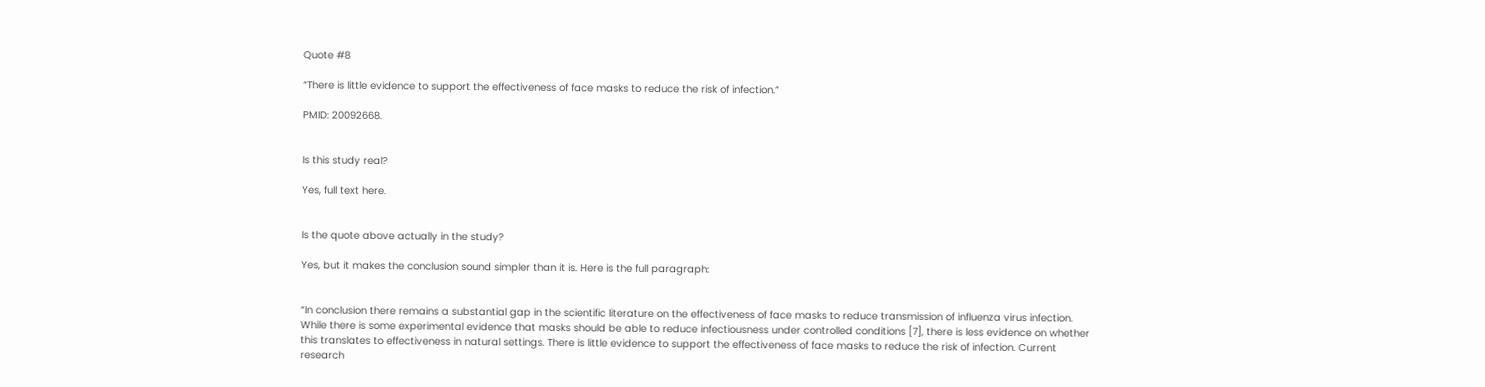Quote #8

“There is little evidence to support the effectiveness of face masks to reduce the risk of infection.”

PMID: 20092668.


Is this study real?

Yes, full text here.


Is the quote above actually in the study?

Yes, but it makes the conclusion sound simpler than it is. Here is the full paragraph:


“In conclusion there remains a substantial gap in the scientific literature on the effectiveness of face masks to reduce transmission of influenza virus infection. While there is some experimental evidence that masks should be able to reduce infectiousness under controlled conditions [7], there is less evidence on whether this translates to effectiveness in natural settings. There is little evidence to support the effectiveness of face masks to reduce the risk of infection. Current research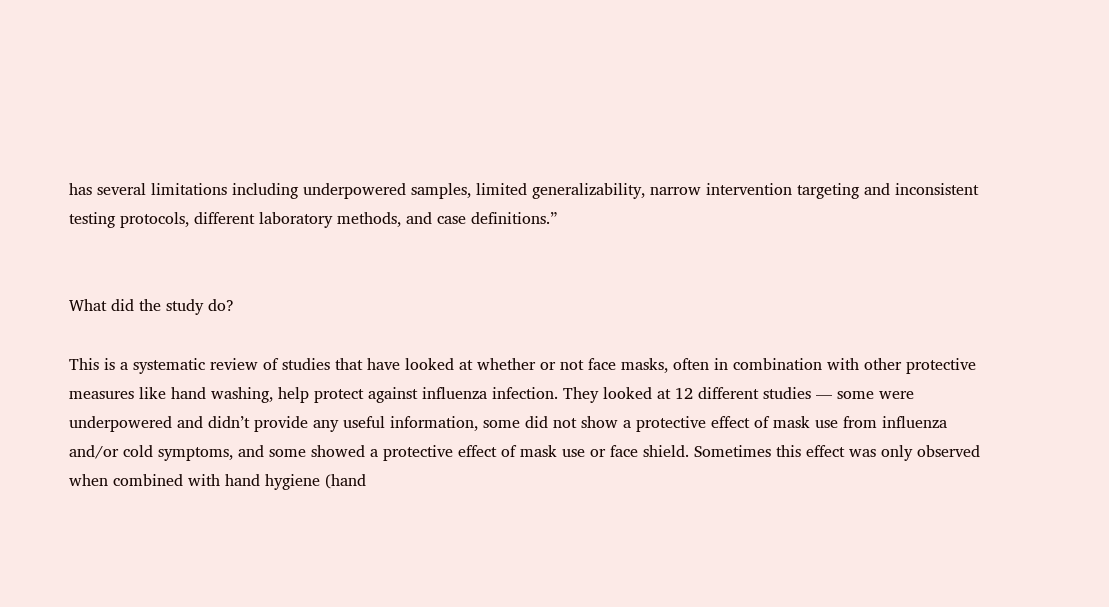has several limitations including underpowered samples, limited generalizability, narrow intervention targeting and inconsistent testing protocols, different laboratory methods, and case definitions.”


What did the study do?

This is a systematic review of studies that have looked at whether or not face masks, often in combination with other protective measures like hand washing, help protect against influenza infection. They looked at 12 different studies — some were underpowered and didn’t provide any useful information, some did not show a protective effect of mask use from influenza and/or cold symptoms, and some showed a protective effect of mask use or face shield. Sometimes this effect was only observed when combined with hand hygiene (hand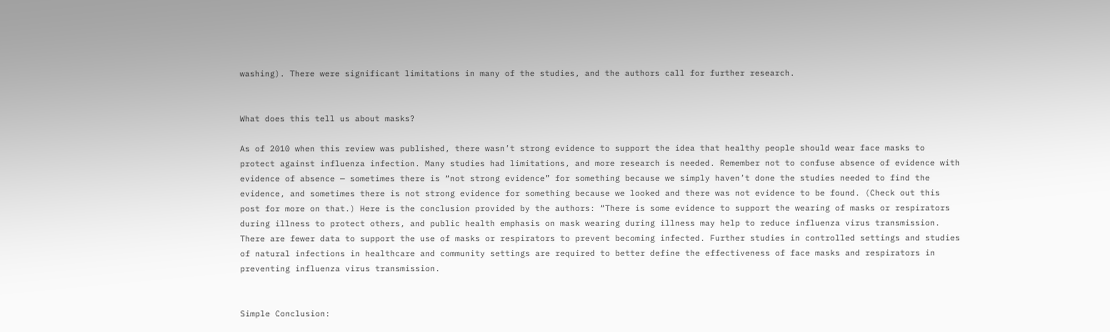washing). There were significant limitations in many of the studies, and the authors call for further research.


What does this tell us about masks?

As of 2010 when this review was published, there wasn’t strong evidence to support the idea that healthy people should wear face masks to protect against influenza infection. Many studies had limitations, and more research is needed. Remember not to confuse absence of evidence with evidence of absence — sometimes there is “not strong evidence” for something because we simply haven’t done the studies needed to find the evidence, and sometimes there is not strong evidence for something because we looked and there was not evidence to be found. (Check out this post for more on that.) Here is the conclusion provided by the authors: “There is some evidence to support the wearing of masks or respirators during illness to protect others, and public health emphasis on mask wearing during illness may help to reduce influenza virus transmission. There are fewer data to support the use of masks or respirators to prevent becoming infected. Further studies in controlled settings and studies of natural infections in healthcare and community settings are required to better define the effectiveness of face masks and respirators in preventing influenza virus transmission.


Simple Conclusion: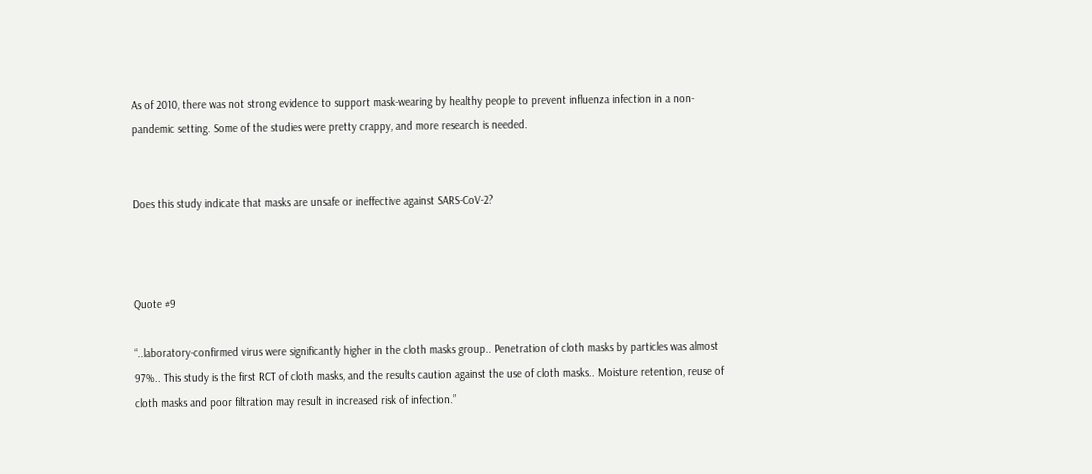As of 2010, there was not strong evidence to support mask-wearing by healthy people to prevent influenza infection in a non-pandemic setting. Some of the studies were pretty crappy, and more research is needed.


Does this study indicate that masks are unsafe or ineffective against SARS-CoV-2?



Quote #9

“..laboratory-confirmed virus were significantly higher in the cloth masks group.. Penetration of cloth masks by particles was almost 97%.. This study is the first RCT of cloth masks, and the results caution against the use of cloth masks.. Moisture retention, reuse of cloth masks and poor filtration may result in increased risk of infection.”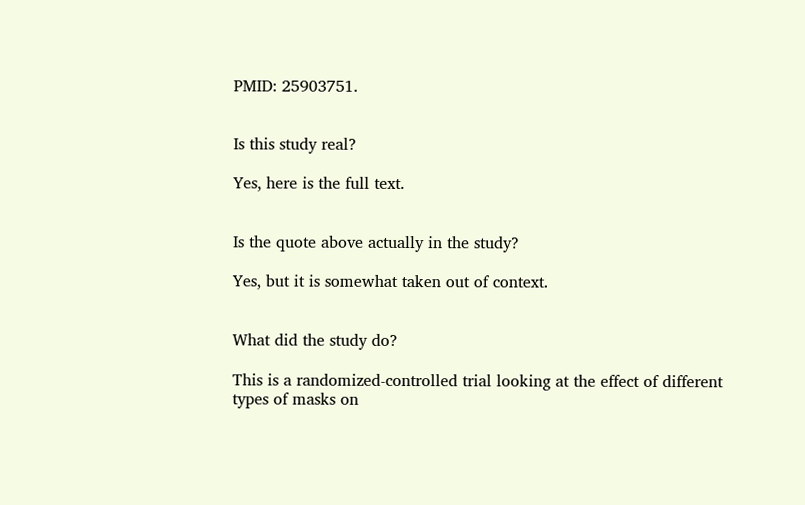PMID: 25903751.


Is this study real?

Yes, here is the full text.


Is the quote above actually in the study?

Yes, but it is somewhat taken out of context.


What did the study do?

This is a randomized-controlled trial looking at the effect of different types of masks on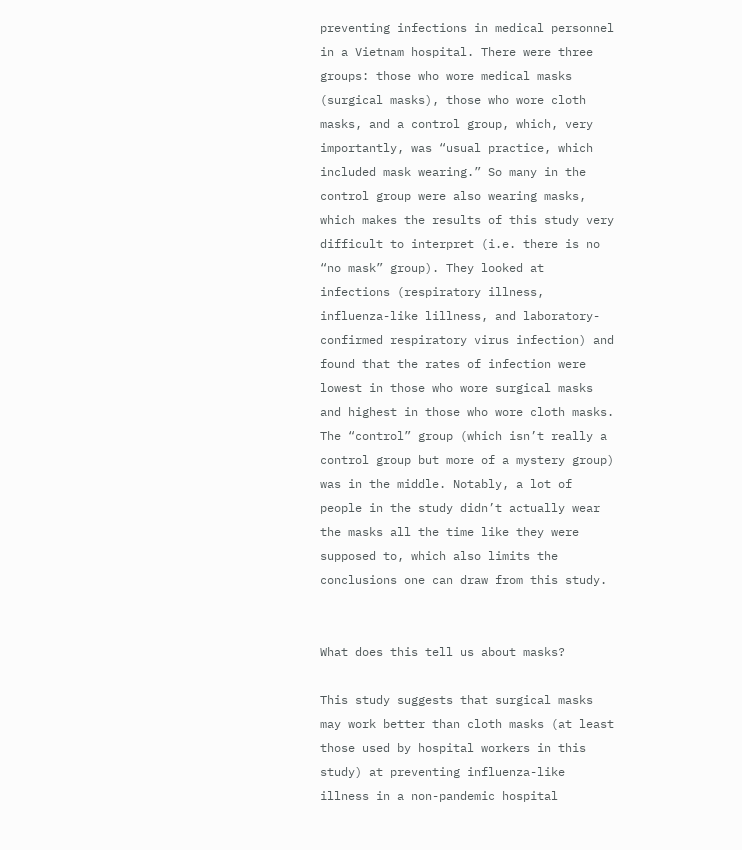preventing infections in medical personnel in a Vietnam hospital. There were three groups: those who wore medical masks (surgical masks), those who wore cloth masks, and a control group, which, very importantly, was “usual practice, which included mask wearing.” So many in the control group were also wearing masks, which makes the results of this study very difficult to interpret (i.e. there is no “no mask” group). They looked at infections (respiratory illness, influenza-like lillness, and laboratory-confirmed respiratory virus infection) and found that the rates of infection were lowest in those who wore surgical masks and highest in those who wore cloth masks. The “control” group (which isn’t really a control group but more of a mystery group) was in the middle. Notably, a lot of people in the study didn’t actually wear the masks all the time like they were supposed to, which also limits the conclusions one can draw from this study.


What does this tell us about masks?

This study suggests that surgical masks may work better than cloth masks (at least those used by hospital workers in this study) at preventing influenza-like illness in a non-pandemic hospital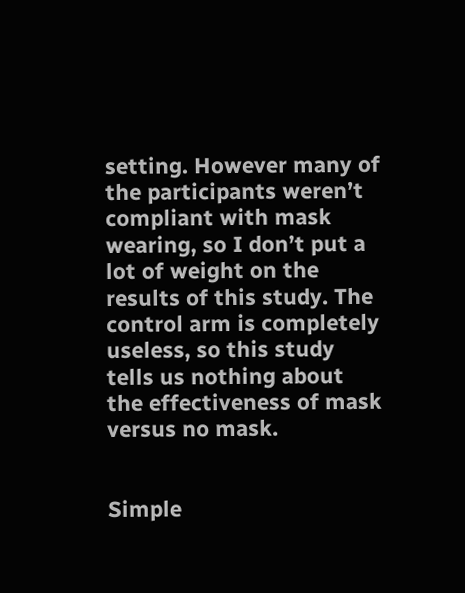setting. However many of the participants weren’t compliant with mask wearing, so I don’t put a lot of weight on the results of this study. The control arm is completely useless, so this study tells us nothing about the effectiveness of mask versus no mask.


Simple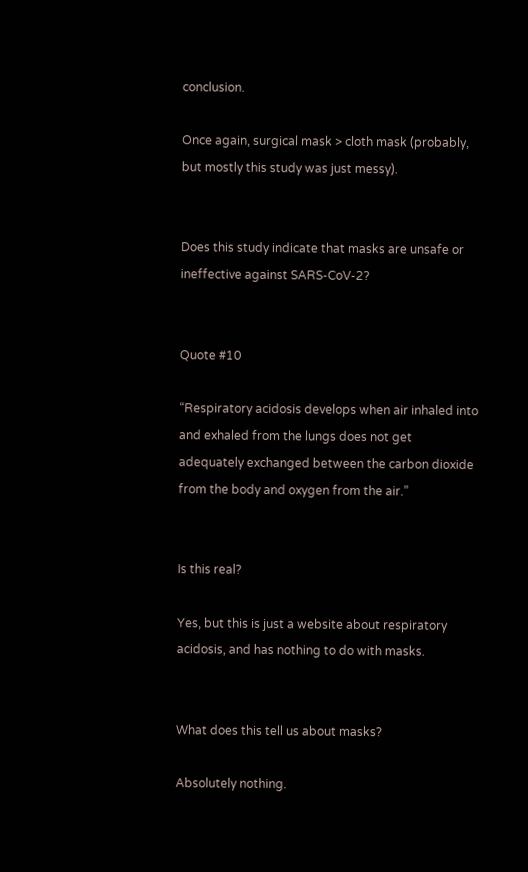conclusion.

Once again, surgical mask > cloth mask (probably, but mostly this study was just messy).


Does this study indicate that masks are unsafe or ineffective against SARS-CoV-2?


Quote #10

“Respiratory acidosis develops when air inhaled into and exhaled from the lungs does not get adequately exchanged between the carbon dioxide from the body and oxygen from the air.”


Is this real?

Yes, but this is just a website about respiratory acidosis, and has nothing to do with masks.


What does this tell us about masks?

Absolutely nothing.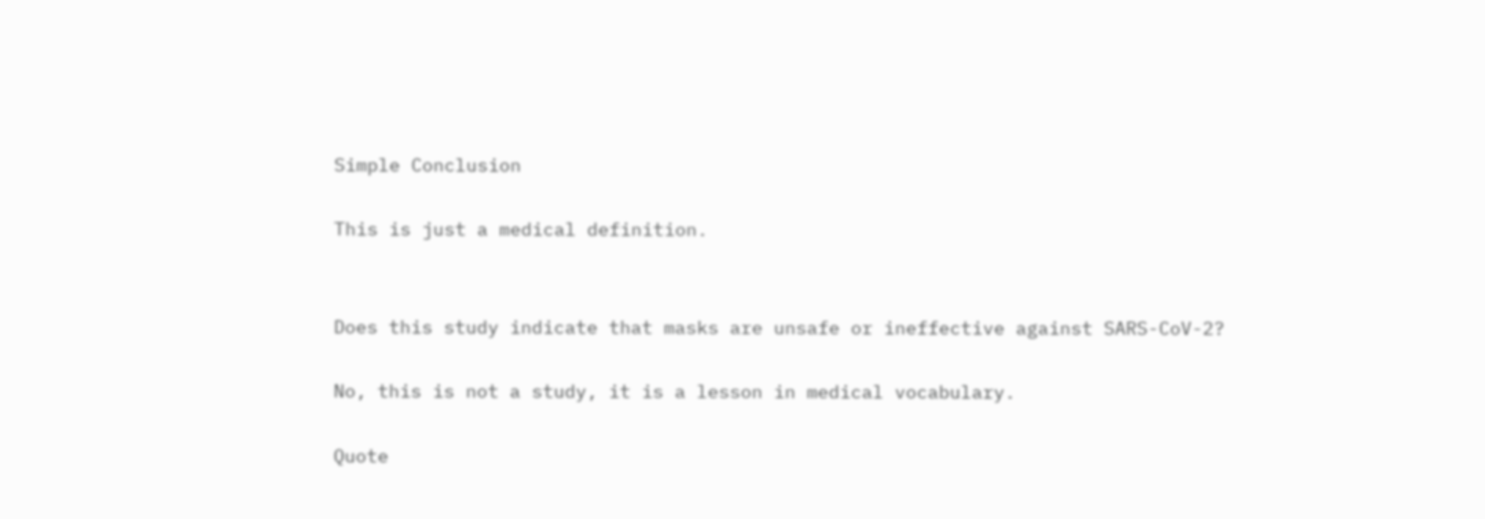Simple Conclusion

This is just a medical definition.


Does this study indicate that masks are unsafe or ineffective against SARS-CoV-2?

No, this is not a study, it is a lesson in medical vocabulary.

Quote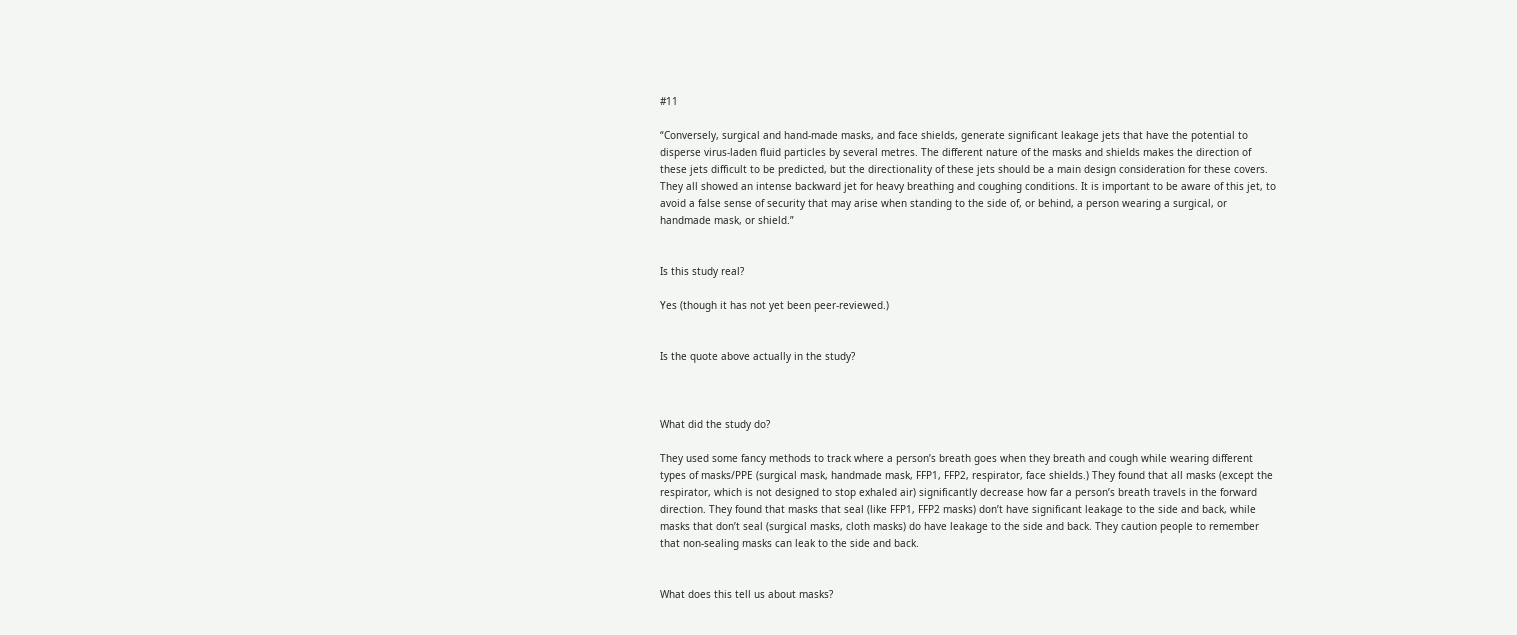#11

“Conversely, surgical and hand-made masks, and face shields, generate significant leakage jets that have the potential to disperse virus-laden fluid particles by several metres. The different nature of the masks and shields makes the direction of these jets difficult to be predicted, but the directionality of these jets should be a main design consideration for these covers. They all showed an intense backward jet for heavy breathing and coughing conditions. It is important to be aware of this jet, to avoid a false sense of security that may arise when standing to the side of, or behind, a person wearing a surgical, or handmade mask, or shield.”


Is this study real?

Yes (though it has not yet been peer-reviewed.)


Is the quote above actually in the study?



What did the study do?

They used some fancy methods to track where a person’s breath goes when they breath and cough while wearing different types of masks/PPE (surgical mask, handmade mask, FFP1, FFP2, respirator, face shields.) They found that all masks (except the respirator, which is not designed to stop exhaled air) significantly decrease how far a person’s breath travels in the forward direction. They found that masks that seal (like FFP1, FFP2 masks) don’t have significant leakage to the side and back, while masks that don’t seal (surgical masks, cloth masks) do have leakage to the side and back. They caution people to remember that non-sealing masks can leak to the side and back.


What does this tell us about masks?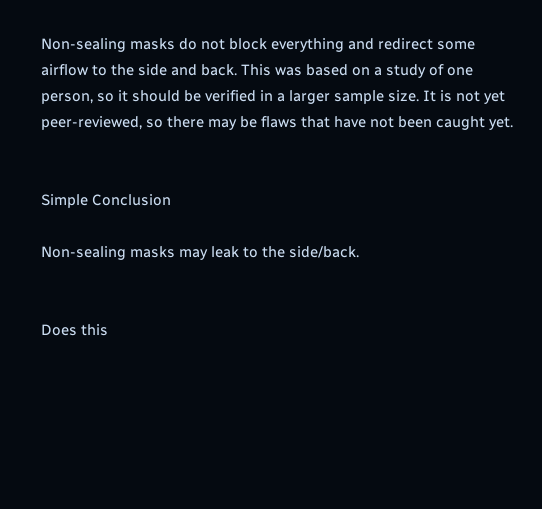Non-sealing masks do not block everything and redirect some airflow to the side and back. This was based on a study of one person, so it should be verified in a larger sample size. It is not yet peer-reviewed, so there may be flaws that have not been caught yet.


Simple Conclusion

Non-sealing masks may leak to the side/back.


Does this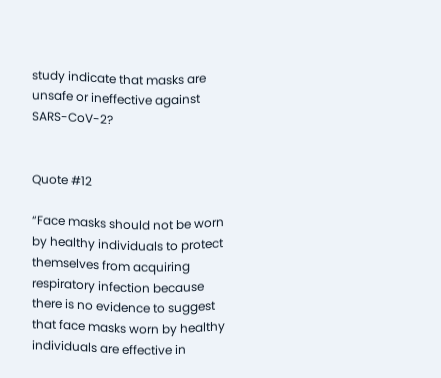study indicate that masks are unsafe or ineffective against SARS-CoV-2?


Quote #12

“Face masks should not be worn by healthy individuals to protect themselves from acquiring respiratory infection because there is no evidence to suggest that face masks worn by healthy individuals are effective in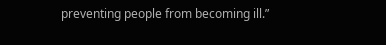preventing people from becoming ill.”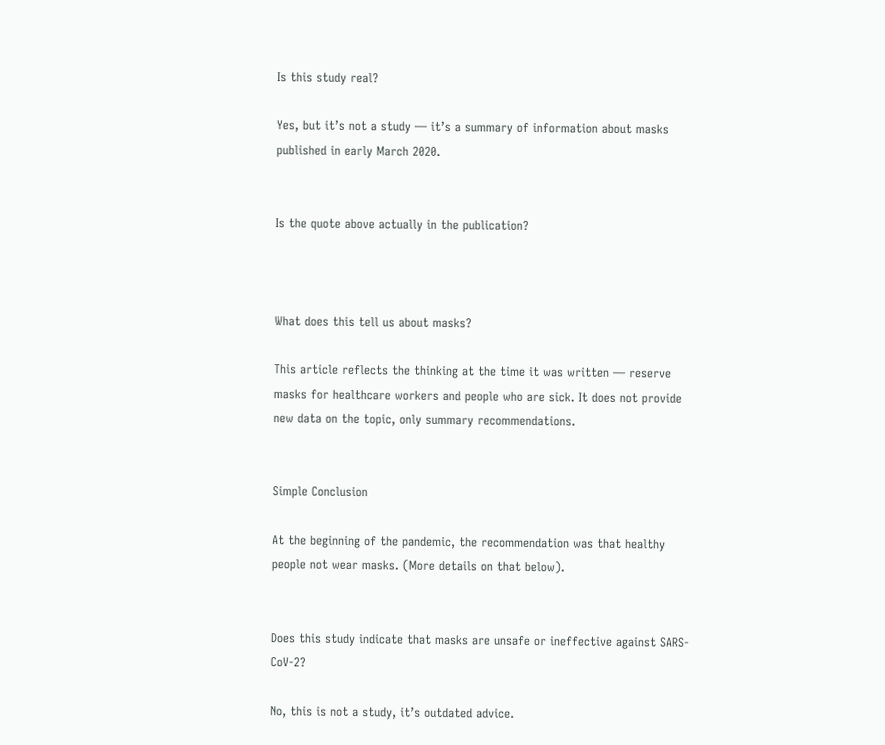Is this study real?

Yes, but it’s not a study — it’s a summary of information about masks published in early March 2020.


Is the quote above actually in the publication?



What does this tell us about masks?

This article reflects the thinking at the time it was written — reserve masks for healthcare workers and people who are sick. It does not provide new data on the topic, only summary recommendations.


Simple Conclusion

At the beginning of the pandemic, the recommendation was that healthy people not wear masks. (More details on that below).


Does this study indicate that masks are unsafe or ineffective against SARS-CoV-2?

No, this is not a study, it’s outdated advice.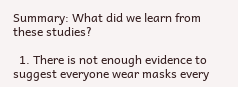Summary: What did we learn from these studies?

  1. There is not enough evidence to suggest everyone wear masks every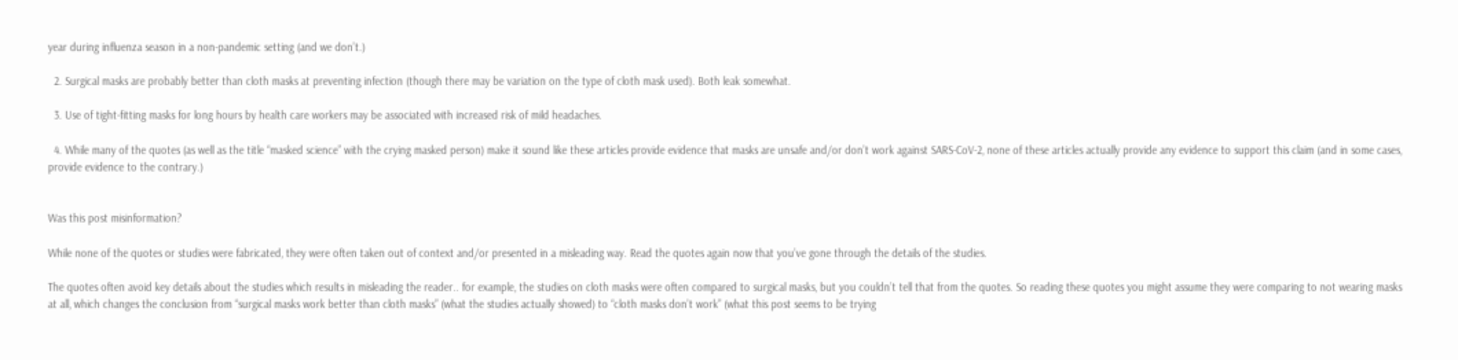year during influenza season in a non-pandemic setting (and we don’t.)

  2. Surgical masks are probably better than cloth masks at preventing infection (though there may be variation on the type of cloth mask used). Both leak somewhat.

  3. Use of tight-fitting masks for long hours by health care workers may be associated with increased risk of mild headaches.

  4. While many of the quotes (as well as the title “masked science” with the crying masked person) make it sound like these articles provide evidence that masks are unsafe and/or don’t work against SARS-CoV-2, none of these articles actually provide any evidence to support this claim (and in some cases, provide evidence to the contrary.)


Was this post misinformation?

While none of the quotes or studies were fabricated, they were often taken out of context and/or presented in a misleading way. Read the quotes again now that you’ve gone through the details of the studies.

The quotes often avoid key details about the studies which results in misleading the reader.. for example, the studies on cloth masks were often compared to surgical masks, but you couldn’t tell that from the quotes. So reading these quotes you might assume they were comparing to not wearing masks at all, which changes the conclusion from “surgical masks work better than cloth masks” (what the studies actually showed) to “cloth masks don’t work” (what this post seems to be trying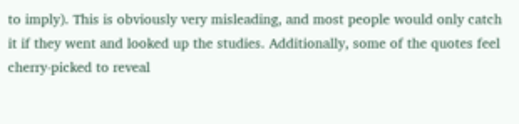to imply). This is obviously very misleading, and most people would only catch it if they went and looked up the studies. Additionally, some of the quotes feel cherry-picked to reveal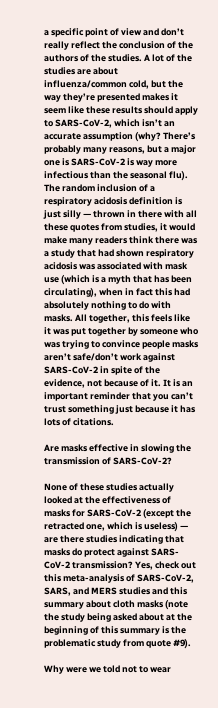a specific point of view and don’t really reflect the conclusion of the authors of the studies. A lot of the studies are about influenza/common cold, but the way they’re presented makes it seem like these results should apply to SARS-CoV-2, which isn’t an accurate assumption (why? There’s probably many reasons, but a major one is SARS-CoV-2 is way more infectious than the seasonal flu). The random inclusion of a respiratory acidosis definition is just silly — thrown in there with all these quotes from studies, it would make many readers think there was a study that had shown respiratory acidosis was associated with mask use (which is a myth that has been circulating), when in fact this had absolutely nothing to do with masks. All together, this feels like it was put together by someone who was trying to convince people masks aren’t safe/don’t work against SARS-CoV-2 in spite of the evidence, not because of it. It is an important reminder that you can’t trust something just because it has lots of citations.

Are masks effective in slowing the transmission of SARS-CoV-2?

None of these studies actually looked at the effectiveness of masks for SARS-CoV-2 (except the retracted one, which is useless) — are there studies indicating that masks do protect against SARS-CoV-2 transmission? Yes, check out this meta-analysis of SARS-CoV-2, SARS, and MERS studies and this summary about cloth masks (note the study being asked about at the beginning of this summary is the problematic study from quote #9).

Why were we told not to wear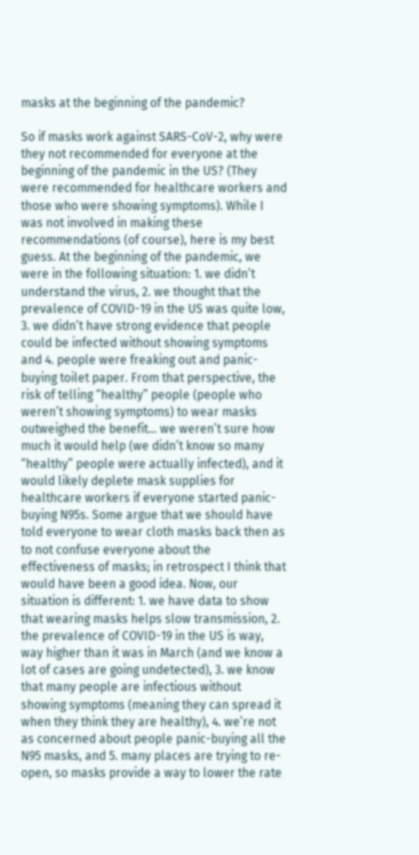masks at the beginning of the pandemic?

So if masks work against SARS-CoV-2, why were they not recommended for everyone at the beginning of the pandemic in the US? (They were recommended for healthcare workers and those who were showing symptoms). While I was not involved in making these recommendations (of course), here is my best guess. At the beginning of the pandemic, we were in the following situation: 1. we didn’t understand the virus, 2. we thought that the prevalence of COVID-19 in the US was quite low, 3. we didn’t have strong evidence that people could be infected without showing symptoms and 4. people were freaking out and panic-buying toilet paper. From that perspective, the risk of telling “healthy” people (people who weren’t showing symptoms) to wear masks outweighed the benefit… we weren’t sure how much it would help (we didn’t know so many “healthy” people were actually infected), and it would likely deplete mask supplies for healthcare workers if everyone started panic-buying N95s. Some argue that we should have told everyone to wear cloth masks back then as to not confuse everyone about the effectiveness of masks; in retrospect I think that would have been a good idea. Now, our situation is different: 1. we have data to show that wearing masks helps slow transmission, 2. the prevalence of COVID-19 in the US is way, way higher than it was in March (and we know a lot of cases are going undetected), 3. we know that many people are infectious without showing symptoms (meaning they can spread it when they think they are healthy), 4. we’re not as concerned about people panic-buying all the N95 masks, and 5. many places are trying to re-open, so masks provide a way to lower the rate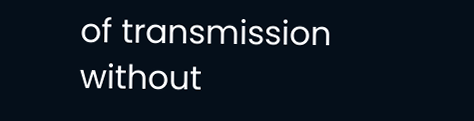of transmission without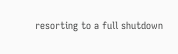resorting to a full shutdown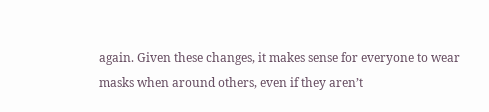again. Given these changes, it makes sense for everyone to wear masks when around others, even if they aren’t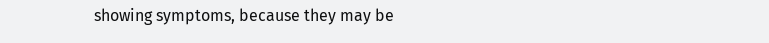showing symptoms, because they may be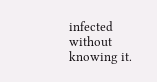infected without knowing it.